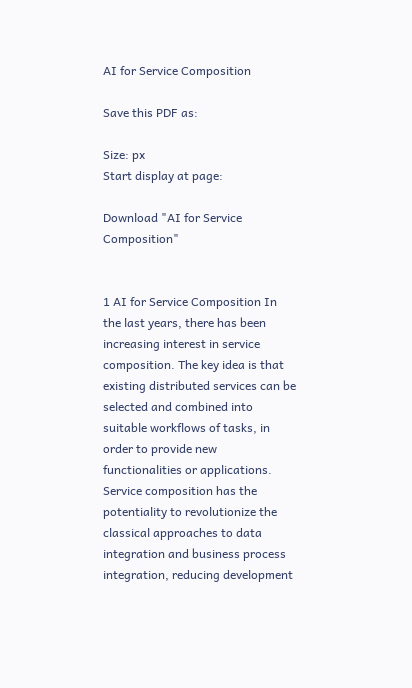AI for Service Composition

Save this PDF as:

Size: px
Start display at page:

Download "AI for Service Composition"


1 AI for Service Composition In the last years, there has been increasing interest in service composition. The key idea is that existing distributed services can be selected and combined into suitable workflows of tasks, in order to provide new functionalities or applications. Service composition has the potentiality to revolutionize the classical approaches to data integration and business process integration, reducing development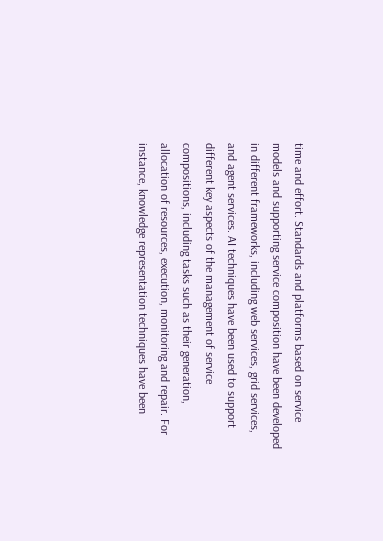time and effort. Standards and platforms based on service models and supporting service composition have been developed in different frameworks, including web services, grid services, and agent services. AI techniques have been used to support different key aspects of the management of service compositions, including tasks such as their generation, allocation of resources, execution, monitoring and repair. For instance, knowledge representation techniques have been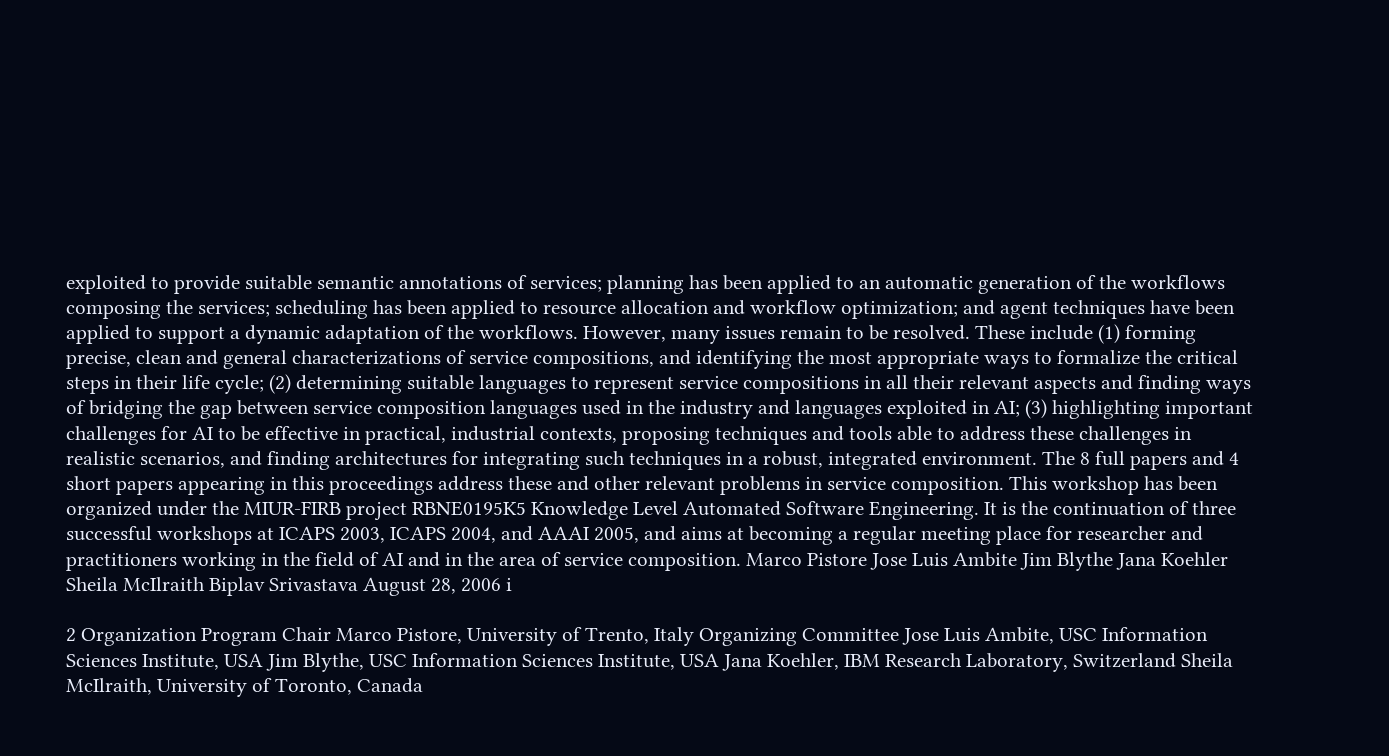exploited to provide suitable semantic annotations of services; planning has been applied to an automatic generation of the workflows composing the services; scheduling has been applied to resource allocation and workflow optimization; and agent techniques have been applied to support a dynamic adaptation of the workflows. However, many issues remain to be resolved. These include (1) forming precise, clean and general characterizations of service compositions, and identifying the most appropriate ways to formalize the critical steps in their life cycle; (2) determining suitable languages to represent service compositions in all their relevant aspects and finding ways of bridging the gap between service composition languages used in the industry and languages exploited in AI; (3) highlighting important challenges for AI to be effective in practical, industrial contexts, proposing techniques and tools able to address these challenges in realistic scenarios, and finding architectures for integrating such techniques in a robust, integrated environment. The 8 full papers and 4 short papers appearing in this proceedings address these and other relevant problems in service composition. This workshop has been organized under the MIUR-FIRB project RBNE0195K5 Knowledge Level Automated Software Engineering. It is the continuation of three successful workshops at ICAPS 2003, ICAPS 2004, and AAAI 2005, and aims at becoming a regular meeting place for researcher and practitioners working in the field of AI and in the area of service composition. Marco Pistore Jose Luis Ambite Jim Blythe Jana Koehler Sheila McIlraith Biplav Srivastava August 28, 2006 i

2 Organization Program Chair Marco Pistore, University of Trento, Italy Organizing Committee Jose Luis Ambite, USC Information Sciences Institute, USA Jim Blythe, USC Information Sciences Institute, USA Jana Koehler, IBM Research Laboratory, Switzerland Sheila McIlraith, University of Toronto, Canada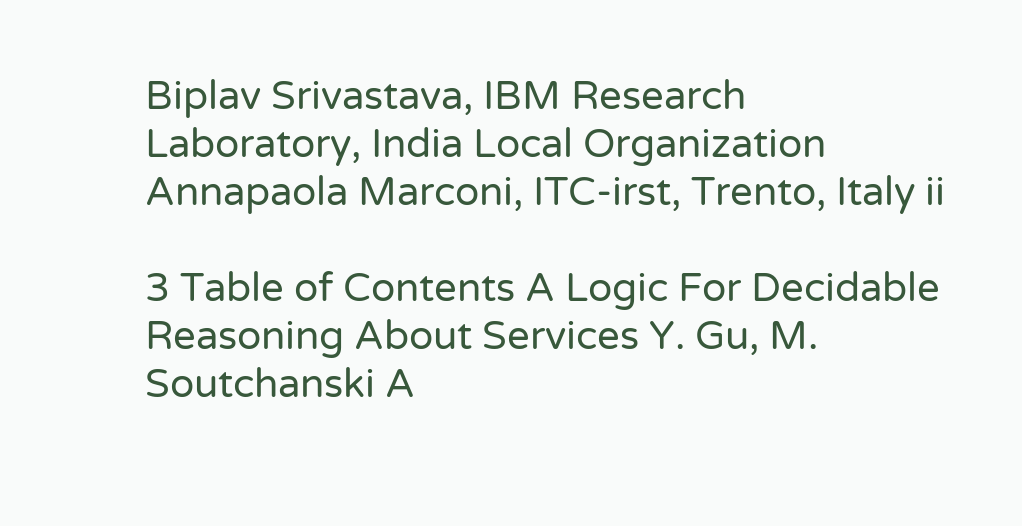Biplav Srivastava, IBM Research Laboratory, India Local Organization Annapaola Marconi, ITC-irst, Trento, Italy ii

3 Table of Contents A Logic For Decidable Reasoning About Services Y. Gu, M. Soutchanski A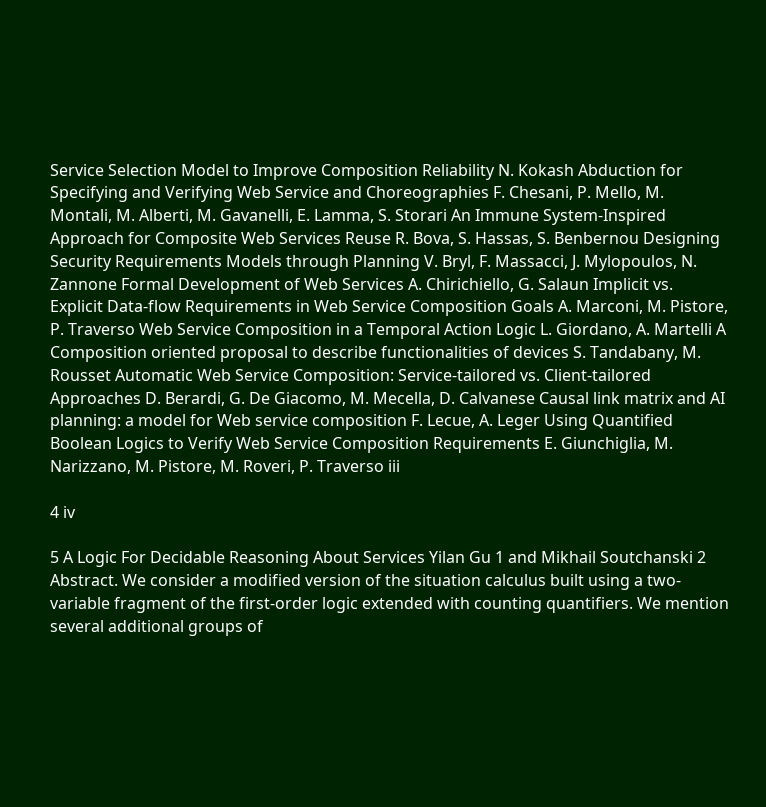Service Selection Model to Improve Composition Reliability N. Kokash Abduction for Specifying and Verifying Web Service and Choreographies F. Chesani, P. Mello, M. Montali, M. Alberti, M. Gavanelli, E. Lamma, S. Storari An Immune System-Inspired Approach for Composite Web Services Reuse R. Bova, S. Hassas, S. Benbernou Designing Security Requirements Models through Planning V. Bryl, F. Massacci, J. Mylopoulos, N. Zannone Formal Development of Web Services A. Chirichiello, G. Salaun Implicit vs. Explicit Data-flow Requirements in Web Service Composition Goals A. Marconi, M. Pistore, P. Traverso Web Service Composition in a Temporal Action Logic L. Giordano, A. Martelli A Composition oriented proposal to describe functionalities of devices S. Tandabany, M. Rousset Automatic Web Service Composition: Service-tailored vs. Client-tailored Approaches D. Berardi, G. De Giacomo, M. Mecella, D. Calvanese Causal link matrix and AI planning: a model for Web service composition F. Lecue, A. Leger Using Quantified Boolean Logics to Verify Web Service Composition Requirements E. Giunchiglia, M. Narizzano, M. Pistore, M. Roveri, P. Traverso iii

4 iv

5 A Logic For Decidable Reasoning About Services Yilan Gu 1 and Mikhail Soutchanski 2 Abstract. We consider a modified version of the situation calculus built using a two-variable fragment of the first-order logic extended with counting quantifiers. We mention several additional groups of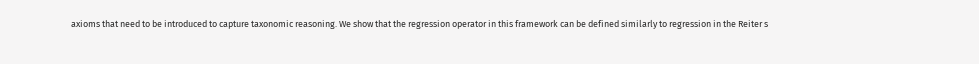axioms that need to be introduced to capture taxonomic reasoning. We show that the regression operator in this framework can be defined similarly to regression in the Reiter s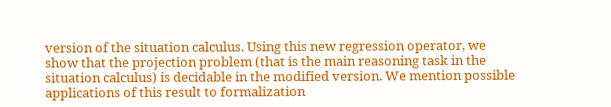version of the situation calculus. Using this new regression operator, we show that the projection problem (that is the main reasoning task in the situation calculus) is decidable in the modified version. We mention possible applications of this result to formalization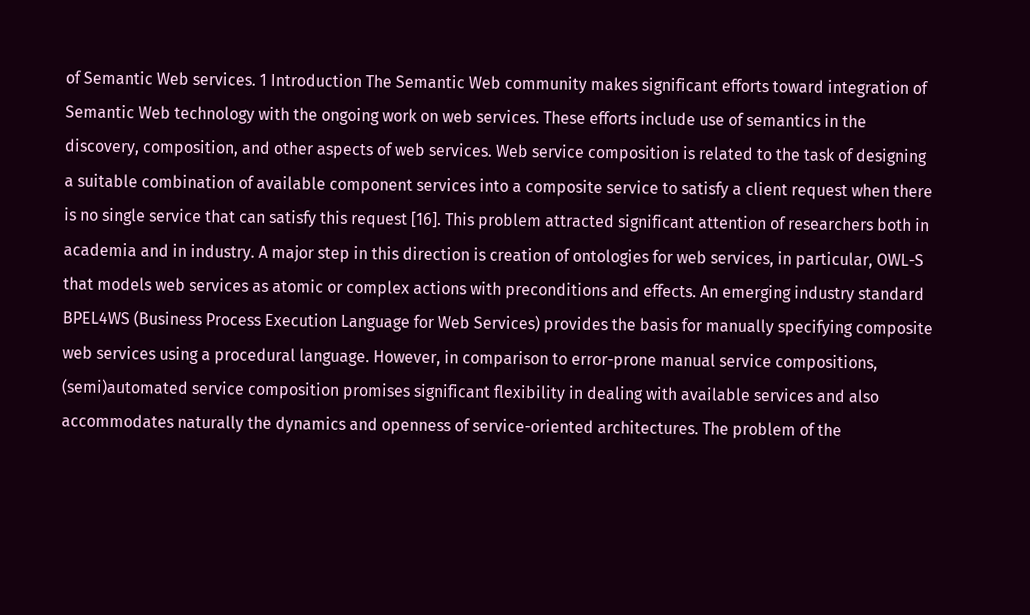of Semantic Web services. 1 Introduction The Semantic Web community makes significant efforts toward integration of Semantic Web technology with the ongoing work on web services. These efforts include use of semantics in the discovery, composition, and other aspects of web services. Web service composition is related to the task of designing a suitable combination of available component services into a composite service to satisfy a client request when there is no single service that can satisfy this request [16]. This problem attracted significant attention of researchers both in academia and in industry. A major step in this direction is creation of ontologies for web services, in particular, OWL-S that models web services as atomic or complex actions with preconditions and effects. An emerging industry standard BPEL4WS (Business Process Execution Language for Web Services) provides the basis for manually specifying composite web services using a procedural language. However, in comparison to error-prone manual service compositions, (semi)automated service composition promises significant flexibility in dealing with available services and also accommodates naturally the dynamics and openness of service-oriented architectures. The problem of the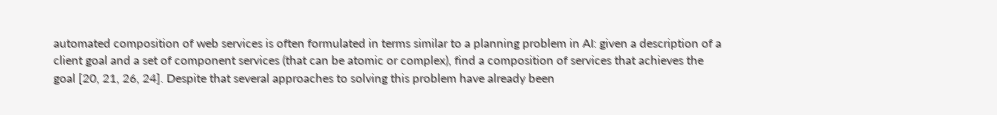automated composition of web services is often formulated in terms similar to a planning problem in AI: given a description of a client goal and a set of component services (that can be atomic or complex), find a composition of services that achieves the goal [20, 21, 26, 24]. Despite that several approaches to solving this problem have already been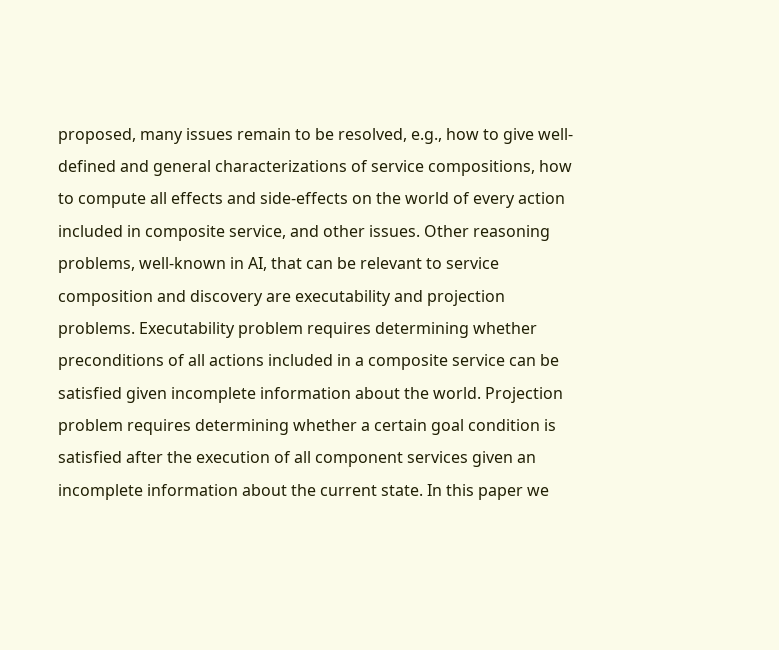proposed, many issues remain to be resolved, e.g., how to give well-defined and general characterizations of service compositions, how to compute all effects and side-effects on the world of every action included in composite service, and other issues. Other reasoning problems, well-known in AI, that can be relevant to service composition and discovery are executability and projection problems. Executability problem requires determining whether preconditions of all actions included in a composite service can be satisfied given incomplete information about the world. Projection problem requires determining whether a certain goal condition is satisfied after the execution of all component services given an incomplete information about the current state. In this paper we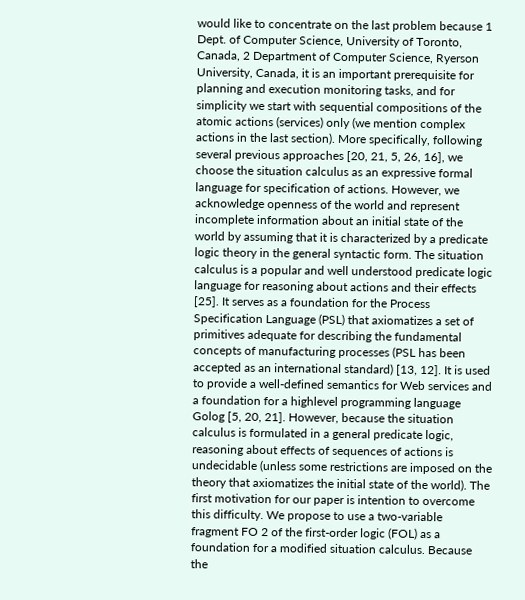would like to concentrate on the last problem because 1 Dept. of Computer Science, University of Toronto, Canada, 2 Department of Computer Science, Ryerson University, Canada, it is an important prerequisite for planning and execution monitoring tasks, and for simplicity we start with sequential compositions of the atomic actions (services) only (we mention complex actions in the last section). More specifically, following several previous approaches [20, 21, 5, 26, 16], we choose the situation calculus as an expressive formal language for specification of actions. However, we acknowledge openness of the world and represent incomplete information about an initial state of the world by assuming that it is characterized by a predicate logic theory in the general syntactic form. The situation calculus is a popular and well understood predicate logic language for reasoning about actions and their effects [25]. It serves as a foundation for the Process Specification Language (PSL) that axiomatizes a set of primitives adequate for describing the fundamental concepts of manufacturing processes (PSL has been accepted as an international standard) [13, 12]. It is used to provide a well-defined semantics for Web services and a foundation for a highlevel programming language Golog [5, 20, 21]. However, because the situation calculus is formulated in a general predicate logic, reasoning about effects of sequences of actions is undecidable (unless some restrictions are imposed on the theory that axiomatizes the initial state of the world). The first motivation for our paper is intention to overcome this difficulty. We propose to use a two-variable fragment FO 2 of the first-order logic (FOL) as a foundation for a modified situation calculus. Because the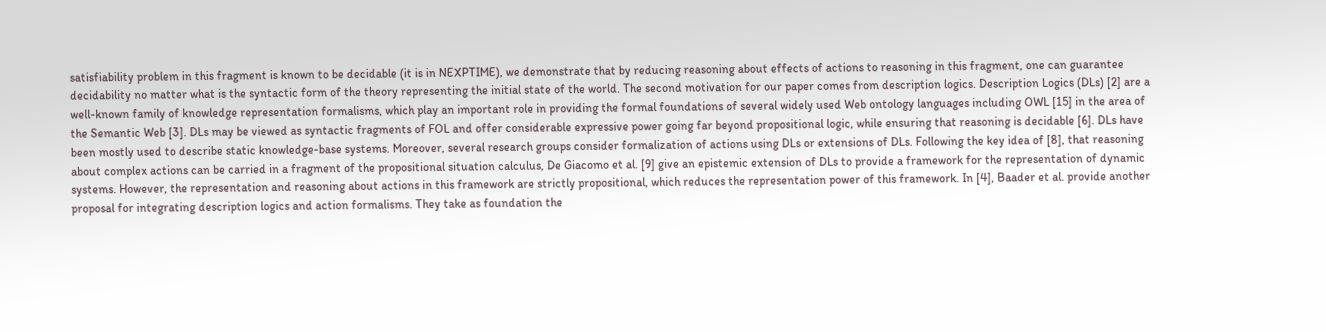satisfiability problem in this fragment is known to be decidable (it is in NEXPTIME), we demonstrate that by reducing reasoning about effects of actions to reasoning in this fragment, one can guarantee decidability no matter what is the syntactic form of the theory representing the initial state of the world. The second motivation for our paper comes from description logics. Description Logics (DLs) [2] are a well-known family of knowledge representation formalisms, which play an important role in providing the formal foundations of several widely used Web ontology languages including OWL [15] in the area of the Semantic Web [3]. DLs may be viewed as syntactic fragments of FOL and offer considerable expressive power going far beyond propositional logic, while ensuring that reasoning is decidable [6]. DLs have been mostly used to describe static knowledge-base systems. Moreover, several research groups consider formalization of actions using DLs or extensions of DLs. Following the key idea of [8], that reasoning about complex actions can be carried in a fragment of the propositional situation calculus, De Giacomo et al. [9] give an epistemic extension of DLs to provide a framework for the representation of dynamic systems. However, the representation and reasoning about actions in this framework are strictly propositional, which reduces the representation power of this framework. In [4], Baader et al. provide another proposal for integrating description logics and action formalisms. They take as foundation the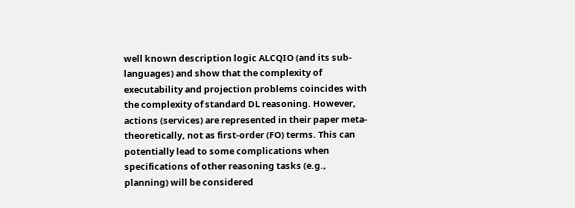well known description logic ALCQIO (and its sub-languages) and show that the complexity of executability and projection problems coincides with the complexity of standard DL reasoning. However, actions (services) are represented in their paper meta-theoretically, not as first-order (FO) terms. This can potentially lead to some complications when specifications of other reasoning tasks (e.g., planning) will be considered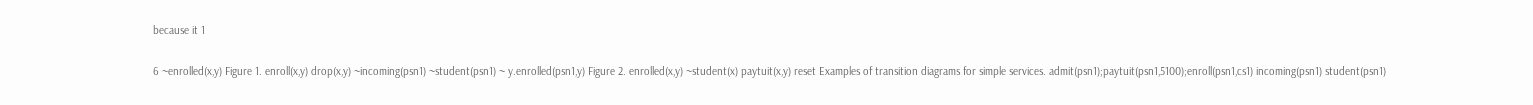because it 1

6 ~enrolled(x,y) Figure 1. enroll(x,y) drop(x,y) ~incoming(psn1) ~student(psn1) ~ y.enrolled(psn1,y) Figure 2. enrolled(x,y) ~student(x) paytuit(x,y) reset Examples of transition diagrams for simple services. admit(psn1);paytuit(psn1,5100);enroll(psn1,cs1) incoming(psn1) student(psn1)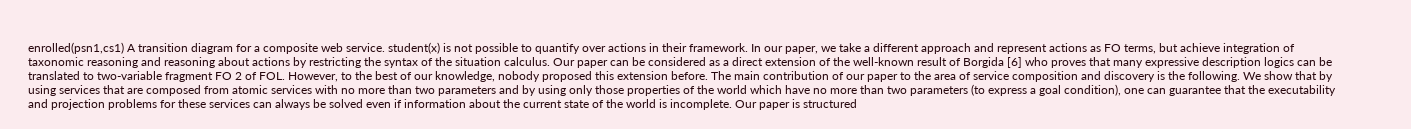enrolled(psn1,cs1) A transition diagram for a composite web service. student(x) is not possible to quantify over actions in their framework. In our paper, we take a different approach and represent actions as FO terms, but achieve integration of taxonomic reasoning and reasoning about actions by restricting the syntax of the situation calculus. Our paper can be considered as a direct extension of the well-known result of Borgida [6] who proves that many expressive description logics can be translated to two-variable fragment FO 2 of FOL. However, to the best of our knowledge, nobody proposed this extension before. The main contribution of our paper to the area of service composition and discovery is the following. We show that by using services that are composed from atomic services with no more than two parameters and by using only those properties of the world which have no more than two parameters (to express a goal condition), one can guarantee that the executability and projection problems for these services can always be solved even if information about the current state of the world is incomplete. Our paper is structured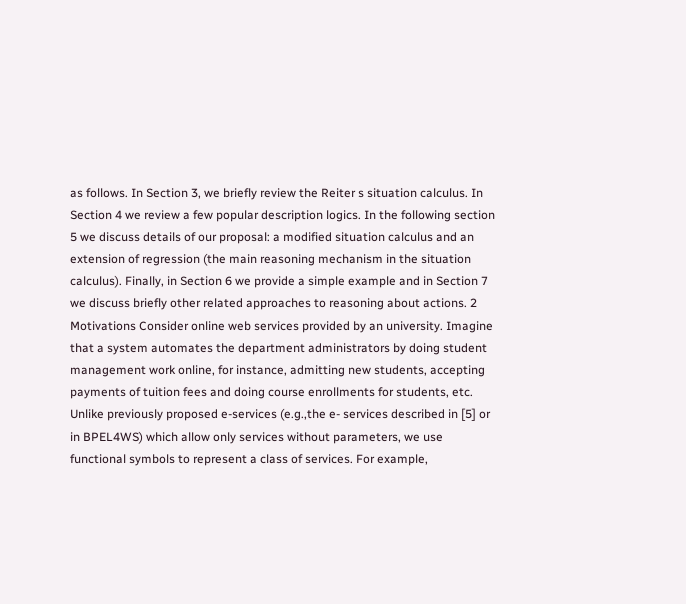as follows. In Section 3, we briefly review the Reiter s situation calculus. In Section 4 we review a few popular description logics. In the following section 5 we discuss details of our proposal: a modified situation calculus and an extension of regression (the main reasoning mechanism in the situation calculus). Finally, in Section 6 we provide a simple example and in Section 7 we discuss briefly other related approaches to reasoning about actions. 2 Motivations Consider online web services provided by an university. Imagine that a system automates the department administrators by doing student management work online, for instance, admitting new students, accepting payments of tuition fees and doing course enrollments for students, etc. Unlike previously proposed e-services (e.g.,the e- services described in [5] or in BPEL4WS) which allow only services without parameters, we use functional symbols to represent a class of services. For example,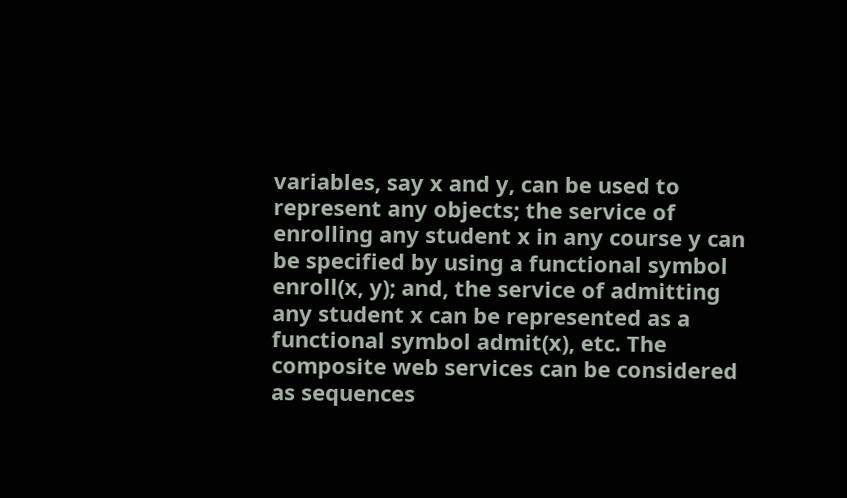variables, say x and y, can be used to represent any objects; the service of enrolling any student x in any course y can be specified by using a functional symbol enroll(x, y); and, the service of admitting any student x can be represented as a functional symbol admit(x), etc. The composite web services can be considered as sequences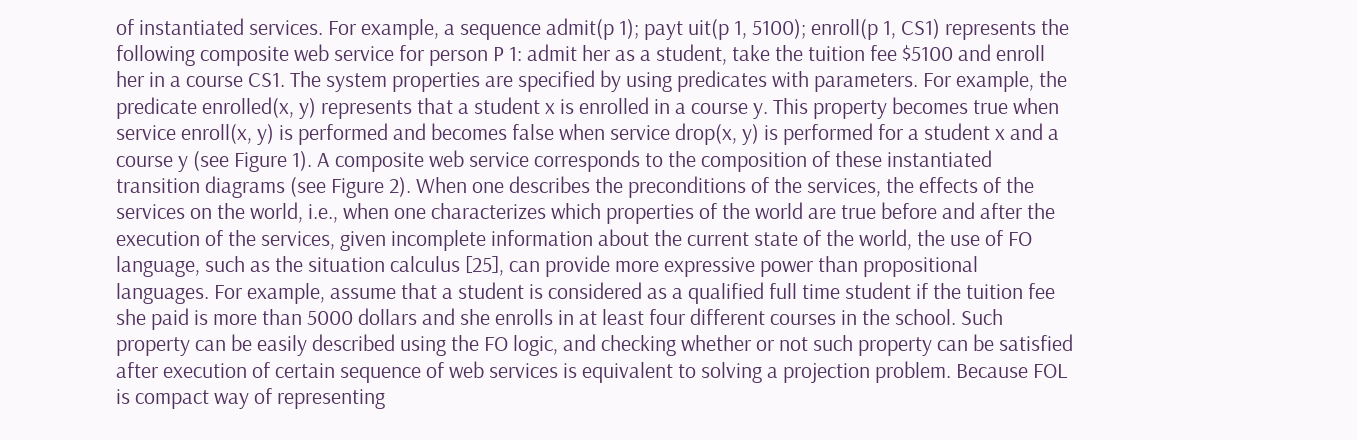of instantiated services. For example, a sequence admit(p 1); payt uit(p 1, 5100); enroll(p 1, CS1) represents the following composite web service for person P 1: admit her as a student, take the tuition fee $5100 and enroll her in a course CS1. The system properties are specified by using predicates with parameters. For example, the predicate enrolled(x, y) represents that a student x is enrolled in a course y. This property becomes true when service enroll(x, y) is performed and becomes false when service drop(x, y) is performed for a student x and a course y (see Figure 1). A composite web service corresponds to the composition of these instantiated transition diagrams (see Figure 2). When one describes the preconditions of the services, the effects of the services on the world, i.e., when one characterizes which properties of the world are true before and after the execution of the services, given incomplete information about the current state of the world, the use of FO language, such as the situation calculus [25], can provide more expressive power than propositional languages. For example, assume that a student is considered as a qualified full time student if the tuition fee she paid is more than 5000 dollars and she enrolls in at least four different courses in the school. Such property can be easily described using the FO logic, and checking whether or not such property can be satisfied after execution of certain sequence of web services is equivalent to solving a projection problem. Because FOL is compact way of representing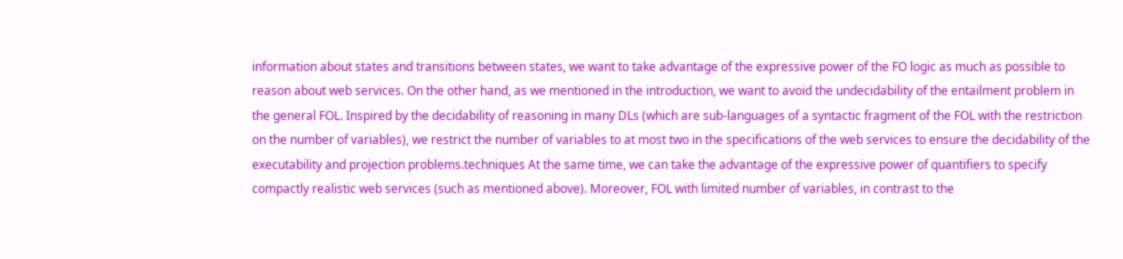information about states and transitions between states, we want to take advantage of the expressive power of the FO logic as much as possible to reason about web services. On the other hand, as we mentioned in the introduction, we want to avoid the undecidability of the entailment problem in the general FOL. Inspired by the decidability of reasoning in many DLs (which are sub-languages of a syntactic fragment of the FOL with the restriction on the number of variables), we restrict the number of variables to at most two in the specifications of the web services to ensure the decidability of the executability and projection problems.techniques At the same time, we can take the advantage of the expressive power of quantifiers to specify compactly realistic web services (such as mentioned above). Moreover, FOL with limited number of variables, in contrast to the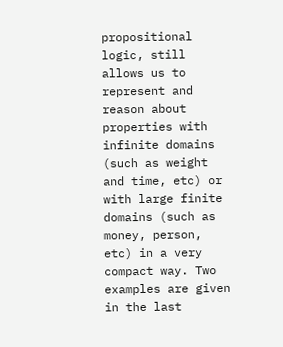propositional logic, still allows us to represent and reason about properties with infinite domains (such as weight and time, etc) or with large finite domains (such as money, person, etc) in a very compact way. Two examples are given in the last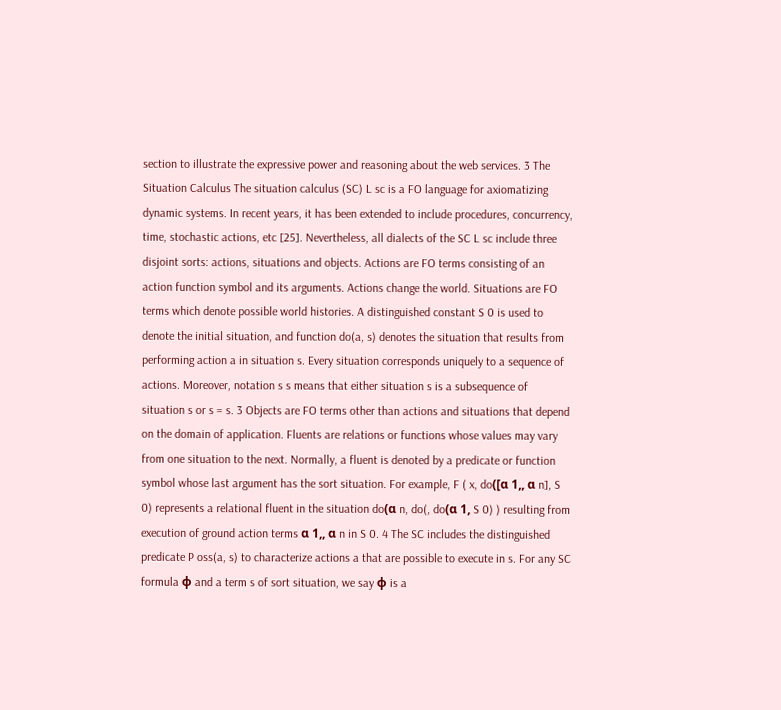section to illustrate the expressive power and reasoning about the web services. 3 The Situation Calculus The situation calculus (SC) L sc is a FO language for axiomatizing dynamic systems. In recent years, it has been extended to include procedures, concurrency, time, stochastic actions, etc [25]. Nevertheless, all dialects of the SC L sc include three disjoint sorts: actions, situations and objects. Actions are FO terms consisting of an action function symbol and its arguments. Actions change the world. Situations are FO terms which denote possible world histories. A distinguished constant S 0 is used to denote the initial situation, and function do(a, s) denotes the situation that results from performing action a in situation s. Every situation corresponds uniquely to a sequence of actions. Moreover, notation s s means that either situation s is a subsequence of situation s or s = s. 3 Objects are FO terms other than actions and situations that depend on the domain of application. Fluents are relations or functions whose values may vary from one situation to the next. Normally, a fluent is denoted by a predicate or function symbol whose last argument has the sort situation. For example, F ( x, do([α 1,, α n], S 0) represents a relational fluent in the situation do(α n, do(, do(α 1, S 0) ) resulting from execution of ground action terms α 1,, α n in S 0. 4 The SC includes the distinguished predicate P oss(a, s) to characterize actions a that are possible to execute in s. For any SC formula φ and a term s of sort situation, we say φ is a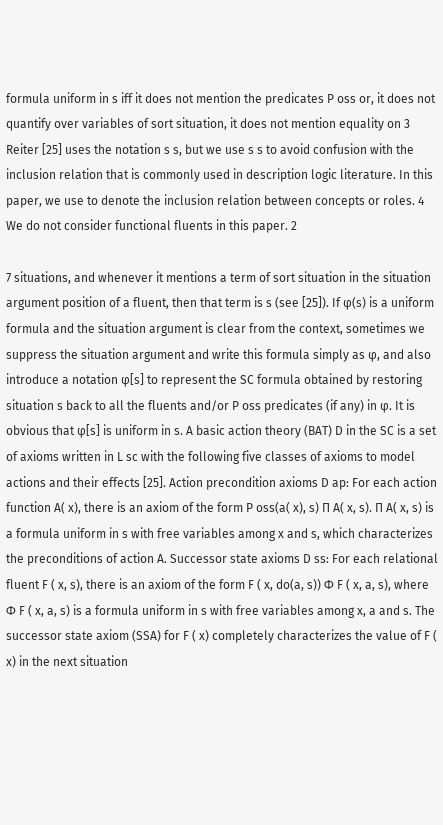formula uniform in s iff it does not mention the predicates P oss or, it does not quantify over variables of sort situation, it does not mention equality on 3 Reiter [25] uses the notation s s, but we use s s to avoid confusion with the inclusion relation that is commonly used in description logic literature. In this paper, we use to denote the inclusion relation between concepts or roles. 4 We do not consider functional fluents in this paper. 2

7 situations, and whenever it mentions a term of sort situation in the situation argument position of a fluent, then that term is s (see [25]). If φ(s) is a uniform formula and the situation argument is clear from the context, sometimes we suppress the situation argument and write this formula simply as φ, and also introduce a notation φ[s] to represent the SC formula obtained by restoring situation s back to all the fluents and/or P oss predicates (if any) in φ. It is obvious that φ[s] is uniform in s. A basic action theory (BAT) D in the SC is a set of axioms written in L sc with the following five classes of axioms to model actions and their effects [25]. Action precondition axioms D ap: For each action function A( x), there is an axiom of the form P oss(a( x), s) Π A( x, s). Π A( x, s) is a formula uniform in s with free variables among x and s, which characterizes the preconditions of action A. Successor state axioms D ss: For each relational fluent F ( x, s), there is an axiom of the form F ( x, do(a, s)) Φ F ( x, a, s), where Φ F ( x, a, s) is a formula uniform in s with free variables among x, a and s. The successor state axiom (SSA) for F ( x) completely characterizes the value of F ( x) in the next situation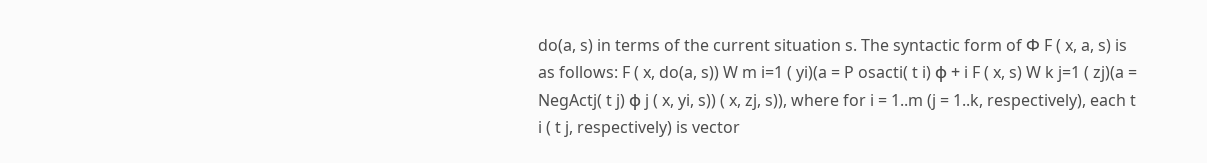do(a, s) in terms of the current situation s. The syntactic form of Φ F ( x, a, s) is as follows: F ( x, do(a, s)) W m i=1 ( yi)(a = P osacti( t i) φ + i F ( x, s) W k j=1 ( zj)(a = NegActj( t j) φ j ( x, yi, s)) ( x, zj, s)), where for i = 1..m (j = 1..k, respectively), each t i ( t j, respectively) is vector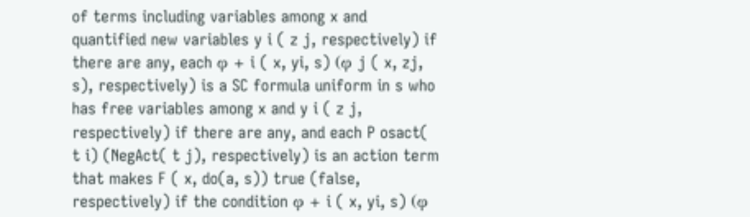of terms including variables among x and quantified new variables y i ( z j, respectively) if there are any, each φ + i ( x, yi, s) (φ j ( x, zj, s), respectively) is a SC formula uniform in s who has free variables among x and y i ( z j, respectively) if there are any, and each P osact( t i) (NegAct( t j), respectively) is an action term that makes F ( x, do(a, s)) true (false, respectively) if the condition φ + i ( x, yi, s) (φ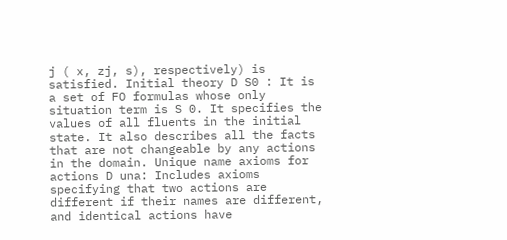j ( x, zj, s), respectively) is satisfied. Initial theory D S0 : It is a set of FO formulas whose only situation term is S 0. It specifies the values of all fluents in the initial state. It also describes all the facts that are not changeable by any actions in the domain. Unique name axioms for actions D una: Includes axioms specifying that two actions are different if their names are different, and identical actions have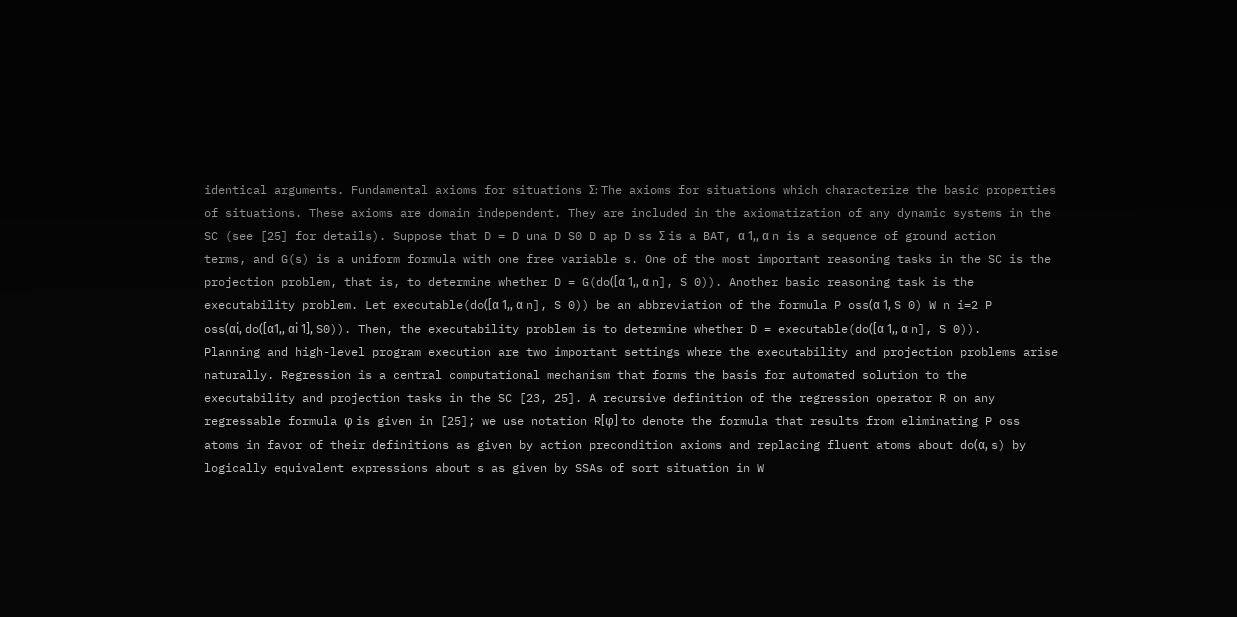identical arguments. Fundamental axioms for situations Σ: The axioms for situations which characterize the basic properties of situations. These axioms are domain independent. They are included in the axiomatization of any dynamic systems in the SC (see [25] for details). Suppose that D = D una D S0 D ap D ss Σ is a BAT, α 1,, α n is a sequence of ground action terms, and G(s) is a uniform formula with one free variable s. One of the most important reasoning tasks in the SC is the projection problem, that is, to determine whether D = G(do([α 1,, α n], S 0)). Another basic reasoning task is the executability problem. Let executable(do([α 1,, α n], S 0)) be an abbreviation of the formula P oss(α 1, S 0) W n i=2 P oss(αi, do([α1,, αi 1], S0)). Then, the executability problem is to determine whether D = executable(do([α 1,, α n], S 0)). Planning and high-level program execution are two important settings where the executability and projection problems arise naturally. Regression is a central computational mechanism that forms the basis for automated solution to the executability and projection tasks in the SC [23, 25]. A recursive definition of the regression operator R on any regressable formula φ is given in [25]; we use notation R[φ] to denote the formula that results from eliminating P oss atoms in favor of their definitions as given by action precondition axioms and replacing fluent atoms about do(α, s) by logically equivalent expressions about s as given by SSAs of sort situation in W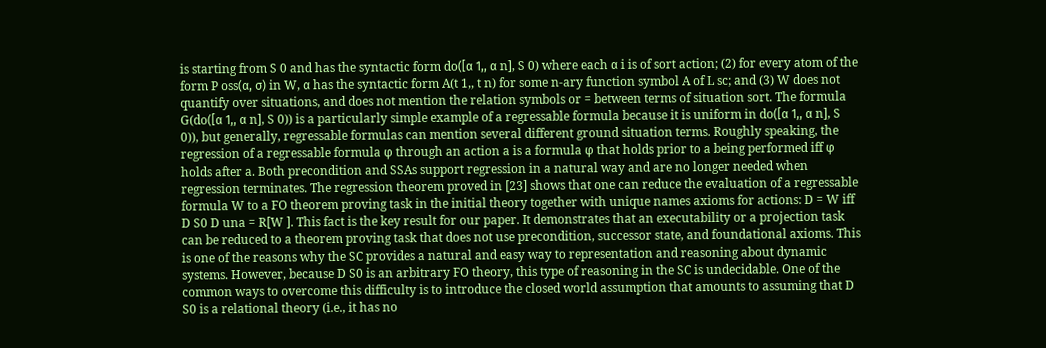is starting from S 0 and has the syntactic form do([α 1,, α n], S 0) where each α i is of sort action; (2) for every atom of the form P oss(α, σ) in W, α has the syntactic form A(t 1,, t n) for some n-ary function symbol A of L sc; and (3) W does not quantify over situations, and does not mention the relation symbols or = between terms of situation sort. The formula G(do([α 1,, α n], S 0)) is a particularly simple example of a regressable formula because it is uniform in do([α 1,, α n], S 0)), but generally, regressable formulas can mention several different ground situation terms. Roughly speaking, the regression of a regressable formula φ through an action a is a formula φ that holds prior to a being performed iff φ holds after a. Both precondition and SSAs support regression in a natural way and are no longer needed when regression terminates. The regression theorem proved in [23] shows that one can reduce the evaluation of a regressable formula W to a FO theorem proving task in the initial theory together with unique names axioms for actions: D = W iff D S0 D una = R[W ]. This fact is the key result for our paper. It demonstrates that an executability or a projection task can be reduced to a theorem proving task that does not use precondition, successor state, and foundational axioms. This is one of the reasons why the SC provides a natural and easy way to representation and reasoning about dynamic systems. However, because D S0 is an arbitrary FO theory, this type of reasoning in the SC is undecidable. One of the common ways to overcome this difficulty is to introduce the closed world assumption that amounts to assuming that D S0 is a relational theory (i.e., it has no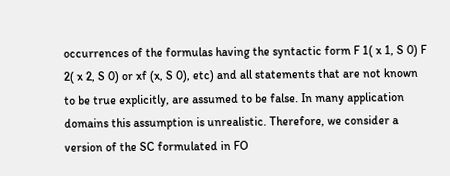occurrences of the formulas having the syntactic form F 1( x 1, S 0) F 2( x 2, S 0) or xf (x, S 0), etc) and all statements that are not known to be true explicitly, are assumed to be false. In many application domains this assumption is unrealistic. Therefore, we consider a version of the SC formulated in FO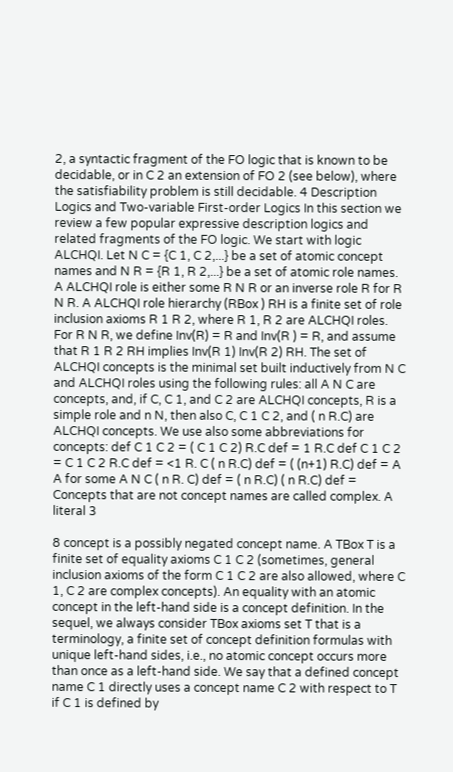2, a syntactic fragment of the FO logic that is known to be decidable, or in C 2 an extension of FO 2 (see below), where the satisfiability problem is still decidable. 4 Description Logics and Two-variable First-order Logics In this section we review a few popular expressive description logics and related fragments of the FO logic. We start with logic ALCHQI. Let N C = {C 1, C 2,...} be a set of atomic concept names and N R = {R 1, R 2,...} be a set of atomic role names. A ALCHQI role is either some R N R or an inverse role R for R N R. A ALCHQI role hierarchy (RBox ) RH is a finite set of role inclusion axioms R 1 R 2, where R 1, R 2 are ALCHQI roles. For R N R, we define Inv(R) = R and Inv(R ) = R, and assume that R 1 R 2 RH implies Inv(R 1) Inv(R 2) RH. The set of ALCHQI concepts is the minimal set built inductively from N C and ALCHQI roles using the following rules: all A N C are concepts, and, if C, C 1, and C 2 are ALCHQI concepts, R is a simple role and n N, then also C, C 1 C 2, and ( n R.C) are ALCHQI concepts. We use also some abbreviations for concepts: def C 1 C 2 = ( C 1 C 2) R.C def = 1 R.C def C 1 C 2 = C 1 C 2 R.C def = <1 R. C ( n R.C) def = ( (n+1) R.C) def = A A for some A N C ( n R. C) def = ( n R.C) ( n R.C) def = Concepts that are not concept names are called complex. A literal 3

8 concept is a possibly negated concept name. A TBox T is a finite set of equality axioms C 1 C 2 (sometimes, general inclusion axioms of the form C 1 C 2 are also allowed, where C 1, C 2 are complex concepts). An equality with an atomic concept in the left-hand side is a concept definition. In the sequel, we always consider TBox axioms set T that is a terminology, a finite set of concept definition formulas with unique left-hand sides, i.e., no atomic concept occurs more than once as a left-hand side. We say that a defined concept name C 1 directly uses a concept name C 2 with respect to T if C 1 is defined by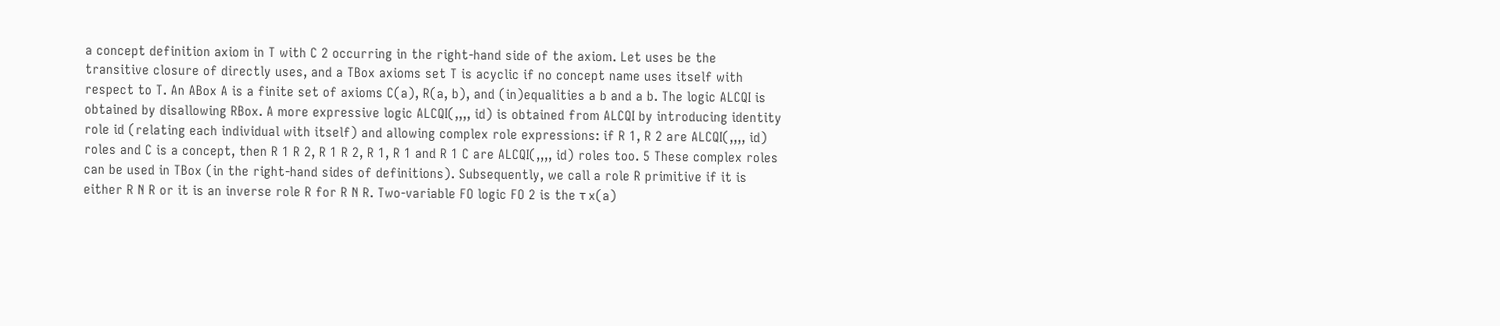a concept definition axiom in T with C 2 occurring in the right-hand side of the axiom. Let uses be the transitive closure of directly uses, and a TBox axioms set T is acyclic if no concept name uses itself with respect to T. An ABox A is a finite set of axioms C(a), R(a, b), and (in)equalities a b and a b. The logic ALCQI is obtained by disallowing RBox. A more expressive logic ALCQI(,,,, id) is obtained from ALCQI by introducing identity role id (relating each individual with itself) and allowing complex role expressions: if R 1, R 2 are ALCQI(,,,, id) roles and C is a concept, then R 1 R 2, R 1 R 2, R 1, R 1 and R 1 C are ALCQI(,,,, id) roles too. 5 These complex roles can be used in TBox (in the right-hand sides of definitions). Subsequently, we call a role R primitive if it is either R N R or it is an inverse role R for R N R. Two-variable FO logic FO 2 is the τ x(a)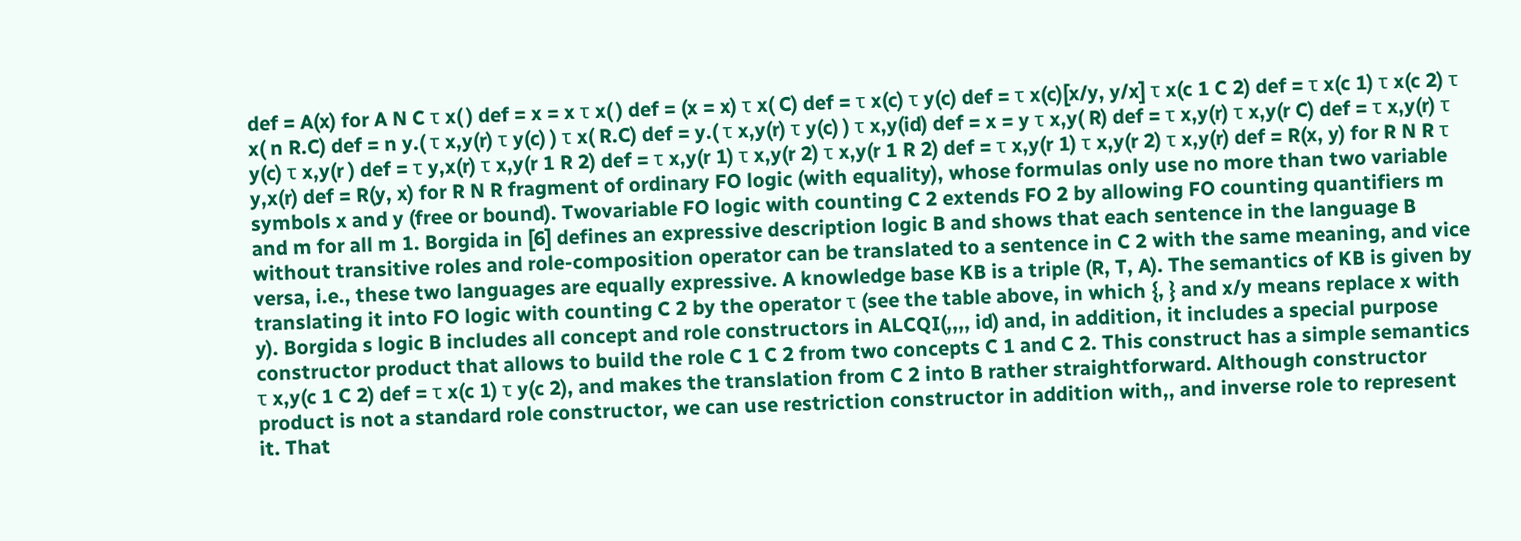def = A(x) for A N C τ x( ) def = x = x τ x( ) def = (x = x) τ x( C) def = τ x(c) τ y(c) def = τ x(c)[x/y, y/x] τ x(c 1 C 2) def = τ x(c 1) τ x(c 2) τ x( n R.C) def = n y.( τ x,y(r) τ y(c) ) τ x( R.C) def = y.( τ x,y(r) τ y(c) ) τ x,y(id) def = x = y τ x,y( R) def = τ x,y(r) τ x,y(r C) def = τ x,y(r) τ y(c) τ x,y(r ) def = τ y,x(r) τ x,y(r 1 R 2) def = τ x,y(r 1) τ x,y(r 2) τ x,y(r 1 R 2) def = τ x,y(r 1) τ x,y(r 2) τ x,y(r) def = R(x, y) for R N R τ y,x(r) def = R(y, x) for R N R fragment of ordinary FO logic (with equality), whose formulas only use no more than two variable symbols x and y (free or bound). Twovariable FO logic with counting C 2 extends FO 2 by allowing FO counting quantifiers m and m for all m 1. Borgida in [6] defines an expressive description logic B and shows that each sentence in the language B without transitive roles and role-composition operator can be translated to a sentence in C 2 with the same meaning, and vice versa, i.e., these two languages are equally expressive. A knowledge base KB is a triple (R, T, A). The semantics of KB is given by translating it into FO logic with counting C 2 by the operator τ (see the table above, in which {, } and x/y means replace x with y). Borgida s logic B includes all concept and role constructors in ALCQI(,,,, id) and, in addition, it includes a special purpose constructor product that allows to build the role C 1 C 2 from two concepts C 1 and C 2. This construct has a simple semantics τ x,y(c 1 C 2) def = τ x(c 1) τ y(c 2), and makes the translation from C 2 into B rather straightforward. Although constructor product is not a standard role constructor, we can use restriction constructor in addition with,, and inverse role to represent it. That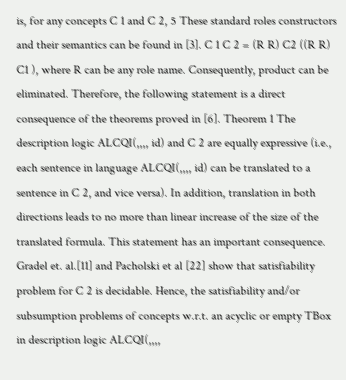is, for any concepts C 1 and C 2, 5 These standard roles constructors and their semantics can be found in [3]. C 1 C 2 = (R R) C2 ((R R) C1 ), where R can be any role name. Consequently, product can be eliminated. Therefore, the following statement is a direct consequence of the theorems proved in [6]. Theorem 1 The description logic ALCQI(,,,, id) and C 2 are equally expressive (i.e., each sentence in language ALCQI(,,,, id) can be translated to a sentence in C 2, and vice versa). In addition, translation in both directions leads to no more than linear increase of the size of the translated formula. This statement has an important consequence. Gradel et. al.[11] and Pacholski et al [22] show that satisfiability problem for C 2 is decidable. Hence, the satisfiability and/or subsumption problems of concepts w.r.t. an acyclic or empty TBox in description logic ALCQI(,,,,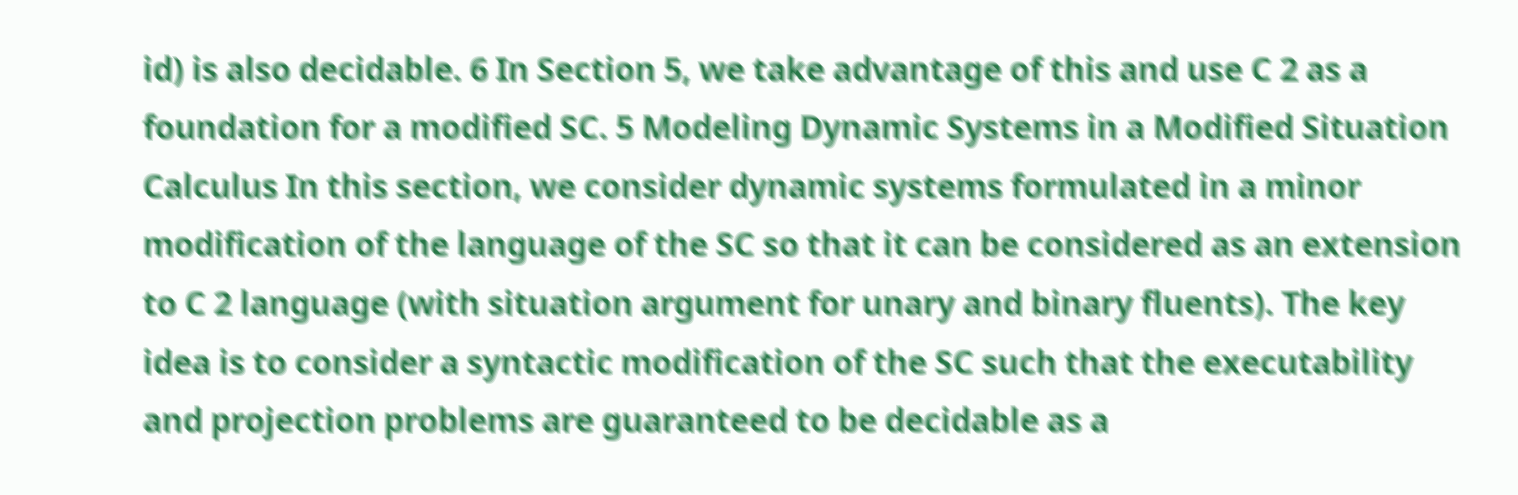id) is also decidable. 6 In Section 5, we take advantage of this and use C 2 as a foundation for a modified SC. 5 Modeling Dynamic Systems in a Modified Situation Calculus In this section, we consider dynamic systems formulated in a minor modification of the language of the SC so that it can be considered as an extension to C 2 language (with situation argument for unary and binary fluents). The key idea is to consider a syntactic modification of the SC such that the executability and projection problems are guaranteed to be decidable as a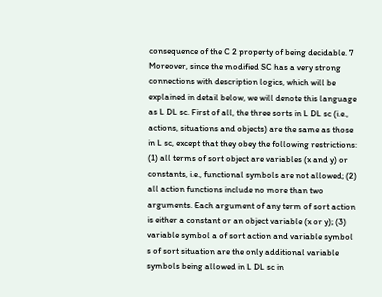consequence of the C 2 property of being decidable. 7 Moreover, since the modified SC has a very strong connections with description logics, which will be explained in detail below, we will denote this language as L DL sc. First of all, the three sorts in L DL sc (i.e., actions, situations and objects) are the same as those in L sc, except that they obey the following restrictions: (1) all terms of sort object are variables (x and y) or constants, i.e., functional symbols are not allowed; (2) all action functions include no more than two arguments. Each argument of any term of sort action is either a constant or an object variable (x or y); (3) variable symbol a of sort action and variable symbol s of sort situation are the only additional variable symbols being allowed in L DL sc in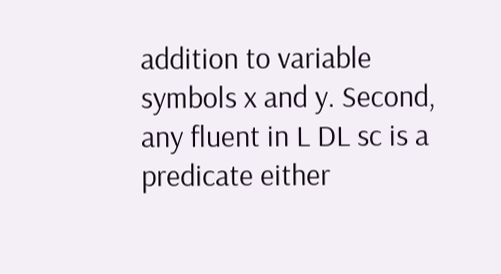addition to variable symbols x and y. Second, any fluent in L DL sc is a predicate either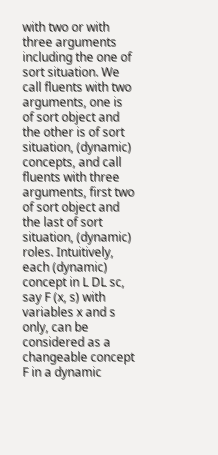with two or with three arguments including the one of sort situation. We call fluents with two arguments, one is of sort object and the other is of sort situation, (dynamic) concepts, and call fluents with three arguments, first two of sort object and the last of sort situation, (dynamic) roles. Intuitively, each (dynamic) concept in L DL sc, say F (x, s) with variables x and s only, can be considered as a changeable concept F in a dynamic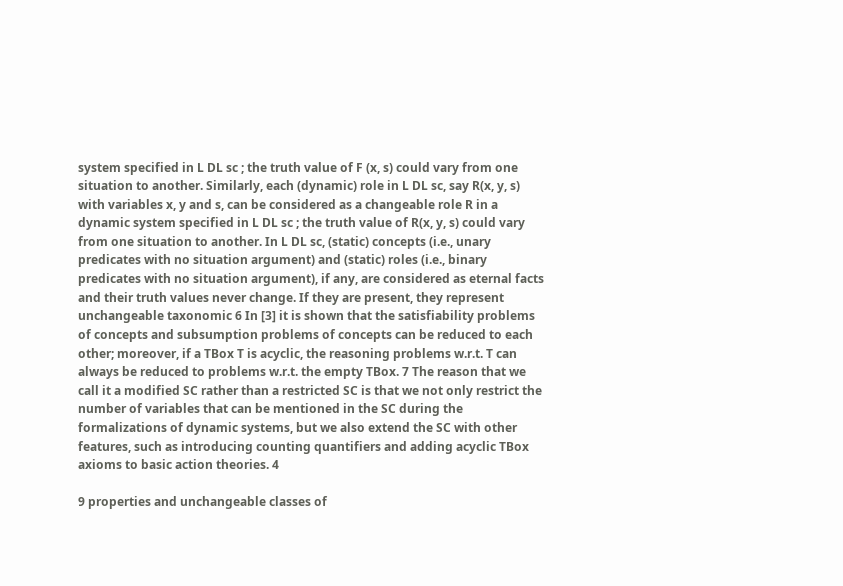system specified in L DL sc ; the truth value of F (x, s) could vary from one situation to another. Similarly, each (dynamic) role in L DL sc, say R(x, y, s) with variables x, y and s, can be considered as a changeable role R in a dynamic system specified in L DL sc ; the truth value of R(x, y, s) could vary from one situation to another. In L DL sc, (static) concepts (i.e., unary predicates with no situation argument) and (static) roles (i.e., binary predicates with no situation argument), if any, are considered as eternal facts and their truth values never change. If they are present, they represent unchangeable taxonomic 6 In [3] it is shown that the satisfiability problems of concepts and subsumption problems of concepts can be reduced to each other; moreover, if a TBox T is acyclic, the reasoning problems w.r.t. T can always be reduced to problems w.r.t. the empty TBox. 7 The reason that we call it a modified SC rather than a restricted SC is that we not only restrict the number of variables that can be mentioned in the SC during the formalizations of dynamic systems, but we also extend the SC with other features, such as introducing counting quantifiers and adding acyclic TBox axioms to basic action theories. 4

9 properties and unchangeable classes of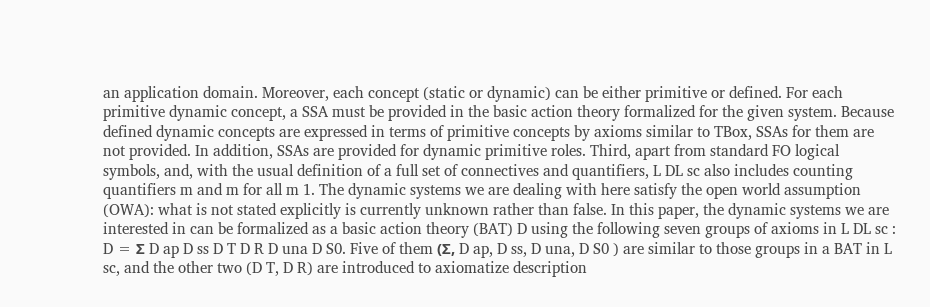an application domain. Moreover, each concept (static or dynamic) can be either primitive or defined. For each primitive dynamic concept, a SSA must be provided in the basic action theory formalized for the given system. Because defined dynamic concepts are expressed in terms of primitive concepts by axioms similar to TBox, SSAs for them are not provided. In addition, SSAs are provided for dynamic primitive roles. Third, apart from standard FO logical symbols, and, with the usual definition of a full set of connectives and quantifiers, L DL sc also includes counting quantifiers m and m for all m 1. The dynamic systems we are dealing with here satisfy the open world assumption (OWA): what is not stated explicitly is currently unknown rather than false. In this paper, the dynamic systems we are interested in can be formalized as a basic action theory (BAT) D using the following seven groups of axioms in L DL sc : D = Σ D ap D ss D T D R D una D S0. Five of them (Σ, D ap, D ss, D una, D S0 ) are similar to those groups in a BAT in L sc, and the other two (D T, D R) are introduced to axiomatize description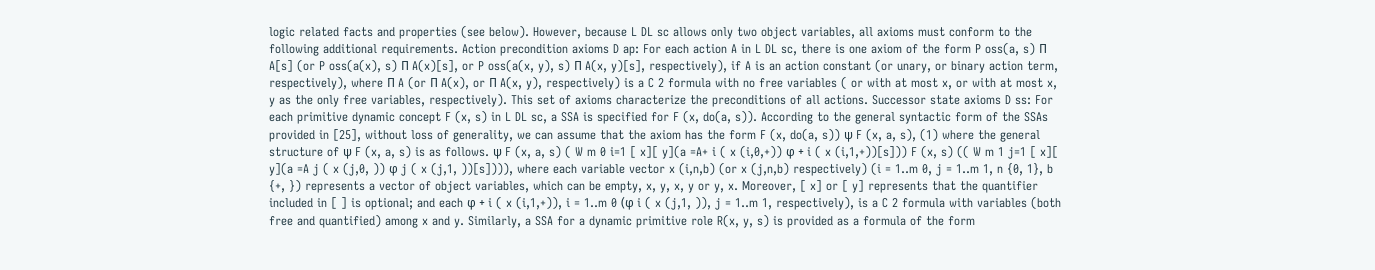logic related facts and properties (see below). However, because L DL sc allows only two object variables, all axioms must conform to the following additional requirements. Action precondition axioms D ap: For each action A in L DL sc, there is one axiom of the form P oss(a, s) Π A[s] (or P oss(a(x), s) Π A(x)[s], or P oss(a(x, y), s) Π A(x, y)[s], respectively), if A is an action constant (or unary, or binary action term, respectively), where Π A (or Π A(x), or Π A(x, y), respectively) is a C 2 formula with no free variables ( or with at most x, or with at most x, y as the only free variables, respectively). This set of axioms characterize the preconditions of all actions. Successor state axioms D ss: For each primitive dynamic concept F (x, s) in L DL sc, a SSA is specified for F (x, do(a, s)). According to the general syntactic form of the SSAs provided in [25], without loss of generality, we can assume that the axiom has the form F (x, do(a, s)) ψ F (x, a, s), (1) where the general structure of ψ F (x, a, s) is as follows. ψ F (x, a, s) ( W m 0 i=1 [ x][ y](a =A+ i ( x (i,0,+)) φ + i ( x (i,1,+))[s])) F (x, s) (( W m 1 j=1 [ x][ y](a =A j ( x (j,0, )) φ j ( x (j,1, ))[s]))), where each variable vector x (i,n,b) (or x (j,n,b) respectively) (i = 1..m 0, j = 1..m 1, n {0, 1}, b {+, }) represents a vector of object variables, which can be empty, x, y, x, y or y, x. Moreover, [ x] or [ y] represents that the quantifier included in [ ] is optional; and each φ + i ( x (i,1,+)), i = 1..m 0 (φ i ( x (j,1, )), j = 1..m 1, respectively), is a C 2 formula with variables (both free and quantified) among x and y. Similarly, a SSA for a dynamic primitive role R(x, y, s) is provided as a formula of the form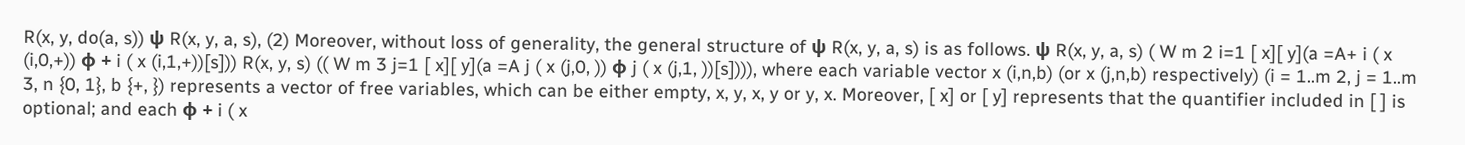R(x, y, do(a, s)) ψ R(x, y, a, s), (2) Moreover, without loss of generality, the general structure of ψ R(x, y, a, s) is as follows. ψ R(x, y, a, s) ( W m 2 i=1 [ x][ y](a =A+ i ( x (i,0,+)) φ + i ( x (i,1,+))[s])) R(x, y, s) (( W m 3 j=1 [ x][ y](a =A j ( x (j,0, )) φ j ( x (j,1, ))[s]))), where each variable vector x (i,n,b) (or x (j,n,b) respectively) (i = 1..m 2, j = 1..m 3, n {0, 1}, b {+, }) represents a vector of free variables, which can be either empty, x, y, x, y or y, x. Moreover, [ x] or [ y] represents that the quantifier included in [ ] is optional; and each φ + i ( x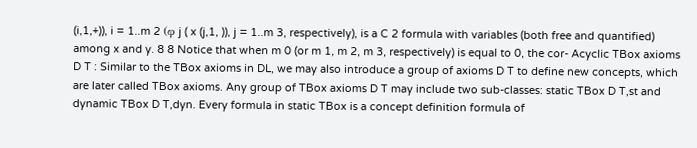(i,1,+)), i = 1..m 2 (φ j ( x (j,1, )), j = 1..m 3, respectively), is a C 2 formula with variables (both free and quantified) among x and y. 8 8 Notice that when m 0 (or m 1, m 2, m 3, respectively) is equal to 0, the cor- Acyclic TBox axioms D T : Similar to the TBox axioms in DL, we may also introduce a group of axioms D T to define new concepts, which are later called TBox axioms. Any group of TBox axioms D T may include two sub-classes: static TBox D T,st and dynamic TBox D T,dyn. Every formula in static TBox is a concept definition formula of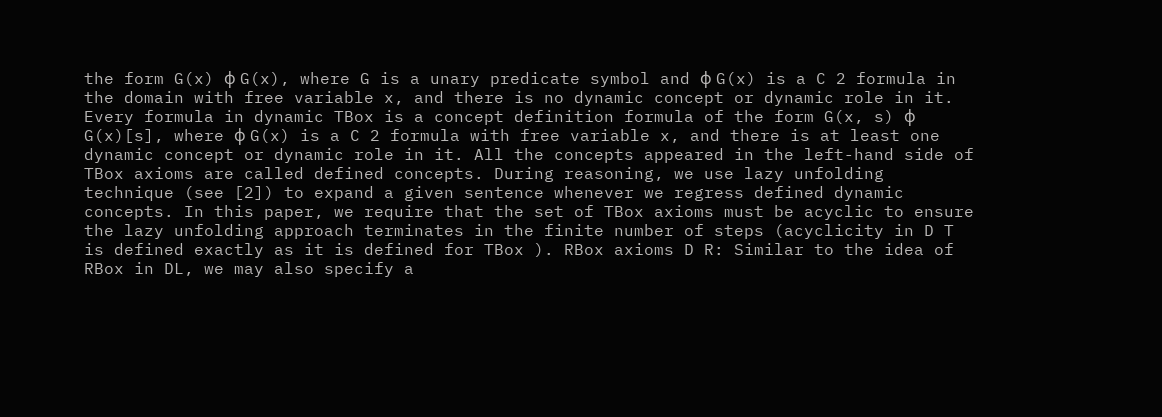the form G(x) φ G(x), where G is a unary predicate symbol and φ G(x) is a C 2 formula in the domain with free variable x, and there is no dynamic concept or dynamic role in it. Every formula in dynamic TBox is a concept definition formula of the form G(x, s) φ G(x)[s], where φ G(x) is a C 2 formula with free variable x, and there is at least one dynamic concept or dynamic role in it. All the concepts appeared in the left-hand side of TBox axioms are called defined concepts. During reasoning, we use lazy unfolding technique (see [2]) to expand a given sentence whenever we regress defined dynamic concepts. In this paper, we require that the set of TBox axioms must be acyclic to ensure the lazy unfolding approach terminates in the finite number of steps (acyclicity in D T is defined exactly as it is defined for TBox ). RBox axioms D R: Similar to the idea of RBox in DL, we may also specify a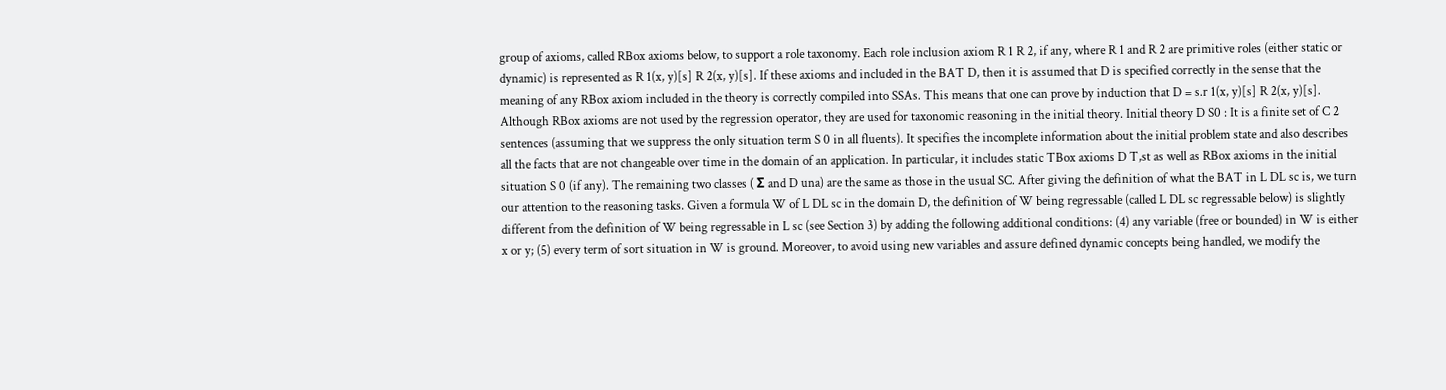group of axioms, called RBox axioms below, to support a role taxonomy. Each role inclusion axiom R 1 R 2, if any, where R 1 and R 2 are primitive roles (either static or dynamic) is represented as R 1(x, y)[s] R 2(x, y)[s]. If these axioms and included in the BAT D, then it is assumed that D is specified correctly in the sense that the meaning of any RBox axiom included in the theory is correctly compiled into SSAs. This means that one can prove by induction that D = s.r 1(x, y)[s] R 2(x, y)[s]. Although RBox axioms are not used by the regression operator, they are used for taxonomic reasoning in the initial theory. Initial theory D S0 : It is a finite set of C 2 sentences (assuming that we suppress the only situation term S 0 in all fluents). It specifies the incomplete information about the initial problem state and also describes all the facts that are not changeable over time in the domain of an application. In particular, it includes static TBox axioms D T,st as well as RBox axioms in the initial situation S 0 (if any). The remaining two classes ( Σ and D una) are the same as those in the usual SC. After giving the definition of what the BAT in L DL sc is, we turn our attention to the reasoning tasks. Given a formula W of L DL sc in the domain D, the definition of W being regressable (called L DL sc regressable below) is slightly different from the definition of W being regressable in L sc (see Section 3) by adding the following additional conditions: (4) any variable (free or bounded) in W is either x or y; (5) every term of sort situation in W is ground. Moreover, to avoid using new variables and assure defined dynamic concepts being handled, we modify the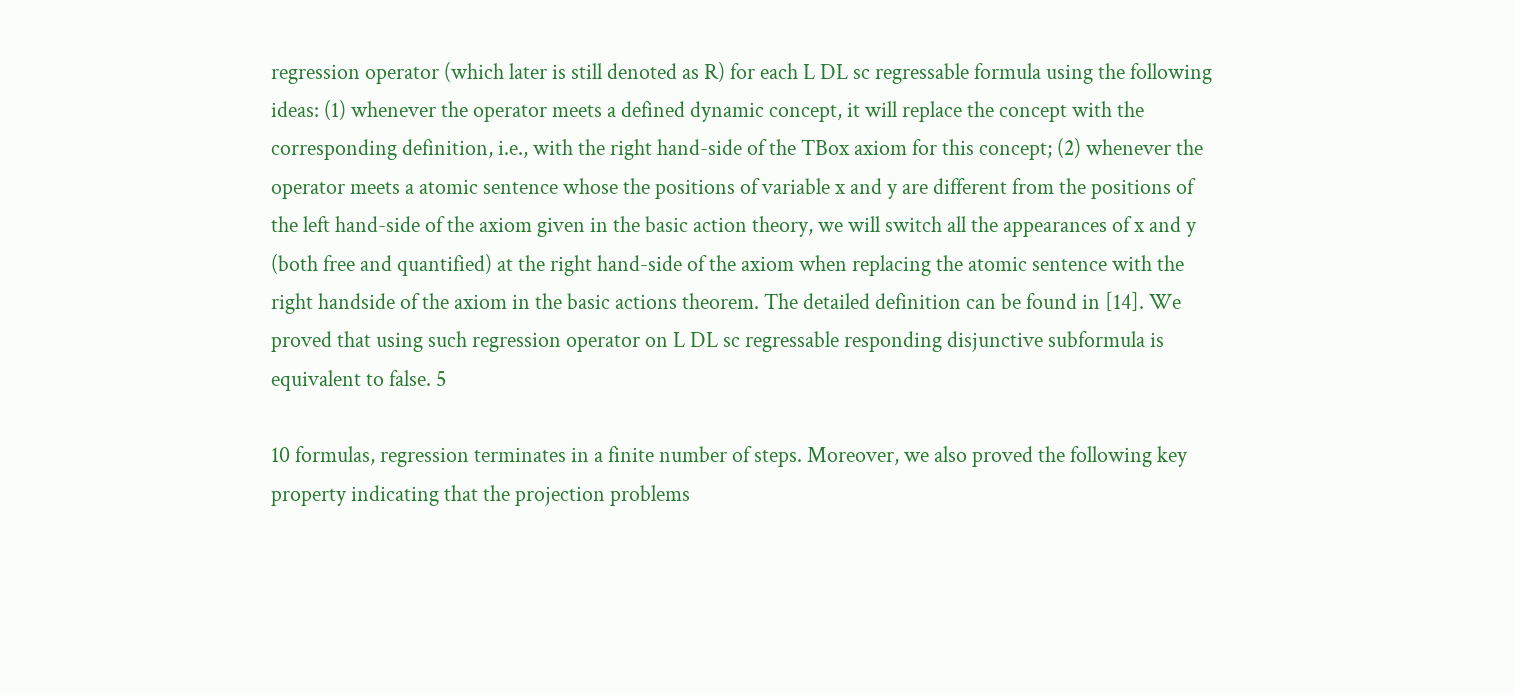regression operator (which later is still denoted as R) for each L DL sc regressable formula using the following ideas: (1) whenever the operator meets a defined dynamic concept, it will replace the concept with the corresponding definition, i.e., with the right hand-side of the TBox axiom for this concept; (2) whenever the operator meets a atomic sentence whose the positions of variable x and y are different from the positions of the left hand-side of the axiom given in the basic action theory, we will switch all the appearances of x and y (both free and quantified) at the right hand-side of the axiom when replacing the atomic sentence with the right handside of the axiom in the basic actions theorem. The detailed definition can be found in [14]. We proved that using such regression operator on L DL sc regressable responding disjunctive subformula is equivalent to false. 5

10 formulas, regression terminates in a finite number of steps. Moreover, we also proved the following key property indicating that the projection problems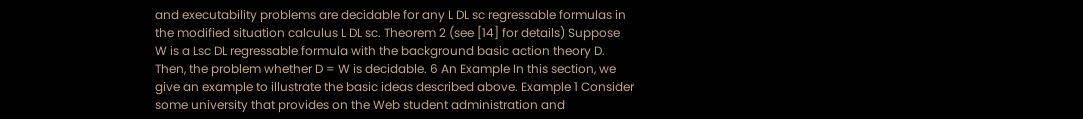and executability problems are decidable for any L DL sc regressable formulas in the modified situation calculus L DL sc. Theorem 2 (see [14] for details) Suppose W is a Lsc DL regressable formula with the background basic action theory D. Then, the problem whether D = W is decidable. 6 An Example In this section, we give an example to illustrate the basic ideas described above. Example 1 Consider some university that provides on the Web student administration and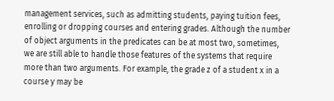management services, such as admitting students, paying tuition fees, enrolling or dropping courses and entering grades. Although the number of object arguments in the predicates can be at most two, sometimes, we are still able to handle those features of the systems that require more than two arguments. For example, the grade z of a student x in a course y may be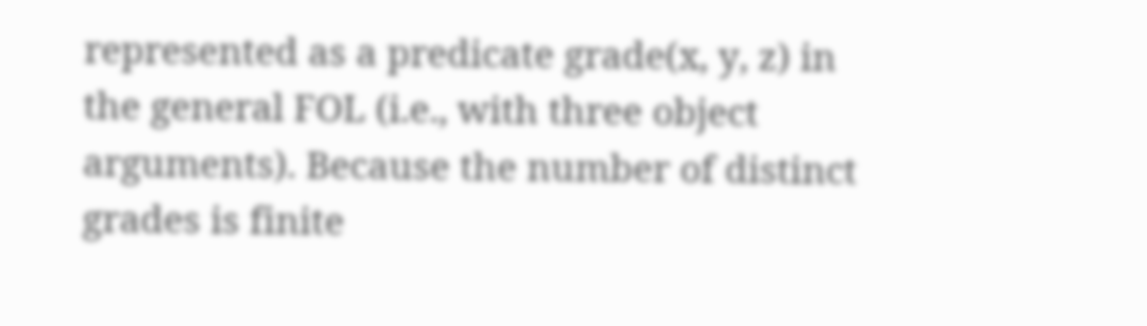represented as a predicate grade(x, y, z) in the general FOL (i.e., with three object arguments). Because the number of distinct grades is finite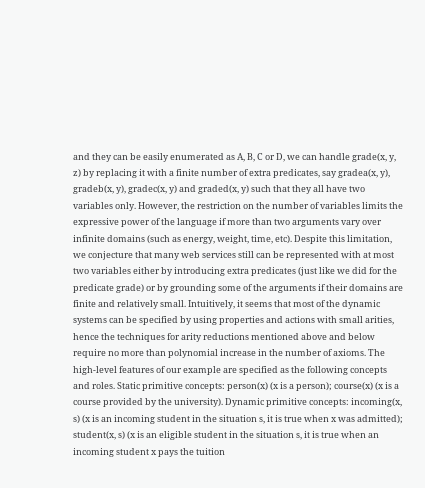and they can be easily enumerated as A, B, C or D, we can handle grade(x, y, z) by replacing it with a finite number of extra predicates, say gradea(x, y), gradeb(x, y), gradec(x, y) and graded(x, y) such that they all have two variables only. However, the restriction on the number of variables limits the expressive power of the language if more than two arguments vary over infinite domains (such as energy, weight, time, etc). Despite this limitation, we conjecture that many web services still can be represented with at most two variables either by introducing extra predicates (just like we did for the predicate grade) or by grounding some of the arguments if their domains are finite and relatively small. Intuitively, it seems that most of the dynamic systems can be specified by using properties and actions with small arities, hence the techniques for arity reductions mentioned above and below require no more than polynomial increase in the number of axioms. The high-level features of our example are specified as the following concepts and roles. Static primitive concepts: person(x) (x is a person); course(x) (x is a course provided by the university). Dynamic primitive concepts: incoming(x, s) (x is an incoming student in the situation s, it is true when x was admitted); student(x, s) (x is an eligible student in the situation s, it is true when an incoming student x pays the tuition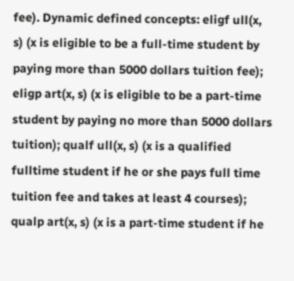fee). Dynamic defined concepts: eligf ull(x, s) (x is eligible to be a full-time student by paying more than 5000 dollars tuition fee); eligp art(x, s) (x is eligible to be a part-time student by paying no more than 5000 dollars tuition); qualf ull(x, s) (x is a qualified fulltime student if he or she pays full time tuition fee and takes at least 4 courses); qualp art(x, s) (x is a part-time student if he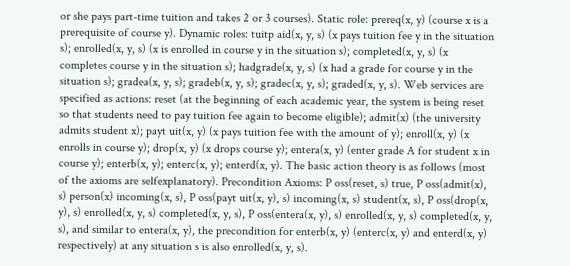or she pays part-time tuition and takes 2 or 3 courses). Static role: prereq(x, y) (course x is a prerequisite of course y). Dynamic roles: tuitp aid(x, y, s) (x pays tuition fee y in the situation s); enrolled(x, y, s) (x is enrolled in course y in the situation s); completed(x, y, s) (x completes course y in the situation s); hadgrade(x, y, s) (x had a grade for course y in the situation s); gradea(x, y, s); gradeb(x, y, s); gradec(x, y, s); graded(x, y, s). Web services are specified as actions: reset (at the beginning of each academic year, the system is being reset so that students need to pay tuition fee again to become eligible); admit(x) (the university admits student x); payt uit(x, y) (x pays tuition fee with the amount of y); enroll(x, y) (x enrolls in course y); drop(x, y) (x drops course y); entera(x, y) (enter grade A for student x in course y); enterb(x, y); enterc(x, y); enterd(x, y). The basic action theory is as follows (most of the axioms are selfexplanatory). Precondition Axioms: P oss(reset, s) true, P oss(admit(x), s) person(x) incoming(x, s), P oss(payt uit(x, y), s) incoming(x, s) student(x, s), P oss(drop(x, y), s) enrolled(x, y, s) completed(x, y, s), P oss(entera(x, y), s) enrolled(x, y, s) completed(x, y, s), and similar to entera(x, y), the precondition for enterb(x, y) (enterc(x, y) and enterd(x, y) respectively) at any situation s is also enrolled(x, y, s).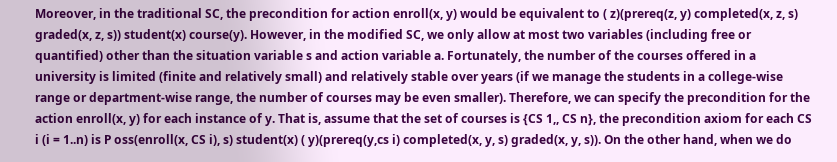Moreover, in the traditional SC, the precondition for action enroll(x, y) would be equivalent to ( z)(prereq(z, y) completed(x, z, s) graded(x, z, s)) student(x) course(y). However, in the modified SC, we only allow at most two variables (including free or quantified) other than the situation variable s and action variable a. Fortunately, the number of the courses offered in a university is limited (finite and relatively small) and relatively stable over years (if we manage the students in a college-wise range or department-wise range, the number of courses may be even smaller). Therefore, we can specify the precondition for the action enroll(x, y) for each instance of y. That is, assume that the set of courses is {CS 1,, CS n}, the precondition axiom for each CS i (i = 1..n) is P oss(enroll(x, CS i), s) student(x) ( y)(prereq(y,cs i) completed(x, y, s) graded(x, y, s)). On the other hand, when we do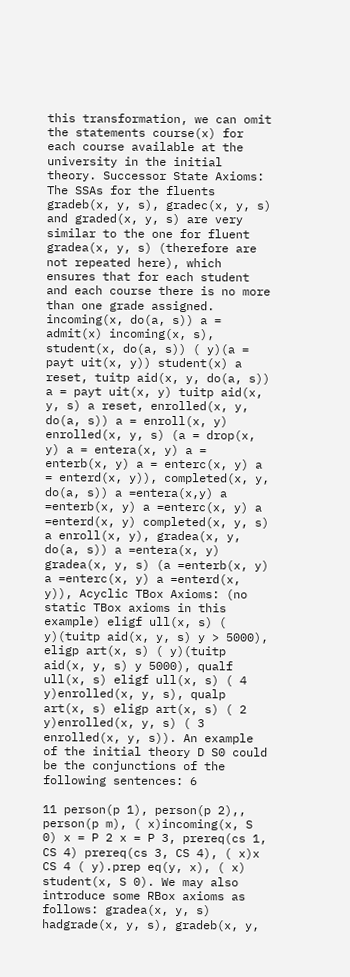this transformation, we can omit the statements course(x) for each course available at the university in the initial theory. Successor State Axioms: The SSAs for the fluents gradeb(x, y, s), gradec(x, y, s) and graded(x, y, s) are very similar to the one for fluent gradea(x, y, s) (therefore are not repeated here), which ensures that for each student and each course there is no more than one grade assigned. incoming(x, do(a, s)) a = admit(x) incoming(x, s), student(x, do(a, s)) ( y)(a = payt uit(x, y)) student(x) a reset, tuitp aid(x, y, do(a, s)) a = payt uit(x, y) tuitp aid(x, y, s) a reset, enrolled(x, y, do(a, s)) a = enroll(x, y) enrolled(x, y, s) (a = drop(x, y) a = entera(x, y) a = enterb(x, y) a = enterc(x, y) a = enterd(x, y)), completed(x, y, do(a, s)) a =entera(x,y) a =enterb(x, y) a =enterc(x, y) a =enterd(x, y) completed(x, y, s) a enroll(x, y), gradea(x, y, do(a, s)) a =entera(x, y) gradea(x, y, s) (a =enterb(x, y) a =enterc(x, y) a =enterd(x, y)), Acyclic TBox Axioms: (no static TBox axioms in this example) eligf ull(x, s) ( y)(tuitp aid(x, y, s) y > 5000), eligp art(x, s) ( y)(tuitp aid(x, y, s) y 5000), qualf ull(x, s) eligf ull(x, s) ( 4 y)enrolled(x, y, s), qualp art(x, s) eligp art(x, s) ( 2 y)enrolled(x, y, s) ( 3 enrolled(x, y, s)). An example of the initial theory D S0 could be the conjunctions of the following sentences: 6

11 person(p 1), person(p 2),, person(p m), ( x)incoming(x, S 0) x = P 2 x = P 3, prereq(cs 1, CS 4) prereq(cs 3, CS 4), ( x)x CS 4 ( y).prep eq(y, x), ( x) student(x, S 0). We may also introduce some RBox axioms as follows: gradea(x, y, s) hadgrade(x, y, s), gradeb(x, y,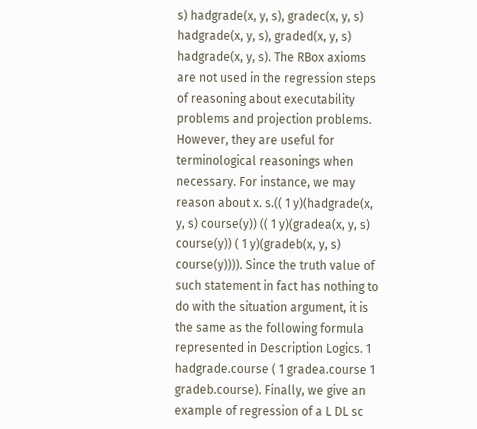s) hadgrade(x, y, s), gradec(x, y, s) hadgrade(x, y, s), graded(x, y, s) hadgrade(x, y, s). The RBox axioms are not used in the regression steps of reasoning about executability problems and projection problems. However, they are useful for terminological reasonings when necessary. For instance, we may reason about x. s.(( 1 y)(hadgrade(x, y, s) course(y)) (( 1 y)(gradea(x, y, s) course(y)) ( 1 y)(gradeb(x, y, s) course(y)))). Since the truth value of such statement in fact has nothing to do with the situation argument, it is the same as the following formula represented in Description Logics. 1 hadgrade.course ( 1 gradea.course 1 gradeb.course). Finally, we give an example of regression of a L DL sc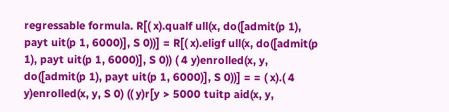regressable formula. R[( x).qualf ull(x, do([admit(p 1), payt uit(p 1, 6000)], S 0))] = R[( x).eligf ull(x, do([admit(p 1), payt uit(p 1, 6000)], S 0)) ( 4 y)enrolled(x, y, do([admit(p 1), payt uit(p 1, 6000)], S 0))] = = ( x).( 4 y)enrolled(x, y, S 0) (( y)r[y > 5000 tuitp aid(x, y,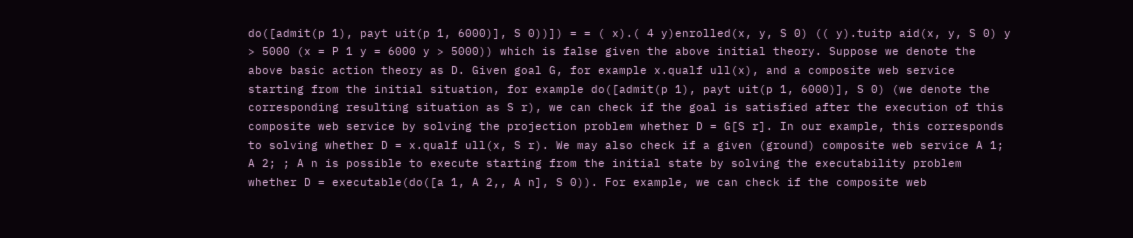do([admit(p 1), payt uit(p 1, 6000)], S 0))]) = = ( x).( 4 y)enrolled(x, y, S 0) (( y).tuitp aid(x, y, S 0) y > 5000 (x = P 1 y = 6000 y > 5000)) which is false given the above initial theory. Suppose we denote the above basic action theory as D. Given goal G, for example x.qualf ull(x), and a composite web service starting from the initial situation, for example do([admit(p 1), payt uit(p 1, 6000)], S 0) (we denote the corresponding resulting situation as S r), we can check if the goal is satisfied after the execution of this composite web service by solving the projection problem whether D = G[S r]. In our example, this corresponds to solving whether D = x.qualf ull(x, S r). We may also check if a given (ground) composite web service A 1; A 2; ; A n is possible to execute starting from the initial state by solving the executability problem whether D = executable(do([a 1, A 2,, A n], S 0)). For example, we can check if the composite web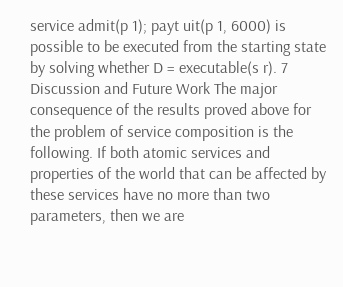service admit(p 1); payt uit(p 1, 6000) is possible to be executed from the starting state by solving whether D = executable(s r). 7 Discussion and Future Work The major consequence of the results proved above for the problem of service composition is the following. If both atomic services and properties of the world that can be affected by these services have no more than two parameters, then we are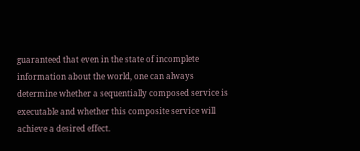guaranteed that even in the state of incomplete information about the world, one can always determine whether a sequentially composed service is executable and whether this composite service will achieve a desired effect.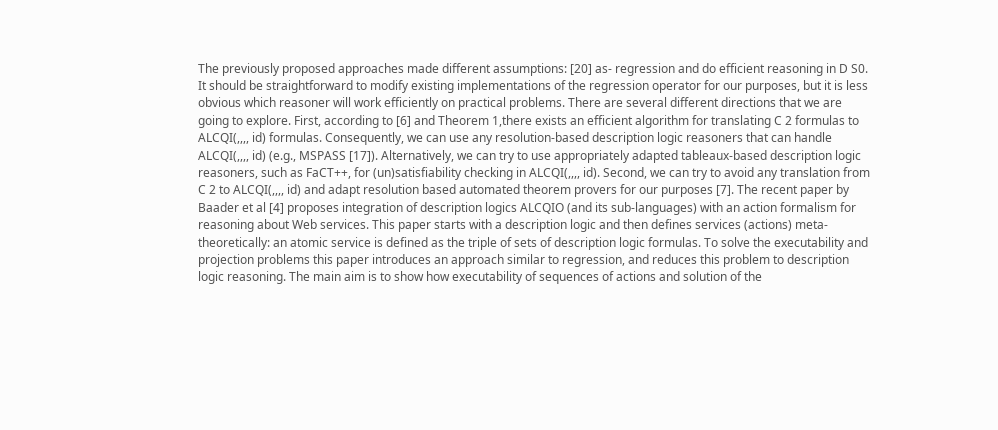The previously proposed approaches made different assumptions: [20] as- regression and do efficient reasoning in D S0. It should be straightforward to modify existing implementations of the regression operator for our purposes, but it is less obvious which reasoner will work efficiently on practical problems. There are several different directions that we are going to explore. First, according to [6] and Theorem 1,there exists an efficient algorithm for translating C 2 formulas to ALCQI(,,,, id) formulas. Consequently, we can use any resolution-based description logic reasoners that can handle ALCQI(,,,, id) (e.g., MSPASS [17]). Alternatively, we can try to use appropriately adapted tableaux-based description logic reasoners, such as FaCT++, for (un)satisfiability checking in ALCQI(,,,, id). Second, we can try to avoid any translation from C 2 to ALCQI(,,,, id) and adapt resolution based automated theorem provers for our purposes [7]. The recent paper by Baader et al [4] proposes integration of description logics ALCQIO (and its sub-languages) with an action formalism for reasoning about Web services. This paper starts with a description logic and then defines services (actions) meta-theoretically: an atomic service is defined as the triple of sets of description logic formulas. To solve the executability and projection problems this paper introduces an approach similar to regression, and reduces this problem to description logic reasoning. The main aim is to show how executability of sequences of actions and solution of the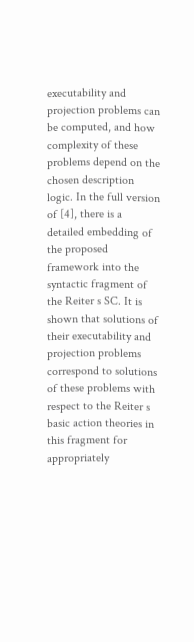executability and projection problems can be computed, and how complexity of these problems depend on the chosen description logic. In the full version of [4], there is a detailed embedding of the proposed framework into the syntactic fragment of the Reiter s SC. It is shown that solutions of their executability and projection problems correspond to solutions of these problems with respect to the Reiter s basic action theories in this fragment for appropriately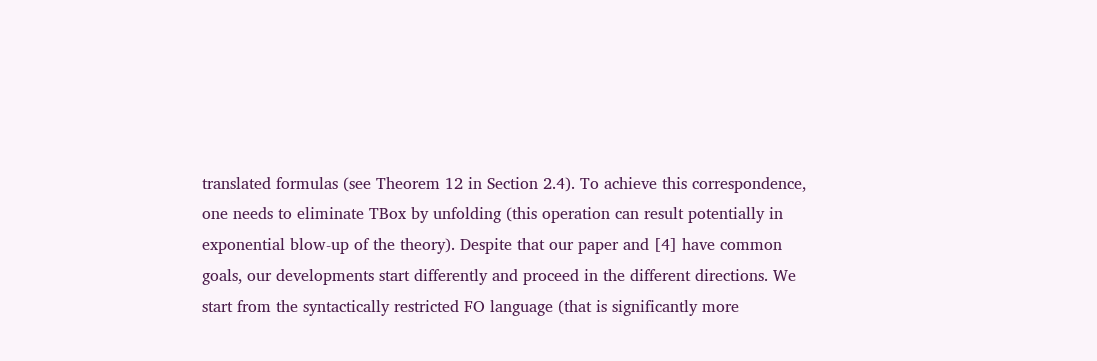translated formulas (see Theorem 12 in Section 2.4). To achieve this correspondence, one needs to eliminate TBox by unfolding (this operation can result potentially in exponential blow-up of the theory). Despite that our paper and [4] have common goals, our developments start differently and proceed in the different directions. We start from the syntactically restricted FO language (that is significantly more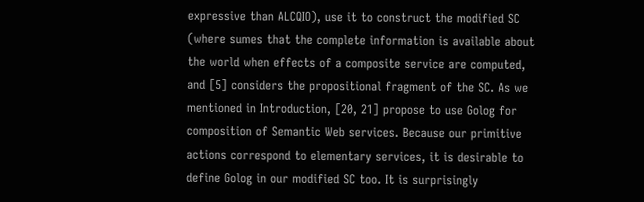expressive than ALCQIO), use it to construct the modified SC (where sumes that the complete information is available about the world when effects of a composite service are computed, and [5] considers the propositional fragment of the SC. As we mentioned in Introduction, [20, 21] propose to use Golog for composition of Semantic Web services. Because our primitive actions correspond to elementary services, it is desirable to define Golog in our modified SC too. It is surprisingly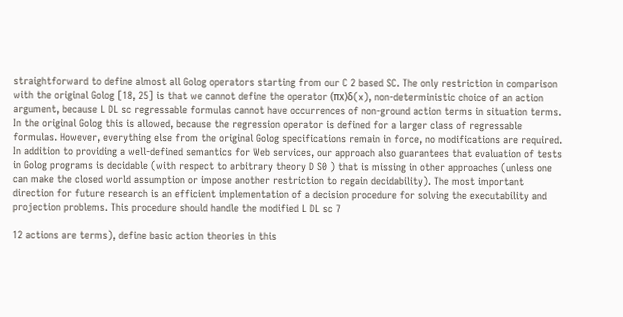straightforward to define almost all Golog operators starting from our C 2 based SC. The only restriction in comparison with the original Golog [18, 25] is that we cannot define the operator (πx)δ(x), non-deterministic choice of an action argument, because L DL sc regressable formulas cannot have occurrences of non-ground action terms in situation terms. In the original Golog this is allowed, because the regression operator is defined for a larger class of regressable formulas. However, everything else from the original Golog specifications remain in force, no modifications are required. In addition to providing a well-defined semantics for Web services, our approach also guarantees that evaluation of tests in Golog programs is decidable (with respect to arbitrary theory D S0 ) that is missing in other approaches (unless one can make the closed world assumption or impose another restriction to regain decidability). The most important direction for future research is an efficient implementation of a decision procedure for solving the executability and projection problems. This procedure should handle the modified L DL sc 7

12 actions are terms), define basic action theories in this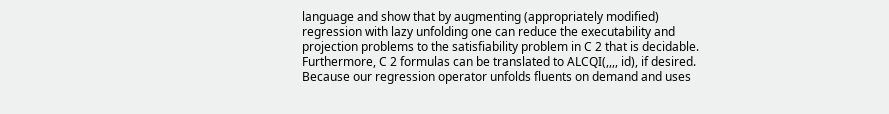language and show that by augmenting (appropriately modified) regression with lazy unfolding one can reduce the executability and projection problems to the satisfiability problem in C 2 that is decidable. Furthermore, C 2 formulas can be translated to ALCQI(,,,, id), if desired. Because our regression operator unfolds fluents on demand and uses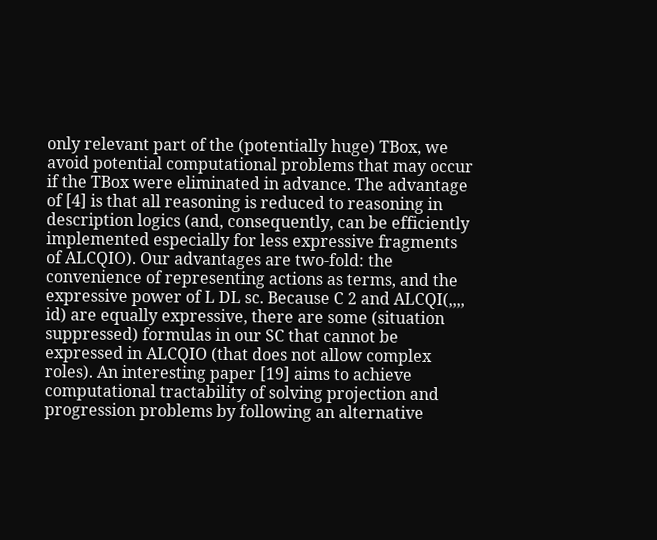only relevant part of the (potentially huge) TBox, we avoid potential computational problems that may occur if the TBox were eliminated in advance. The advantage of [4] is that all reasoning is reduced to reasoning in description logics (and, consequently, can be efficiently implemented especially for less expressive fragments of ALCQIO). Our advantages are two-fold: the convenience of representing actions as terms, and the expressive power of L DL sc. Because C 2 and ALCQI(,,,, id) are equally expressive, there are some (situation suppressed) formulas in our SC that cannot be expressed in ALCQIO (that does not allow complex roles). An interesting paper [19] aims to achieve computational tractability of solving projection and progression problems by following an alternative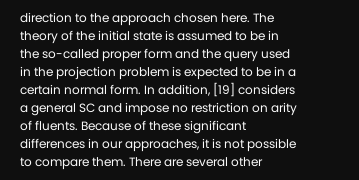direction to the approach chosen here. The theory of the initial state is assumed to be in the so-called proper form and the query used in the projection problem is expected to be in a certain normal form. In addition, [19] considers a general SC and impose no restriction on arity of fluents. Because of these significant differences in our approaches, it is not possible to compare them. There are several other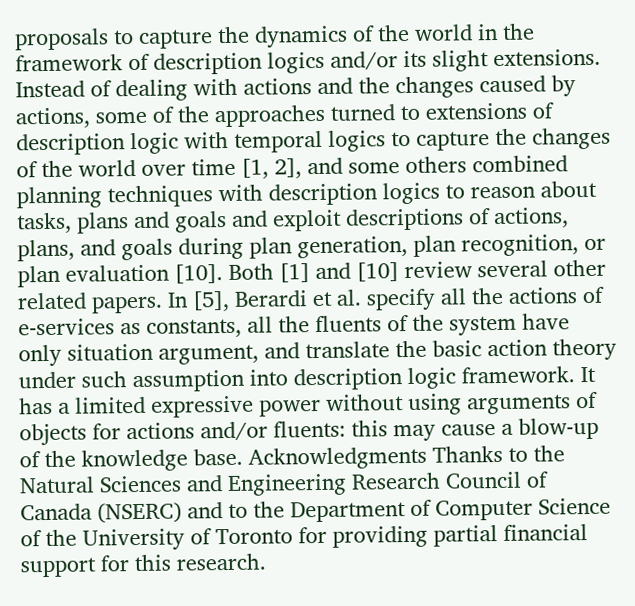proposals to capture the dynamics of the world in the framework of description logics and/or its slight extensions. Instead of dealing with actions and the changes caused by actions, some of the approaches turned to extensions of description logic with temporal logics to capture the changes of the world over time [1, 2], and some others combined planning techniques with description logics to reason about tasks, plans and goals and exploit descriptions of actions, plans, and goals during plan generation, plan recognition, or plan evaluation [10]. Both [1] and [10] review several other related papers. In [5], Berardi et al. specify all the actions of e-services as constants, all the fluents of the system have only situation argument, and translate the basic action theory under such assumption into description logic framework. It has a limited expressive power without using arguments of objects for actions and/or fluents: this may cause a blow-up of the knowledge base. Acknowledgments Thanks to the Natural Sciences and Engineering Research Council of Canada (NSERC) and to the Department of Computer Science of the University of Toronto for providing partial financial support for this research.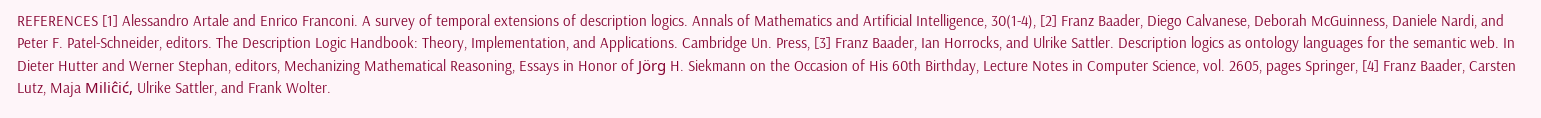REFERENCES [1] Alessandro Artale and Enrico Franconi. A survey of temporal extensions of description logics. Annals of Mathematics and Artificial Intelligence, 30(1-4), [2] Franz Baader, Diego Calvanese, Deborah McGuinness, Daniele Nardi, and Peter F. Patel-Schneider, editors. The Description Logic Handbook: Theory, Implementation, and Applications. Cambridge Un. Press, [3] Franz Baader, Ian Horrocks, and Ulrike Sattler. Description logics as ontology languages for the semantic web. In Dieter Hutter and Werner Stephan, editors, Mechanizing Mathematical Reasoning, Essays in Honor of Jörg H. Siekmann on the Occasion of His 60th Birthday, Lecture Notes in Computer Science, vol. 2605, pages Springer, [4] Franz Baader, Carsten Lutz, Maja Miliĉić, Ulrike Sattler, and Frank Wolter.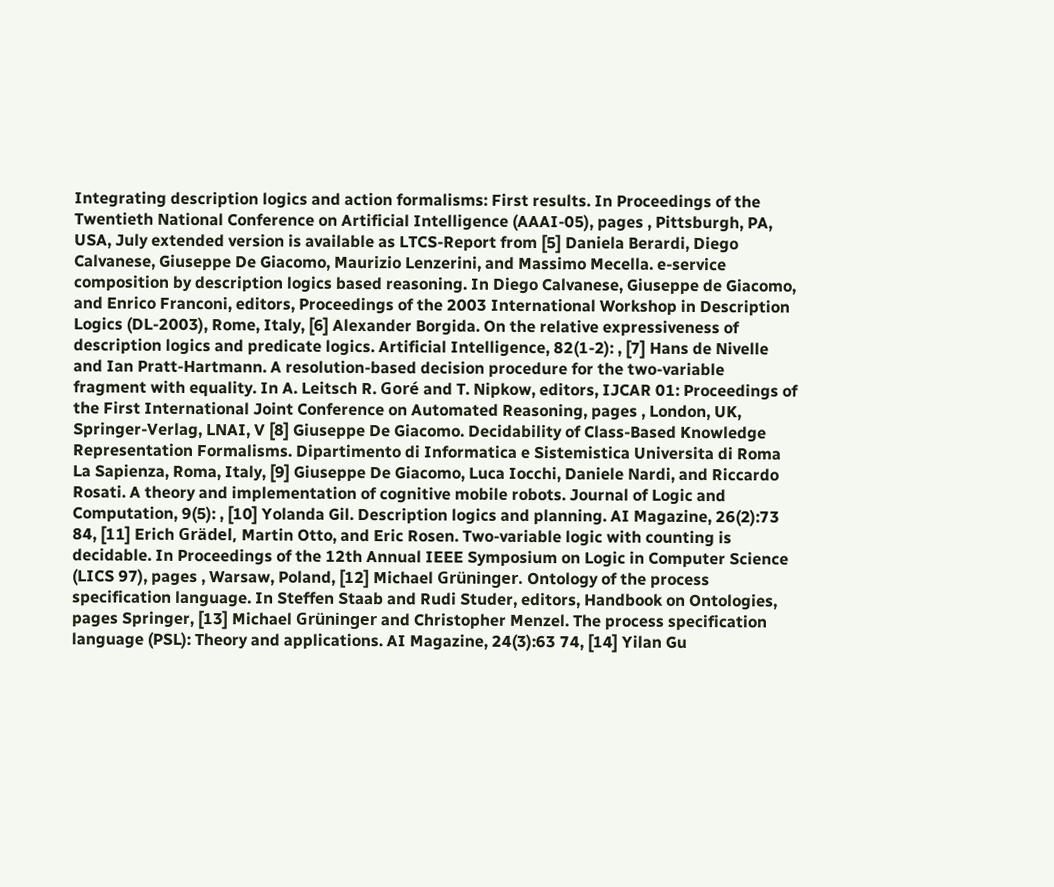Integrating description logics and action formalisms: First results. In Proceedings of the Twentieth National Conference on Artificial Intelligence (AAAI-05), pages , Pittsburgh, PA, USA, July extended version is available as LTCS-Report from [5] Daniela Berardi, Diego Calvanese, Giuseppe De Giacomo, Maurizio Lenzerini, and Massimo Mecella. e-service composition by description logics based reasoning. In Diego Calvanese, Giuseppe de Giacomo, and Enrico Franconi, editors, Proceedings of the 2003 International Workshop in Description Logics (DL-2003), Rome, Italy, [6] Alexander Borgida. On the relative expressiveness of description logics and predicate logics. Artificial Intelligence, 82(1-2): , [7] Hans de Nivelle and Ian Pratt-Hartmann. A resolution-based decision procedure for the two-variable fragment with equality. In A. Leitsch R. Goré and T. Nipkow, editors, IJCAR 01: Proceedings of the First International Joint Conference on Automated Reasoning, pages , London, UK, Springer-Verlag, LNAI, V [8] Giuseppe De Giacomo. Decidability of Class-Based Knowledge Representation Formalisms. Dipartimento di Informatica e Sistemistica Universita di Roma La Sapienza, Roma, Italy, [9] Giuseppe De Giacomo, Luca Iocchi, Daniele Nardi, and Riccardo Rosati. A theory and implementation of cognitive mobile robots. Journal of Logic and Computation, 9(5): , [10] Yolanda Gil. Description logics and planning. AI Magazine, 26(2):73 84, [11] Erich Grädel, Martin Otto, and Eric Rosen. Two-variable logic with counting is decidable. In Proceedings of the 12th Annual IEEE Symposium on Logic in Computer Science (LICS 97), pages , Warsaw, Poland, [12] Michael Grüninger. Ontology of the process specification language. In Steffen Staab and Rudi Studer, editors, Handbook on Ontologies, pages Springer, [13] Michael Grüninger and Christopher Menzel. The process specification language (PSL): Theory and applications. AI Magazine, 24(3):63 74, [14] Yilan Gu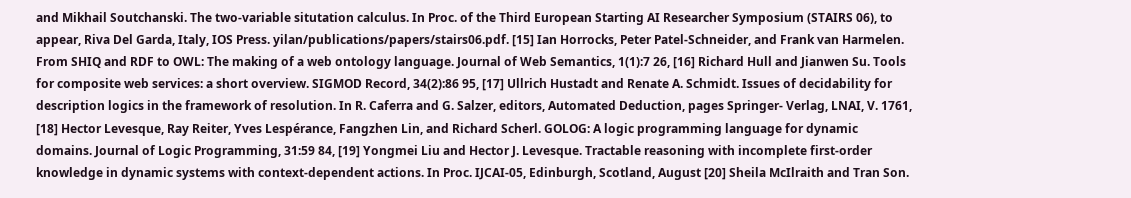and Mikhail Soutchanski. The two-variable situtation calculus. In Proc. of the Third European Starting AI Researcher Symposium (STAIRS 06), to appear, Riva Del Garda, Italy, IOS Press. yilan/publications/papers/stairs06.pdf. [15] Ian Horrocks, Peter Patel-Schneider, and Frank van Harmelen. From SHIQ and RDF to OWL: The making of a web ontology language. Journal of Web Semantics, 1(1):7 26, [16] Richard Hull and Jianwen Su. Tools for composite web services: a short overview. SIGMOD Record, 34(2):86 95, [17] Ullrich Hustadt and Renate A. Schmidt. Issues of decidability for description logics in the framework of resolution. In R. Caferra and G. Salzer, editors, Automated Deduction, pages Springer- Verlag, LNAI, V. 1761, [18] Hector Levesque, Ray Reiter, Yves Lespérance, Fangzhen Lin, and Richard Scherl. GOLOG: A logic programming language for dynamic domains. Journal of Logic Programming, 31:59 84, [19] Yongmei Liu and Hector J. Levesque. Tractable reasoning with incomplete first-order knowledge in dynamic systems with context-dependent actions. In Proc. IJCAI-05, Edinburgh, Scotland, August [20] Sheila McIlraith and Tran Son.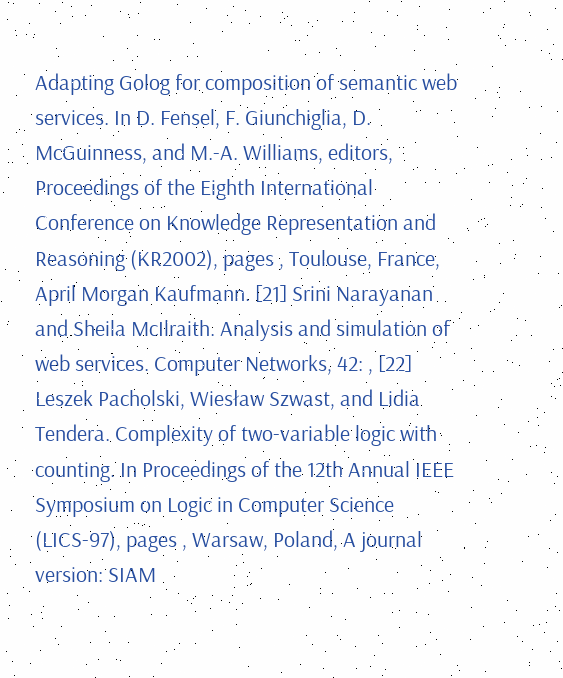Adapting Golog for composition of semantic web services. In D. Fensel, F. Giunchiglia, D. McGuinness, and M.-A. Williams, editors, Proceedings of the Eighth International Conference on Knowledge Representation and Reasoning (KR2002), pages , Toulouse, France, April Morgan Kaufmann. [21] Srini Narayanan and Sheila McIlraith. Analysis and simulation of web services. Computer Networks, 42: , [22] Leszek Pacholski, Wiesław Szwast, and Lidia Tendera. Complexity of two-variable logic with counting. In Proceedings of the 12th Annual IEEE Symposium on Logic in Computer Science (LICS-97), pages , Warsaw, Poland, A journal version: SIAM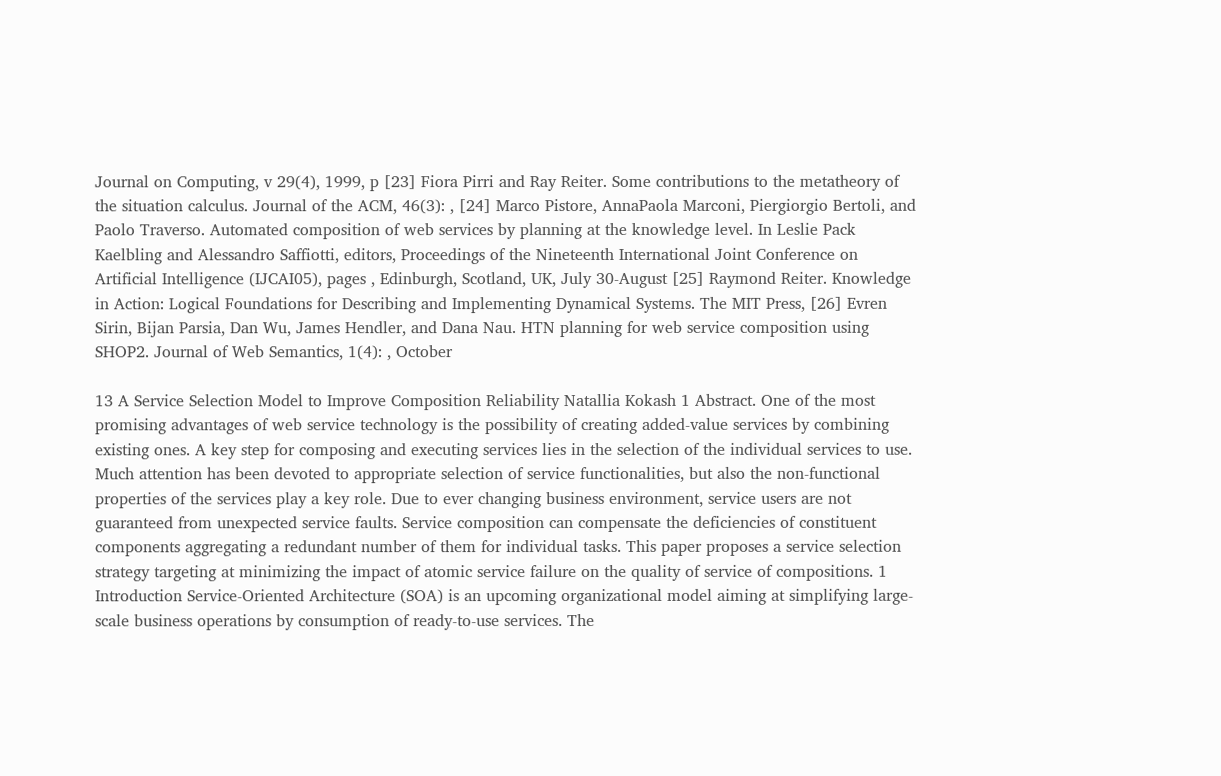Journal on Computing, v 29(4), 1999, p [23] Fiora Pirri and Ray Reiter. Some contributions to the metatheory of the situation calculus. Journal of the ACM, 46(3): , [24] Marco Pistore, AnnaPaola Marconi, Piergiorgio Bertoli, and Paolo Traverso. Automated composition of web services by planning at the knowledge level. In Leslie Pack Kaelbling and Alessandro Saffiotti, editors, Proceedings of the Nineteenth International Joint Conference on Artificial Intelligence (IJCAI05), pages , Edinburgh, Scotland, UK, July 30-August [25] Raymond Reiter. Knowledge in Action: Logical Foundations for Describing and Implementing Dynamical Systems. The MIT Press, [26] Evren Sirin, Bijan Parsia, Dan Wu, James Hendler, and Dana Nau. HTN planning for web service composition using SHOP2. Journal of Web Semantics, 1(4): , October

13 A Service Selection Model to Improve Composition Reliability Natallia Kokash 1 Abstract. One of the most promising advantages of web service technology is the possibility of creating added-value services by combining existing ones. A key step for composing and executing services lies in the selection of the individual services to use. Much attention has been devoted to appropriate selection of service functionalities, but also the non-functional properties of the services play a key role. Due to ever changing business environment, service users are not guaranteed from unexpected service faults. Service composition can compensate the deficiencies of constituent components aggregating a redundant number of them for individual tasks. This paper proposes a service selection strategy targeting at minimizing the impact of atomic service failure on the quality of service of compositions. 1 Introduction Service-Oriented Architecture (SOA) is an upcoming organizational model aiming at simplifying large-scale business operations by consumption of ready-to-use services. The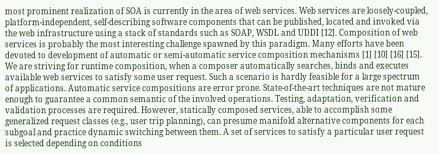most prominent realization of SOA is currently in the area of web services. Web services are loosely-coupled, platform-independent, self-describing software components that can be published, located and invoked via the web infrastructure using a stack of standards such as SOAP, WSDL and UDDI [12]. Composition of web services is probably the most interesting challenge spawned by this paradigm. Many efforts have been devoted to development of automatic or semi-automatic service composition mechanisms [1] [10] [16] [15]. We are striving for runtime composition, when a composer automatically searches, binds and executes available web services to satisfy some user request. Such a scenario is hardly feasible for a large spectrum of applications. Automatic service compositions are error prone. State-of-the-art techniques are not mature enough to guarantee a common semantic of the involved operations. Testing, adaptation, verification and validation processes are required. However, statically composed services, able to accomplish some generalized request classes (e.g., user trip planning), can presume manifold alternative components for each subgoal and practice dynamic switching between them. A set of services to satisfy a particular user request is selected depending on conditions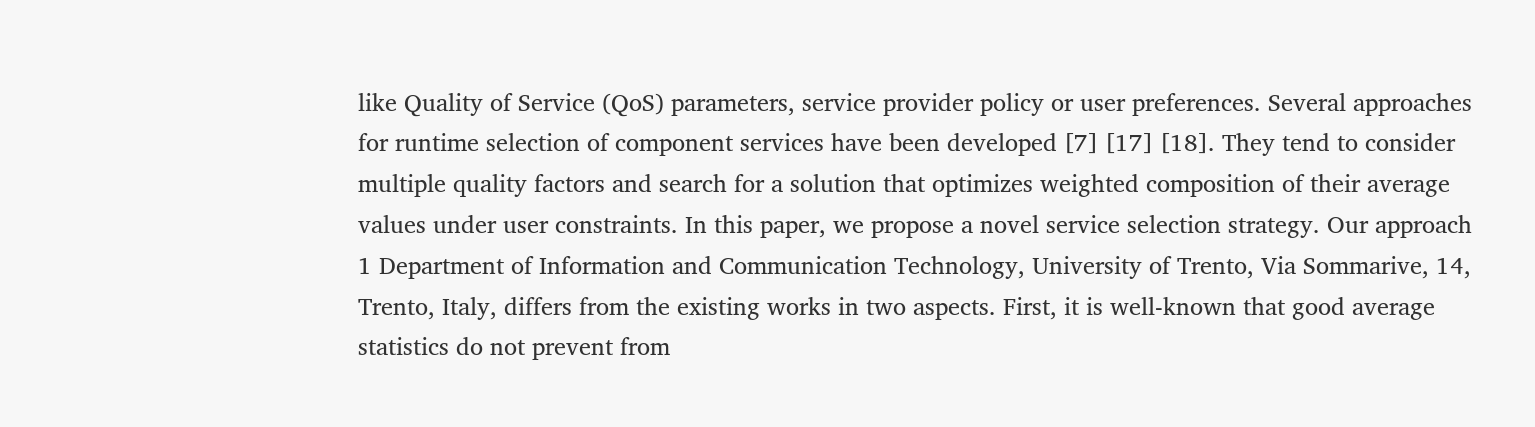like Quality of Service (QoS) parameters, service provider policy or user preferences. Several approaches for runtime selection of component services have been developed [7] [17] [18]. They tend to consider multiple quality factors and search for a solution that optimizes weighted composition of their average values under user constraints. In this paper, we propose a novel service selection strategy. Our approach 1 Department of Information and Communication Technology, University of Trento, Via Sommarive, 14, Trento, Italy, differs from the existing works in two aspects. First, it is well-known that good average statistics do not prevent from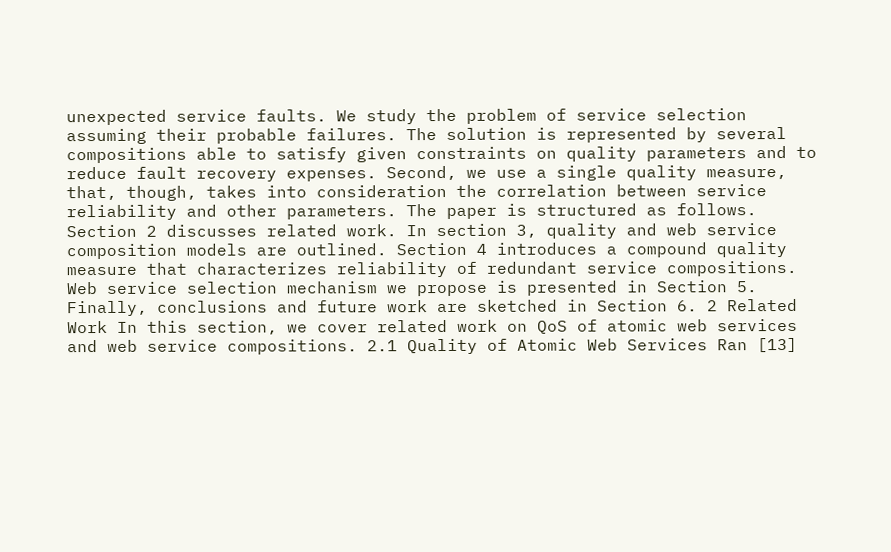unexpected service faults. We study the problem of service selection assuming their probable failures. The solution is represented by several compositions able to satisfy given constraints on quality parameters and to reduce fault recovery expenses. Second, we use a single quality measure, that, though, takes into consideration the correlation between service reliability and other parameters. The paper is structured as follows. Section 2 discusses related work. In section 3, quality and web service composition models are outlined. Section 4 introduces a compound quality measure that characterizes reliability of redundant service compositions. Web service selection mechanism we propose is presented in Section 5. Finally, conclusions and future work are sketched in Section 6. 2 Related Work In this section, we cover related work on QoS of atomic web services and web service compositions. 2.1 Quality of Atomic Web Services Ran [13]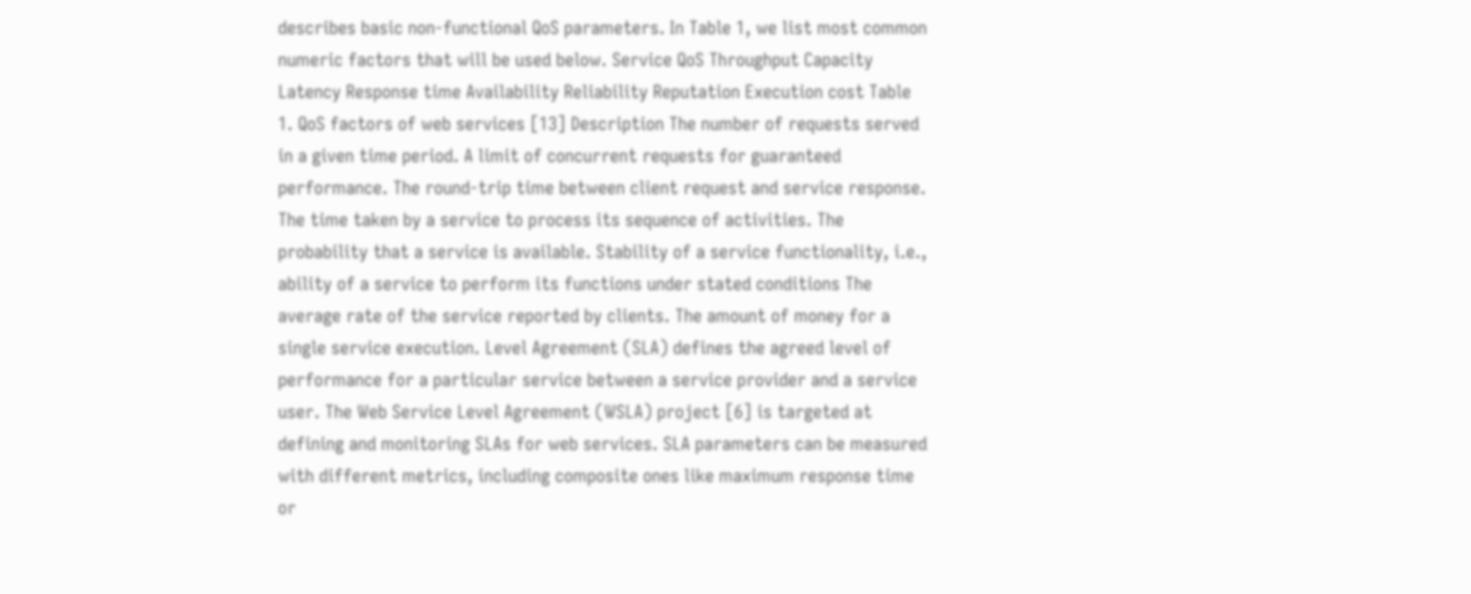describes basic non-functional QoS parameters. In Table 1, we list most common numeric factors that will be used below. Service QoS Throughput Capacity Latency Response time Availability Reliability Reputation Execution cost Table 1. QoS factors of web services [13] Description The number of requests served in a given time period. A limit of concurrent requests for guaranteed performance. The round-trip time between client request and service response. The time taken by a service to process its sequence of activities. The probability that a service is available. Stability of a service functionality, i.e., ability of a service to perform its functions under stated conditions The average rate of the service reported by clients. The amount of money for a single service execution. Level Agreement (SLA) defines the agreed level of performance for a particular service between a service provider and a service user. The Web Service Level Agreement (WSLA) project [6] is targeted at defining and monitoring SLAs for web services. SLA parameters can be measured with different metrics, including composite ones like maximum response time or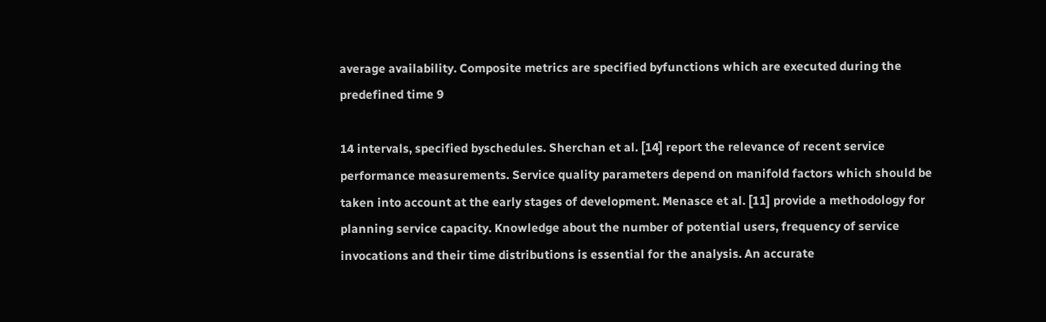average availability. Composite metrics are specified byfunctions which are executed during the predefined time 9

14 intervals, specified byschedules. Sherchan et al. [14] report the relevance of recent service performance measurements. Service quality parameters depend on manifold factors which should be taken into account at the early stages of development. Menasce et al. [11] provide a methodology for planning service capacity. Knowledge about the number of potential users, frequency of service invocations and their time distributions is essential for the analysis. An accurate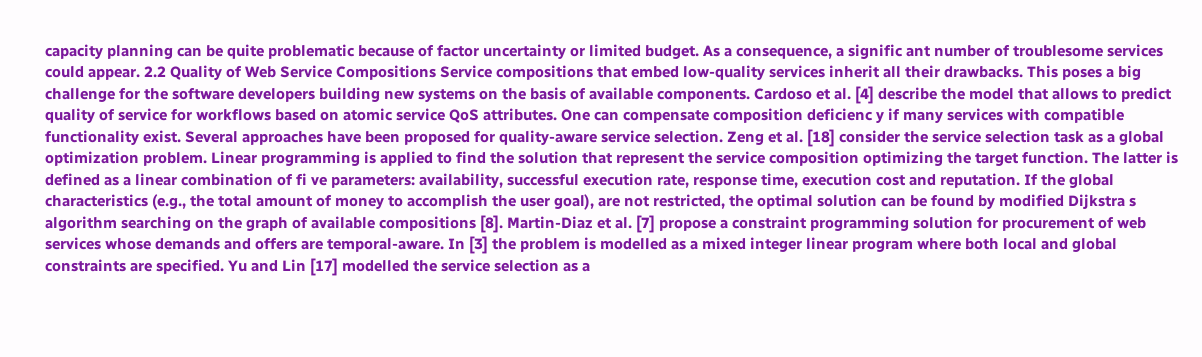capacity planning can be quite problematic because of factor uncertainty or limited budget. As a consequence, a signific ant number of troublesome services could appear. 2.2 Quality of Web Service Compositions Service compositions that embed low-quality services inherit all their drawbacks. This poses a big challenge for the software developers building new systems on the basis of available components. Cardoso et al. [4] describe the model that allows to predict quality of service for workflows based on atomic service QoS attributes. One can compensate composition deficienc y if many services with compatible functionality exist. Several approaches have been proposed for quality-aware service selection. Zeng et al. [18] consider the service selection task as a global optimization problem. Linear programming is applied to find the solution that represent the service composition optimizing the target function. The latter is defined as a linear combination of fi ve parameters: availability, successful execution rate, response time, execution cost and reputation. If the global characteristics (e.g., the total amount of money to accomplish the user goal), are not restricted, the optimal solution can be found by modified Dijkstra s algorithm searching on the graph of available compositions [8]. Martin-Diaz et al. [7] propose a constraint programming solution for procurement of web services whose demands and offers are temporal-aware. In [3] the problem is modelled as a mixed integer linear program where both local and global constraints are specified. Yu and Lin [17] modelled the service selection as a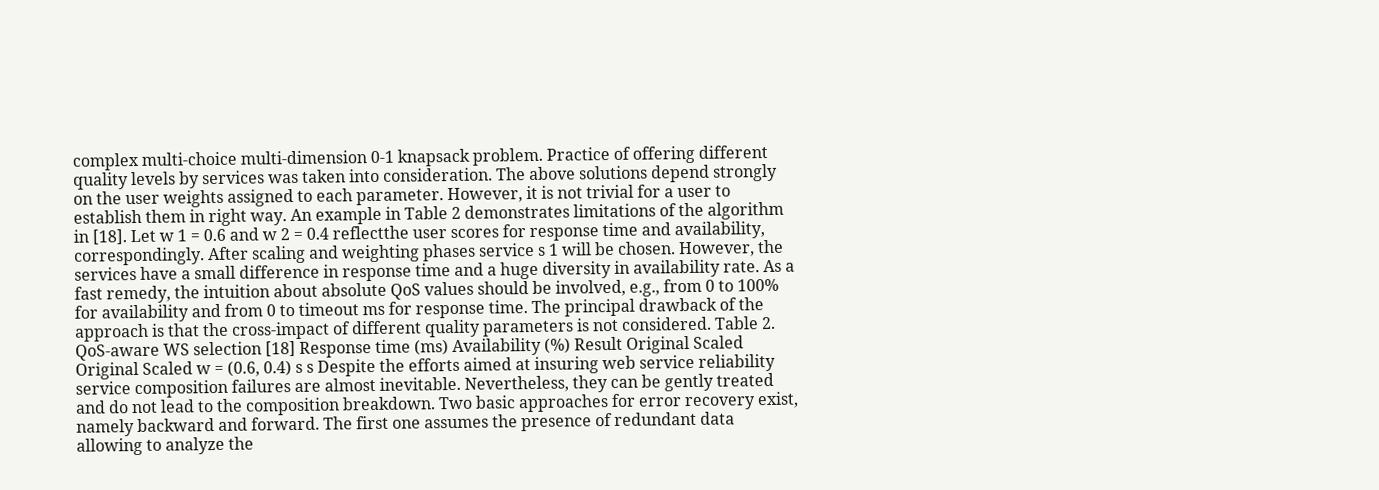complex multi-choice multi-dimension 0-1 knapsack problem. Practice of offering different quality levels by services was taken into consideration. The above solutions depend strongly on the user weights assigned to each parameter. However, it is not trivial for a user to establish them in right way. An example in Table 2 demonstrates limitations of the algorithm in [18]. Let w 1 = 0.6 and w 2 = 0.4 reflectthe user scores for response time and availability, correspondingly. After scaling and weighting phases service s 1 will be chosen. However, the services have a small difference in response time and a huge diversity in availability rate. As a fast remedy, the intuition about absolute QoS values should be involved, e.g., from 0 to 100% for availability and from 0 to timeout ms for response time. The principal drawback of the approach is that the cross-impact of different quality parameters is not considered. Table 2. QoS-aware WS selection [18] Response time (ms) Availability (%) Result Original Scaled Original Scaled w = (0.6, 0.4) s s Despite the efforts aimed at insuring web service reliability service composition failures are almost inevitable. Nevertheless, they can be gently treated and do not lead to the composition breakdown. Two basic approaches for error recovery exist, namely backward and forward. The first one assumes the presence of redundant data allowing to analyze the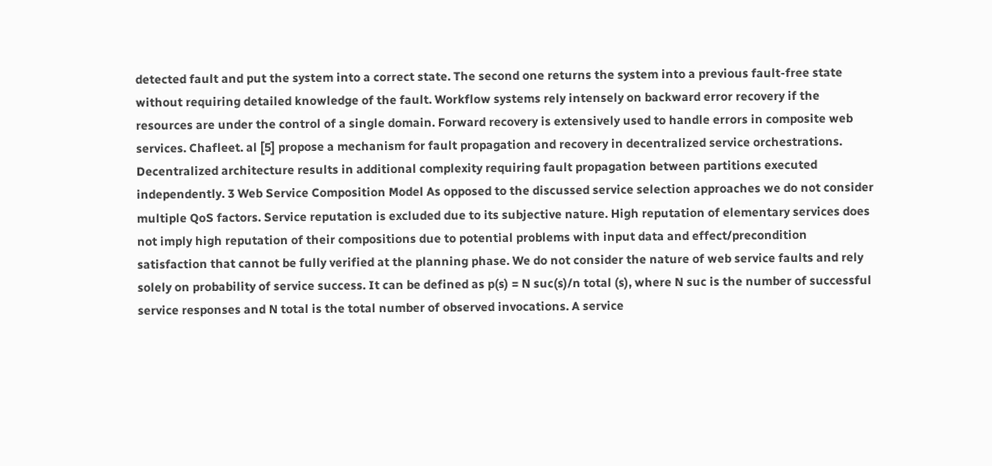detected fault and put the system into a correct state. The second one returns the system into a previous fault-free state without requiring detailed knowledge of the fault. Workflow systems rely intensely on backward error recovery if the resources are under the control of a single domain. Forward recovery is extensively used to handle errors in composite web services. Chafleet. al [5] propose a mechanism for fault propagation and recovery in decentralized service orchestrations. Decentralized architecture results in additional complexity requiring fault propagation between partitions executed independently. 3 Web Service Composition Model As opposed to the discussed service selection approaches we do not consider multiple QoS factors. Service reputation is excluded due to its subjective nature. High reputation of elementary services does not imply high reputation of their compositions due to potential problems with input data and effect/precondition satisfaction that cannot be fully verified at the planning phase. We do not consider the nature of web service faults and rely solely on probability of service success. It can be defined as p(s) = N suc(s)/n total (s), where N suc is the number of successful service responses and N total is the total number of observed invocations. A service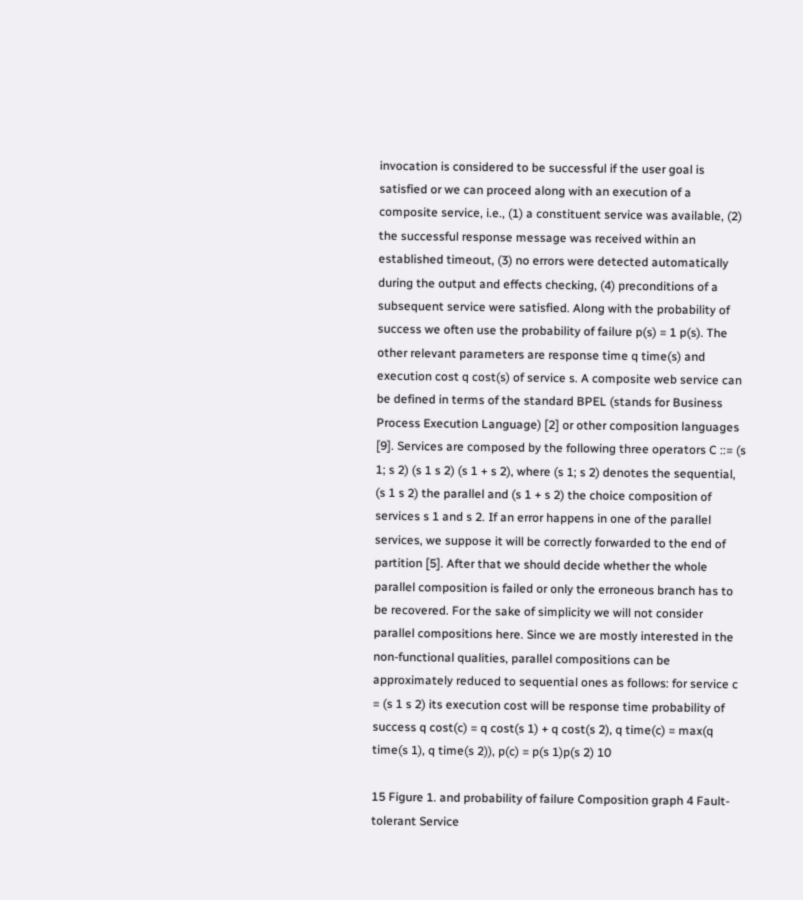invocation is considered to be successful if the user goal is satisfied or we can proceed along with an execution of a composite service, i.e., (1) a constituent service was available, (2) the successful response message was received within an established timeout, (3) no errors were detected automatically during the output and effects checking, (4) preconditions of a subsequent service were satisfied. Along with the probability of success we often use the probability of failure p(s) = 1 p(s). The other relevant parameters are response time q time(s) and execution cost q cost(s) of service s. A composite web service can be defined in terms of the standard BPEL (stands for Business Process Execution Language) [2] or other composition languages [9]. Services are composed by the following three operators C ::= (s 1; s 2) (s 1 s 2) (s 1 + s 2), where (s 1; s 2) denotes the sequential, (s 1 s 2) the parallel and (s 1 + s 2) the choice composition of services s 1 and s 2. If an error happens in one of the parallel services, we suppose it will be correctly forwarded to the end of partition [5]. After that we should decide whether the whole parallel composition is failed or only the erroneous branch has to be recovered. For the sake of simplicity we will not consider parallel compositions here. Since we are mostly interested in the non-functional qualities, parallel compositions can be approximately reduced to sequential ones as follows: for service c = (s 1 s 2) its execution cost will be response time probability of success q cost(c) = q cost(s 1) + q cost(s 2), q time(c) = max(q time(s 1), q time(s 2)), p(c) = p(s 1)p(s 2) 10

15 Figure 1. and probability of failure Composition graph 4 Fault-tolerant Service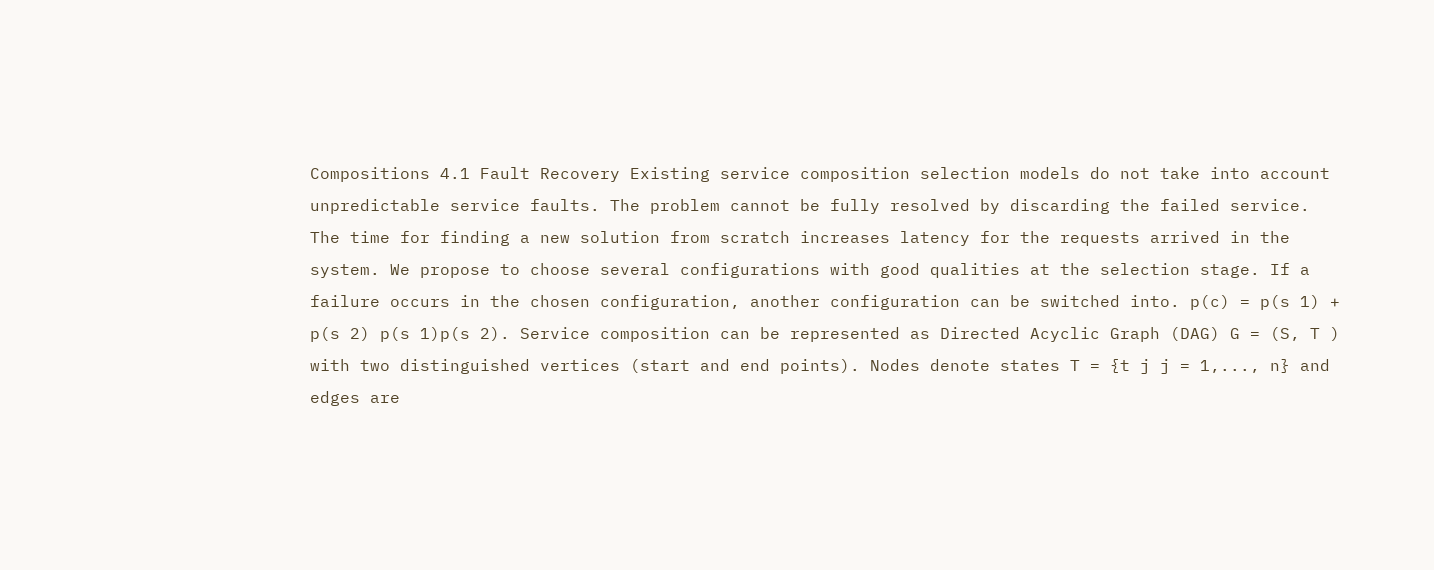Compositions 4.1 Fault Recovery Existing service composition selection models do not take into account unpredictable service faults. The problem cannot be fully resolved by discarding the failed service. The time for finding a new solution from scratch increases latency for the requests arrived in the system. We propose to choose several configurations with good qualities at the selection stage. If a failure occurs in the chosen configuration, another configuration can be switched into. p(c) = p(s 1) + p(s 2) p(s 1)p(s 2). Service composition can be represented as Directed Acyclic Graph (DAG) G = (S, T ) with two distinguished vertices (start and end points). Nodes denote states T = {t j j = 1,..., n} and edges are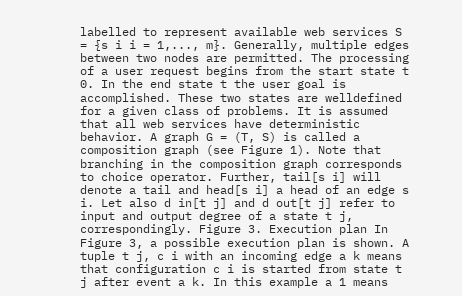labelled to represent available web services S = {s i i = 1,..., m}. Generally, multiple edges between two nodes are permitted. The processing of a user request begins from the start state t 0. In the end state t the user goal is accomplished. These two states are welldefined for a given class of problems. It is assumed that all web services have deterministic behavior. A graph G = (T, S) is called a composition graph (see Figure 1). Note that branching in the composition graph corresponds to choice operator. Further, tail[s i] will denote a tail and head[s i] a head of an edge s i. Let also d in[t j] and d out[t j] refer to input and output degree of a state t j, correspondingly. Figure 3. Execution plan In Figure 3, a possible execution plan is shown. A tuple t j, c i with an incoming edge a k means that configuration c i is started from state t j after event a k. In this example a 1 means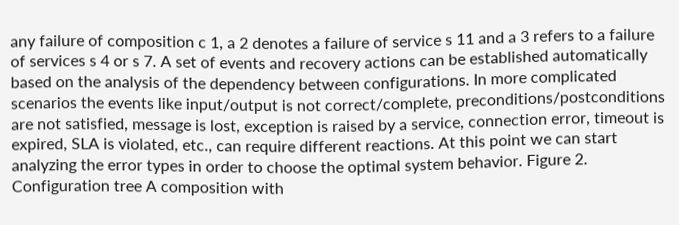any failure of composition c 1, a 2 denotes a failure of service s 11 and a 3 refers to a failure of services s 4 or s 7. A set of events and recovery actions can be established automatically based on the analysis of the dependency between configurations. In more complicated scenarios the events like input/output is not correct/complete, preconditions/postconditions are not satisfied, message is lost, exception is raised by a service, connection error, timeout is expired, SLA is violated, etc., can require different reactions. At this point we can start analyzing the error types in order to choose the optimal system behavior. Figure 2. Configuration tree A composition with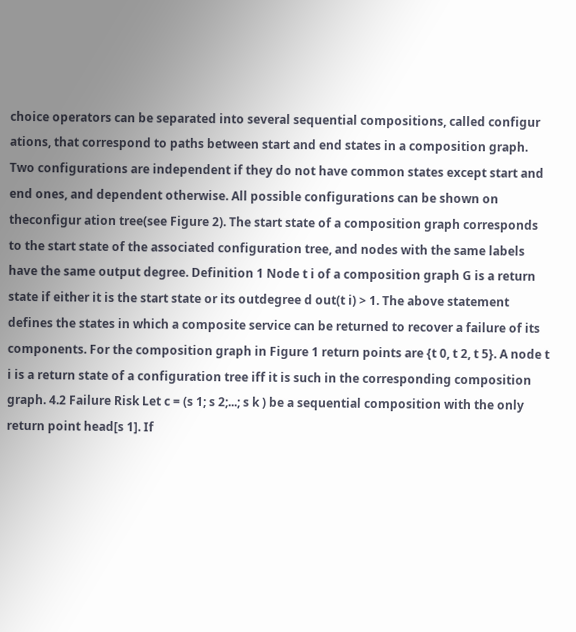choice operators can be separated into several sequential compositions, called configur ations, that correspond to paths between start and end states in a composition graph. Two configurations are independent if they do not have common states except start and end ones, and dependent otherwise. All possible configurations can be shown on theconfigur ation tree(see Figure 2). The start state of a composition graph corresponds to the start state of the associated configuration tree, and nodes with the same labels have the same output degree. Definition 1 Node t i of a composition graph G is a return state if either it is the start state or its outdegree d out(t i) > 1. The above statement defines the states in which a composite service can be returned to recover a failure of its components. For the composition graph in Figure 1 return points are {t 0, t 2, t 5}. A node t i is a return state of a configuration tree iff it is such in the corresponding composition graph. 4.2 Failure Risk Let c = (s 1; s 2;...; s k ) be a sequential composition with the only return point head[s 1]. If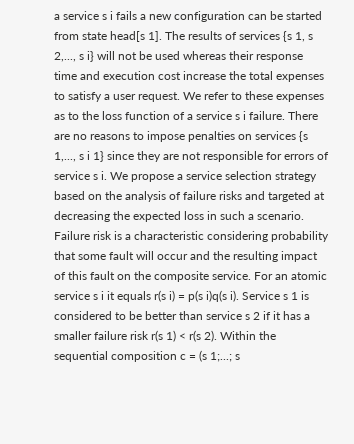a service s i fails a new configuration can be started from state head[s 1]. The results of services {s 1, s 2,..., s i} will not be used whereas their response time and execution cost increase the total expenses to satisfy a user request. We refer to these expenses as to the loss function of a service s i failure. There are no reasons to impose penalties on services {s 1,..., s i 1} since they are not responsible for errors of service s i. We propose a service selection strategy based on the analysis of failure risks and targeted at decreasing the expected loss in such a scenario. Failure risk is a characteristic considering probability that some fault will occur and the resulting impact of this fault on the composite service. For an atomic service s i it equals r(s i) = p(s i)q(s i). Service s 1 is considered to be better than service s 2 if it has a smaller failure risk r(s 1) < r(s 2). Within the sequential composition c = (s 1;...; s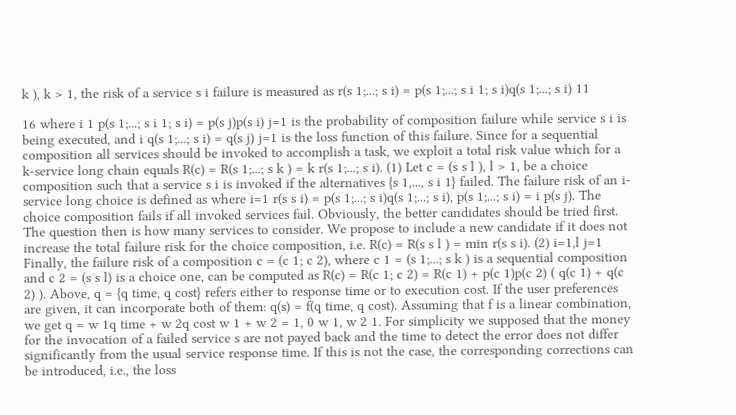k ), k > 1, the risk of a service s i failure is measured as r(s 1;...; s i) = p(s 1;...; s i 1; s i)q(s 1;...; s i) 11

16 where i 1 p(s 1;...; s i 1; s i) = p(s j)p(s i) j=1 is the probability of composition failure while service s i is being executed, and i q(s 1;...; s i) = q(s j) j=1 is the loss function of this failure. Since for a sequential composition all services should be invoked to accomplish a task, we exploit a total risk value which for a k-service long chain equals R(c) = R(s 1;...; s k ) = k r(s 1;...; s i). (1) Let c = (s s l ), l > 1, be a choice composition such that a service s i is invoked if the alternatives {s 1,..., s i 1} failed. The failure risk of an i-service long choice is defined as where i=1 r(s s i) = p(s 1;...; s i)q(s 1;...; s i), p(s 1;...; s i) = i p(s j). The choice composition fails if all invoked services fail. Obviously, the better candidates should be tried first. The question then is how many services to consider. We propose to include a new candidate if it does not increase the total failure risk for the choice composition, i.e. R(c) = R(s s l ) = min r(s s i). (2) i=1,l j=1 Finally, the failure risk of a composition c = (c 1; c 2), where c 1 = (s 1;...; s k ) is a sequential composition and c 2 = (s s l) is a choice one, can be computed as R(c) = R(c 1; c 2) = R(c 1) + p(c 1)p(c 2) ( q(c 1) + q(c 2) ). Above, q = {q time, q cost} refers either to response time or to execution cost. If the user preferences are given, it can incorporate both of them: q(s) = f(q time, q cost). Assuming that f is a linear combination, we get q = w 1q time + w 2q cost w 1 + w 2 = 1, 0 w 1, w 2 1. For simplicity we supposed that the money for the invocation of a failed service s are not payed back and the time to detect the error does not differ significantly from the usual service response time. If this is not the case, the corresponding corrections can be introduced, i.e., the loss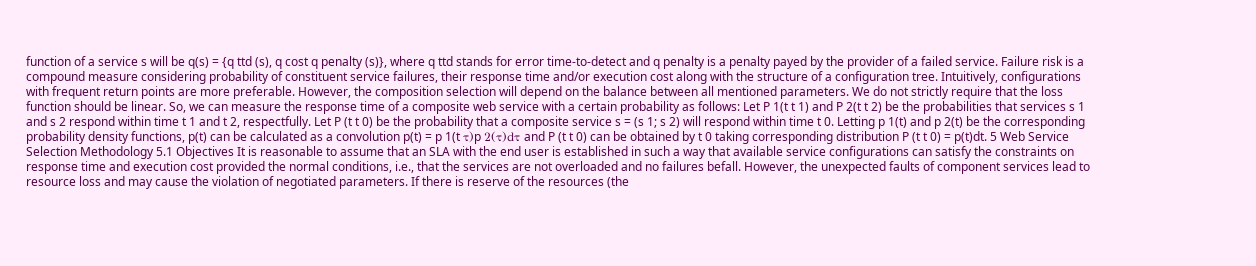function of a service s will be q(s) = {q ttd (s), q cost q penalty (s)}, where q ttd stands for error time-to-detect and q penalty is a penalty payed by the provider of a failed service. Failure risk is a compound measure considering probability of constituent service failures, their response time and/or execution cost along with the structure of a configuration tree. Intuitively, configurations with frequent return points are more preferable. However, the composition selection will depend on the balance between all mentioned parameters. We do not strictly require that the loss function should be linear. So, we can measure the response time of a composite web service with a certain probability as follows: Let P 1(t t 1) and P 2(t t 2) be the probabilities that services s 1 and s 2 respond within time t 1 and t 2, respectfully. Let P (t t 0) be the probability that a composite service s = (s 1; s 2) will respond within time t 0. Letting p 1(t) and p 2(t) be the corresponding probability density functions, p(t) can be calculated as a convolution p(t) = p 1(t τ)p 2(τ)dτ and P (t t 0) can be obtained by t 0 taking corresponding distribution P (t t 0) = p(t)dt. 5 Web Service Selection Methodology 5.1 Objectives It is reasonable to assume that an SLA with the end user is established in such a way that available service configurations can satisfy the constraints on response time and execution cost provided the normal conditions, i.e., that the services are not overloaded and no failures befall. However, the unexpected faults of component services lead to resource loss and may cause the violation of negotiated parameters. If there is reserve of the resources (the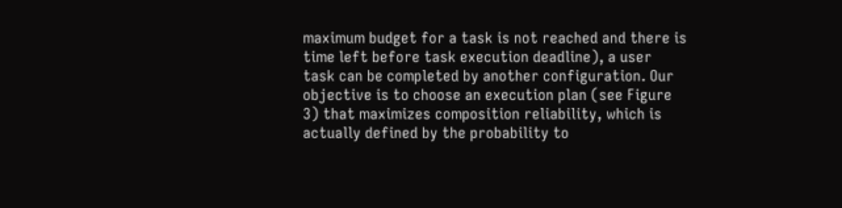maximum budget for a task is not reached and there is time left before task execution deadline), a user task can be completed by another configuration. Our objective is to choose an execution plan (see Figure 3) that maximizes composition reliability, which is actually defined by the probability to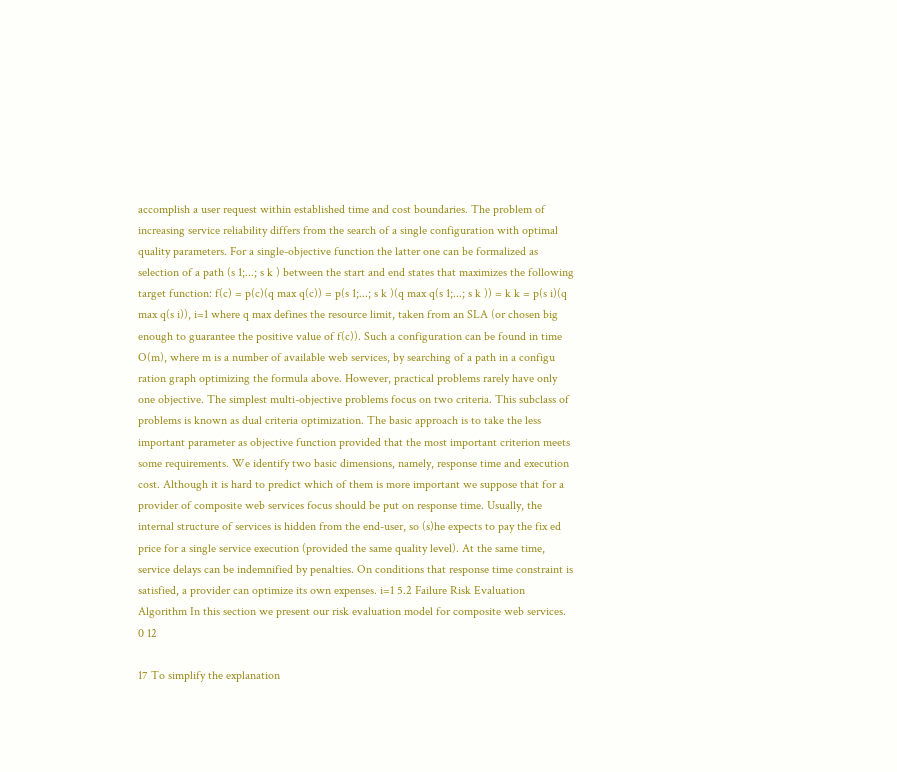accomplish a user request within established time and cost boundaries. The problem of increasing service reliability differs from the search of a single configuration with optimal quality parameters. For a single-objective function the latter one can be formalized as selection of a path (s 1;...; s k ) between the start and end states that maximizes the following target function: f(c) = p(c)(q max q(c)) = p(s 1;...; s k )(q max q(s 1;...; s k )) = k k = p(s i)(q max q(s i)), i=1 where q max defines the resource limit, taken from an SLA (or chosen big enough to guarantee the positive value of f(c)). Such a configuration can be found in time O(m), where m is a number of available web services, by searching of a path in a configu ration graph optimizing the formula above. However, practical problems rarely have only one objective. The simplest multi-objective problems focus on two criteria. This subclass of problems is known as dual criteria optimization. The basic approach is to take the less important parameter as objective function provided that the most important criterion meets some requirements. We identify two basic dimensions, namely, response time and execution cost. Although it is hard to predict which of them is more important we suppose that for a provider of composite web services focus should be put on response time. Usually, the internal structure of services is hidden from the end-user, so (s)he expects to pay the fix ed price for a single service execution (provided the same quality level). At the same time, service delays can be indemnified by penalties. On conditions that response time constraint is satisfied, a provider can optimize its own expenses. i=1 5.2 Failure Risk Evaluation Algorithm In this section we present our risk evaluation model for composite web services. 0 12

17 To simplify the explanation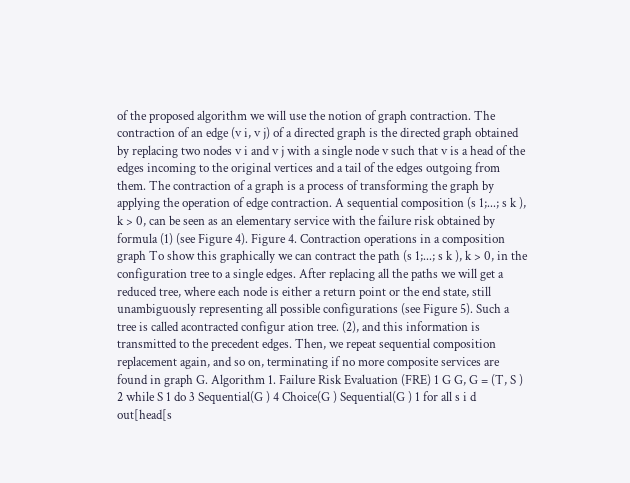of the proposed algorithm we will use the notion of graph contraction. The contraction of an edge (v i, v j) of a directed graph is the directed graph obtained by replacing two nodes v i and v j with a single node v such that v is a head of the edges incoming to the original vertices and a tail of the edges outgoing from them. The contraction of a graph is a process of transforming the graph by applying the operation of edge contraction. A sequential composition (s 1;...; s k ), k > 0, can be seen as an elementary service with the failure risk obtained by formula (1) (see Figure 4). Figure 4. Contraction operations in a composition graph To show this graphically we can contract the path (s 1;...; s k ), k > 0, in the configuration tree to a single edges. After replacing all the paths we will get a reduced tree, where each node is either a return point or the end state, still unambiguously representing all possible configurations (see Figure 5). Such a tree is called acontracted configur ation tree. (2), and this information is transmitted to the precedent edges. Then, we repeat sequential composition replacement again, and so on, terminating if no more composite services are found in graph G. Algorithm 1. Failure Risk Evaluation (FRE) 1 G G, G = (T, S ) 2 while S 1 do 3 Sequential(G ) 4 Choice(G ) Sequential(G ) 1 for all s i d out[head[s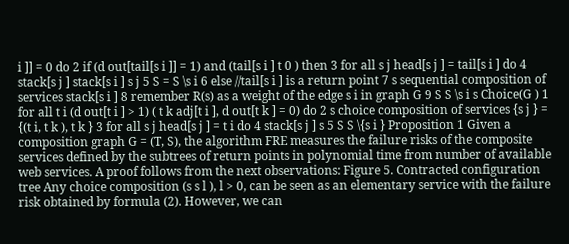i ]] = 0 do 2 if (d out[tail[s i ]] = 1) and (tail[s i ] t 0 ) then 3 for all s j head[s j ] = tail[s i ] do 4 stack[s j ] stack[s i ] s j 5 S = S \s i 6 else //tail[s i ] is a return point 7 s sequential composition of services stack[s i ] 8 remember R(s) as a weight of the edge s i in graph G 9 S S \s i s Choice(G ) 1 for all t i (d out[t i ] > 1) ( t k adj[t i ], d out[t k ] = 0) do 2 s choice composition of services {s j } = {(t i, t k ), t k } 3 for all s j head[s j ] = t i do 4 stack[s j ] s 5 S S \{s i } Proposition 1 Given a composition graph G = (T, S), the algorithm FRE measures the failure risks of the composite services defined by the subtrees of return points in polynomial time from number of available web services. A proof follows from the next observations: Figure 5. Contracted configuration tree Any choice composition (s s l ), l > 0, can be seen as an elementary service with the failure risk obtained by formula (2). However, we can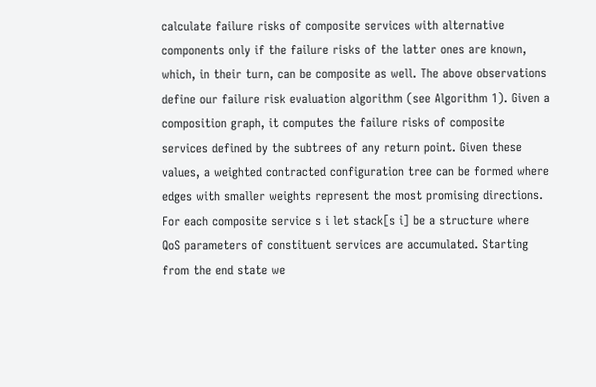calculate failure risks of composite services with alternative components only if the failure risks of the latter ones are known, which, in their turn, can be composite as well. The above observations define our failure risk evaluation algorithm (see Algorithm 1). Given a composition graph, it computes the failure risks of composite services defined by the subtrees of any return point. Given these values, a weighted contracted configuration tree can be formed where edges with smaller weights represent the most promising directions. For each composite service s i let stack[s i] be a structure where QoS parameters of constituent services are accumulated. Starting from the end state we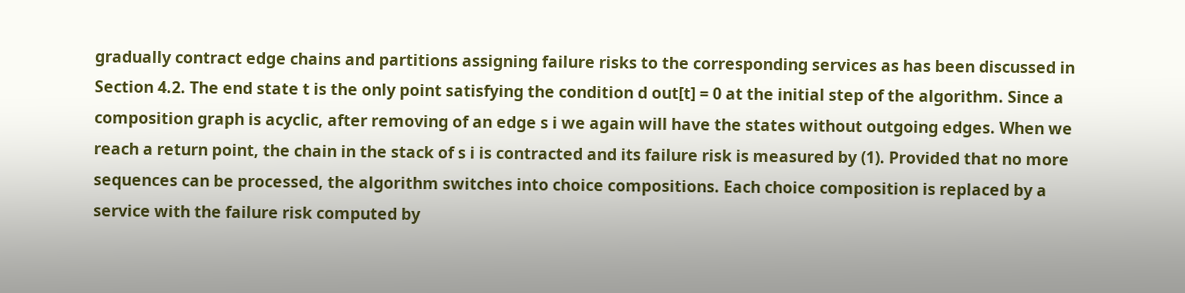gradually contract edge chains and partitions assigning failure risks to the corresponding services as has been discussed in Section 4.2. The end state t is the only point satisfying the condition d out[t] = 0 at the initial step of the algorithm. Since a composition graph is acyclic, after removing of an edge s i we again will have the states without outgoing edges. When we reach a return point, the chain in the stack of s i is contracted and its failure risk is measured by (1). Provided that no more sequences can be processed, the algorithm switches into choice compositions. Each choice composition is replaced by a service with the failure risk computed by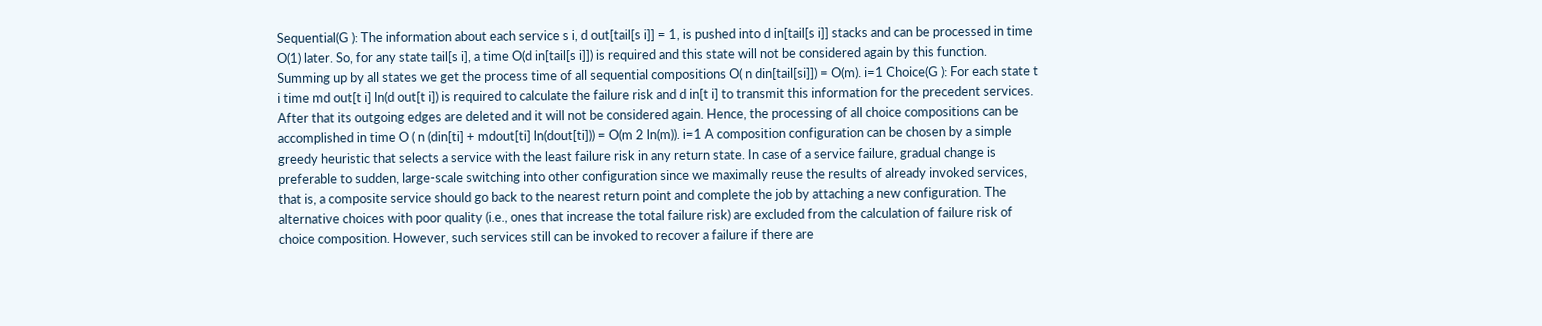Sequential(G ): The information about each service s i, d out[tail[s i]] = 1, is pushed into d in[tail[s i]] stacks and can be processed in time O(1) later. So, for any state tail[s i], a time O(d in[tail[s i]]) is required and this state will not be considered again by this function. Summing up by all states we get the process time of all sequential compositions O( n din[tail[si]]) = O(m). i=1 Choice(G ): For each state t i time md out[t i] ln(d out[t i]) is required to calculate the failure risk and d in[t i] to transmit this information for the precedent services. After that its outgoing edges are deleted and it will not be considered again. Hence, the processing of all choice compositions can be accomplished in time O ( n (din[ti] + mdout[ti] ln(dout[ti])) = O(m 2 ln(m)). i=1 A composition configuration can be chosen by a simple greedy heuristic that selects a service with the least failure risk in any return state. In case of a service failure, gradual change is preferable to sudden, large-scale switching into other configuration since we maximally reuse the results of already invoked services, that is, a composite service should go back to the nearest return point and complete the job by attaching a new configuration. The alternative choices with poor quality (i.e., ones that increase the total failure risk) are excluded from the calculation of failure risk of choice composition. However, such services still can be invoked to recover a failure if there are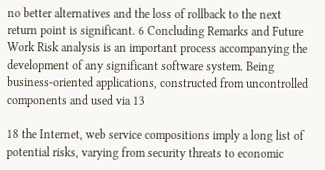no better alternatives and the loss of rollback to the next return point is significant. 6 Concluding Remarks and Future Work Risk analysis is an important process accompanying the development of any significant software system. Being business-oriented applications, constructed from uncontrolled components and used via 13

18 the Internet, web service compositions imply a long list of potential risks, varying from security threats to economic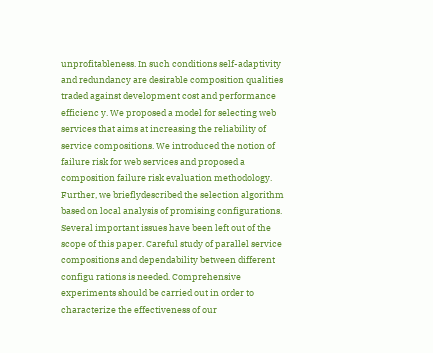unprofitableness. In such conditions self-adaptivity and redundancy are desirable composition qualities traded against development cost and performance efficienc y. We proposed a model for selecting web services that aims at increasing the reliability of service compositions. We introduced the notion of failure risk for web services and proposed a composition failure risk evaluation methodology. Further, we brieflydescribed the selection algorithm based on local analysis of promising configurations. Several important issues have been left out of the scope of this paper. Careful study of parallel service compositions and dependability between different configu rations is needed. Comprehensive experiments should be carried out in order to characterize the effectiveness of our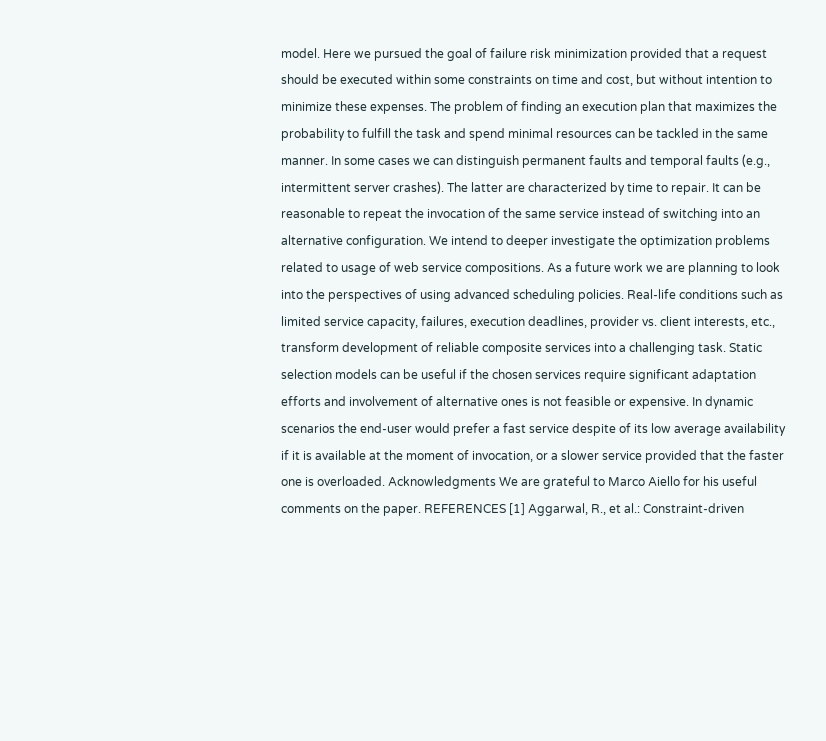model. Here we pursued the goal of failure risk minimization provided that a request should be executed within some constraints on time and cost, but without intention to minimize these expenses. The problem of finding an execution plan that maximizes the probability to fulfill the task and spend minimal resources can be tackled in the same manner. In some cases we can distinguish permanent faults and temporal faults (e.g., intermittent server crashes). The latter are characterized by time to repair. It can be reasonable to repeat the invocation of the same service instead of switching into an alternative configuration. We intend to deeper investigate the optimization problems related to usage of web service compositions. As a future work we are planning to look into the perspectives of using advanced scheduling policies. Real-life conditions such as limited service capacity, failures, execution deadlines, provider vs. client interests, etc., transform development of reliable composite services into a challenging task. Static selection models can be useful if the chosen services require significant adaptation efforts and involvement of alternative ones is not feasible or expensive. In dynamic scenarios the end-user would prefer a fast service despite of its low average availability if it is available at the moment of invocation, or a slower service provided that the faster one is overloaded. Acknowledgments We are grateful to Marco Aiello for his useful comments on the paper. REFERENCES [1] Aggarwal, R., et al.: Constraint-driven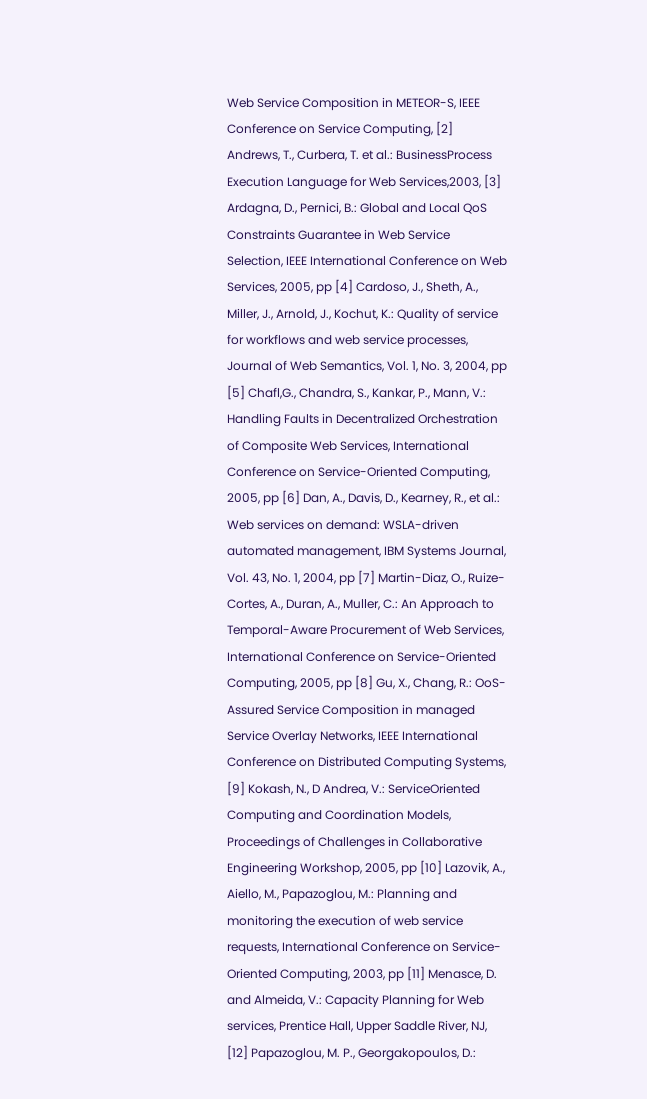Web Service Composition in METEOR-S, IEEE Conference on Service Computing, [2] Andrews, T., Curbera, T. et al.: BusinessProcess Execution Language for Web Services,2003, [3] Ardagna, D., Pernici, B.: Global and Local QoS Constraints Guarantee in Web Service Selection, IEEE International Conference on Web Services, 2005, pp [4] Cardoso, J., Sheth, A., Miller, J., Arnold, J., Kochut, K.: Quality of service for workflows and web service processes, Journal of Web Semantics, Vol. 1, No. 3, 2004, pp [5] Chafl,G., Chandra, S., Kankar, P., Mann, V.: Handling Faults in Decentralized Orchestration of Composite Web Services, International Conference on Service-Oriented Computing, 2005, pp [6] Dan, A., Davis, D., Kearney, R., et al.: Web services on demand: WSLA-driven automated management, IBM Systems Journal, Vol. 43, No. 1, 2004, pp [7] Martin-Diaz, O., Ruize-Cortes, A., Duran, A., Muller, C.: An Approach to Temporal-Aware Procurement of Web Services, International Conference on Service-Oriented Computing, 2005, pp [8] Gu, X., Chang, R.: OoS-Assured Service Composition in managed Service Overlay Networks, IEEE International Conference on Distributed Computing Systems, [9] Kokash, N., D Andrea, V.: ServiceOriented Computing and Coordination Models, Proceedings of Challenges in Collaborative Engineering Workshop, 2005, pp [10] Lazovik, A., Aiello, M., Papazoglou, M.: Planning and monitoring the execution of web service requests, International Conference on Service-Oriented Computing, 2003, pp [11] Menasce, D. and Almeida, V.: Capacity Planning for Web services, Prentice Hall, Upper Saddle River, NJ, [12] Papazoglou, M. P., Georgakopoulos, D.: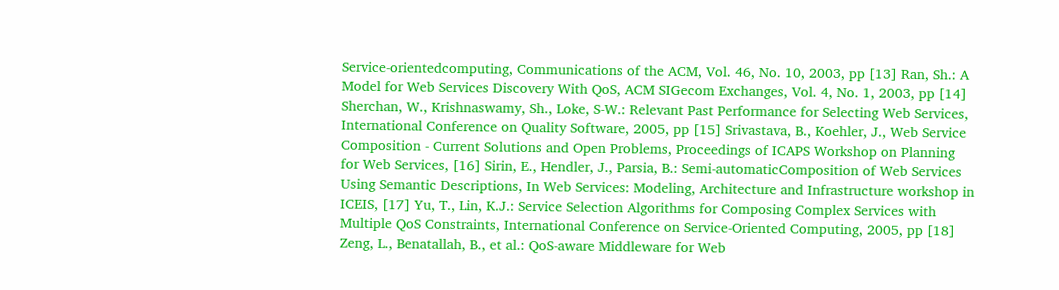Service-orientedcomputing, Communications of the ACM, Vol. 46, No. 10, 2003, pp [13] Ran, Sh.: A Model for Web Services Discovery With QoS, ACM SIGecom Exchanges, Vol. 4, No. 1, 2003, pp [14] Sherchan, W., Krishnaswamy, Sh., Loke, S-W.: Relevant Past Performance for Selecting Web Services, International Conference on Quality Software, 2005, pp [15] Srivastava, B., Koehler, J., Web Service Composition - Current Solutions and Open Problems, Proceedings of ICAPS Workshop on Planning for Web Services, [16] Sirin, E., Hendler, J., Parsia, B.: Semi-automaticComposition of Web Services Using Semantic Descriptions, In Web Services: Modeling, Architecture and Infrastructure workshop in ICEIS, [17] Yu, T., Lin, K.J.: Service Selection Algorithms for Composing Complex Services with Multiple QoS Constraints, International Conference on Service-Oriented Computing, 2005, pp [18] Zeng, L., Benatallah, B., et al.: QoS-aware Middleware for Web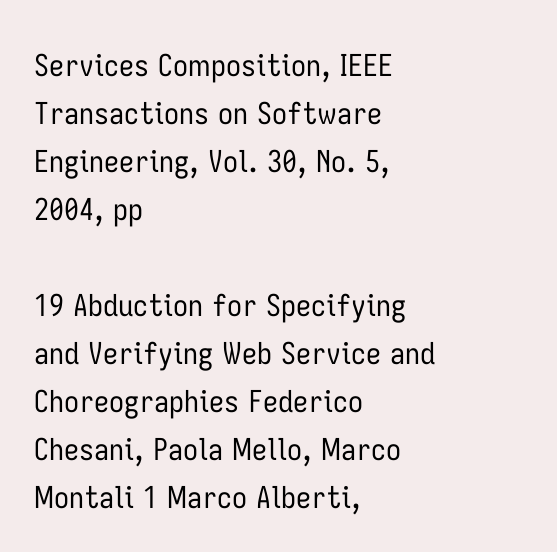Services Composition, IEEE Transactions on Software Engineering, Vol. 30, No. 5, 2004, pp

19 Abduction for Specifying and Verifying Web Service and Choreographies Federico Chesani, Paola Mello, Marco Montali 1 Marco Alberti,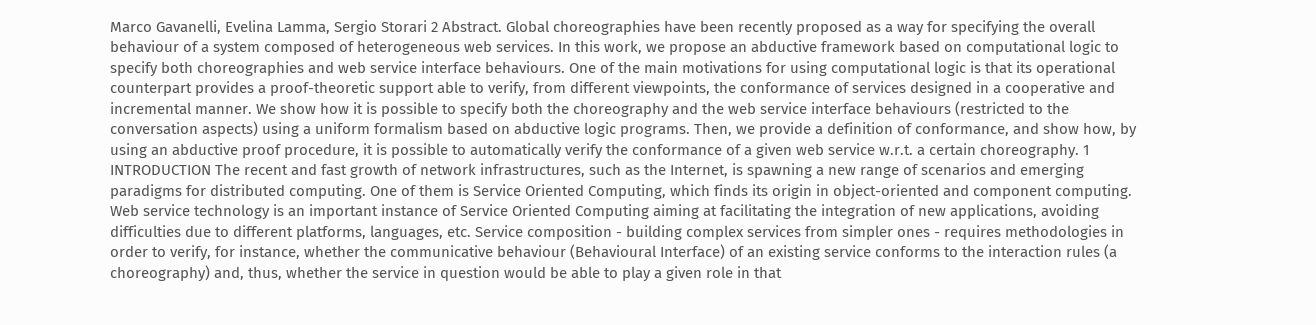Marco Gavanelli, Evelina Lamma, Sergio Storari 2 Abstract. Global choreographies have been recently proposed as a way for specifying the overall behaviour of a system composed of heterogeneous web services. In this work, we propose an abductive framework based on computational logic to specify both choreographies and web service interface behaviours. One of the main motivations for using computational logic is that its operational counterpart provides a proof-theoretic support able to verify, from different viewpoints, the conformance of services designed in a cooperative and incremental manner. We show how it is possible to specify both the choreography and the web service interface behaviours (restricted to the conversation aspects) using a uniform formalism based on abductive logic programs. Then, we provide a definition of conformance, and show how, by using an abductive proof procedure, it is possible to automatically verify the conformance of a given web service w.r.t. a certain choreography. 1 INTRODUCTION The recent and fast growth of network infrastructures, such as the Internet, is spawning a new range of scenarios and emerging paradigms for distributed computing. One of them is Service Oriented Computing, which finds its origin in object-oriented and component computing. Web service technology is an important instance of Service Oriented Computing aiming at facilitating the integration of new applications, avoiding difficulties due to different platforms, languages, etc. Service composition - building complex services from simpler ones - requires methodologies in order to verify, for instance, whether the communicative behaviour (Behavioural Interface) of an existing service conforms to the interaction rules (a choreography) and, thus, whether the service in question would be able to play a given role in that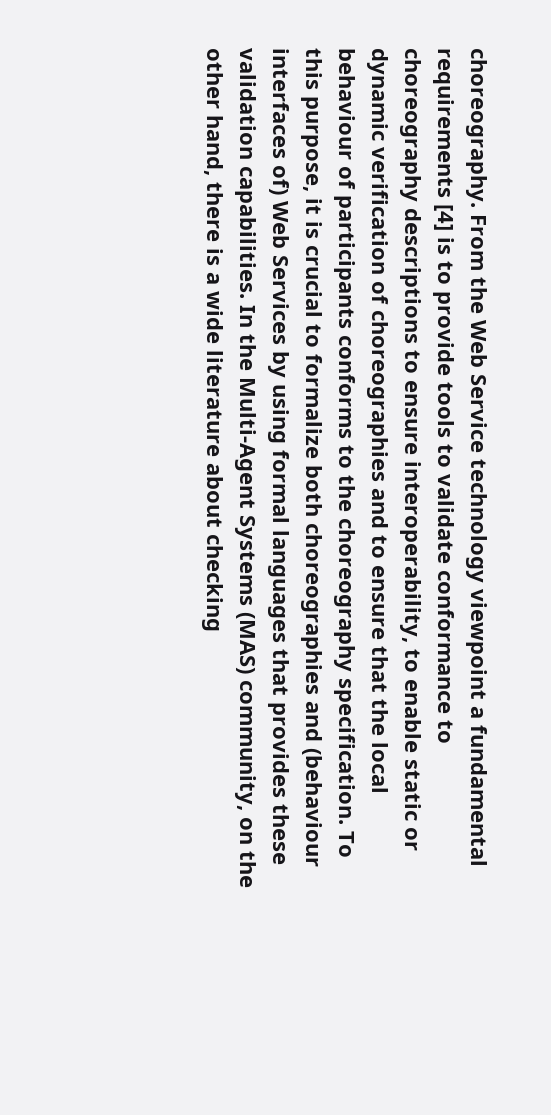choreography. From the Web Service technology viewpoint a fundamental requirements [4] is to provide tools to validate conformance to choreography descriptions to ensure interoperability, to enable static or dynamic verification of choreographies and to ensure that the local behaviour of participants conforms to the choreography specification. To this purpose, it is crucial to formalize both choreographies and (behaviour interfaces of) Web Services by using formal languages that provides these validation capabilities. In the Multi-Agent Systems (MAS) community, on the other hand, there is a wide literature about checking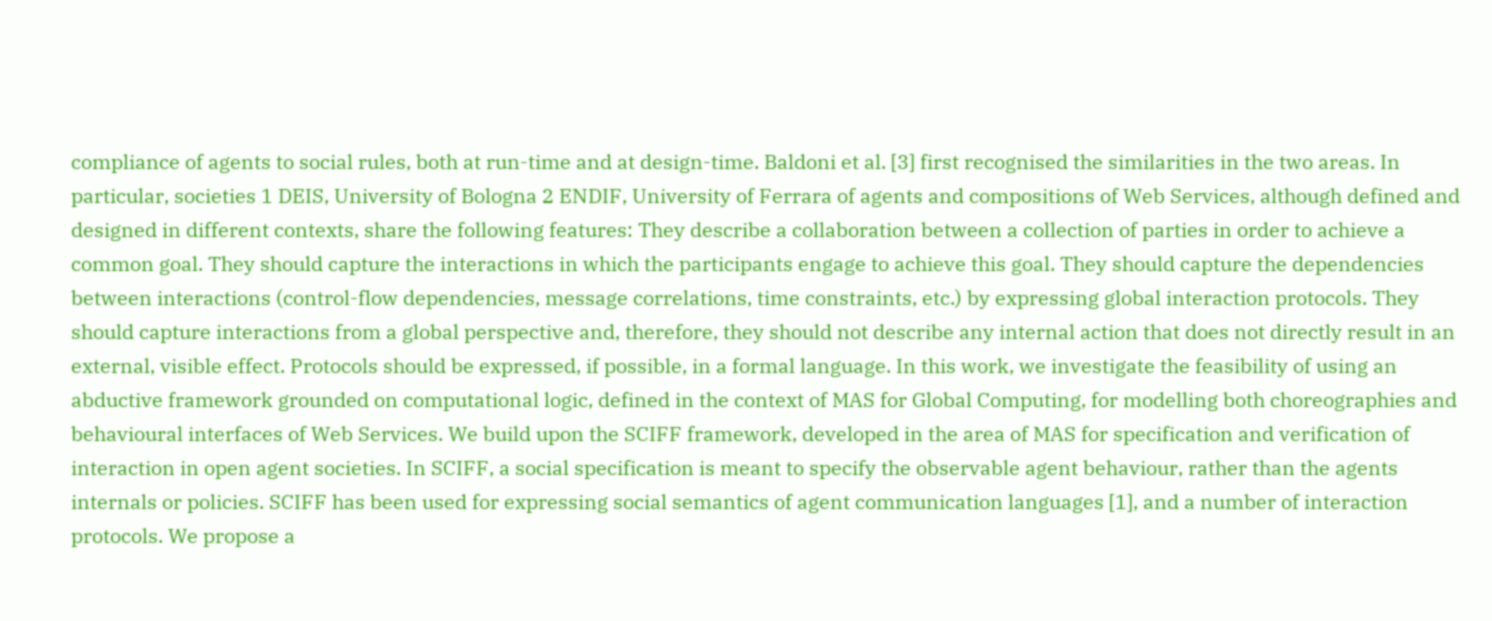compliance of agents to social rules, both at run-time and at design-time. Baldoni et al. [3] first recognised the similarities in the two areas. In particular, societies 1 DEIS, University of Bologna 2 ENDIF, University of Ferrara of agents and compositions of Web Services, although defined and designed in different contexts, share the following features: They describe a collaboration between a collection of parties in order to achieve a common goal. They should capture the interactions in which the participants engage to achieve this goal. They should capture the dependencies between interactions (control-flow dependencies, message correlations, time constraints, etc.) by expressing global interaction protocols. They should capture interactions from a global perspective and, therefore, they should not describe any internal action that does not directly result in an external, visible effect. Protocols should be expressed, if possible, in a formal language. In this work, we investigate the feasibility of using an abductive framework grounded on computational logic, defined in the context of MAS for Global Computing, for modelling both choreographies and behavioural interfaces of Web Services. We build upon the SCIFF framework, developed in the area of MAS for specification and verification of interaction in open agent societies. In SCIFF, a social specification is meant to specify the observable agent behaviour, rather than the agents internals or policies. SCIFF has been used for expressing social semantics of agent communication languages [1], and a number of interaction protocols. We propose a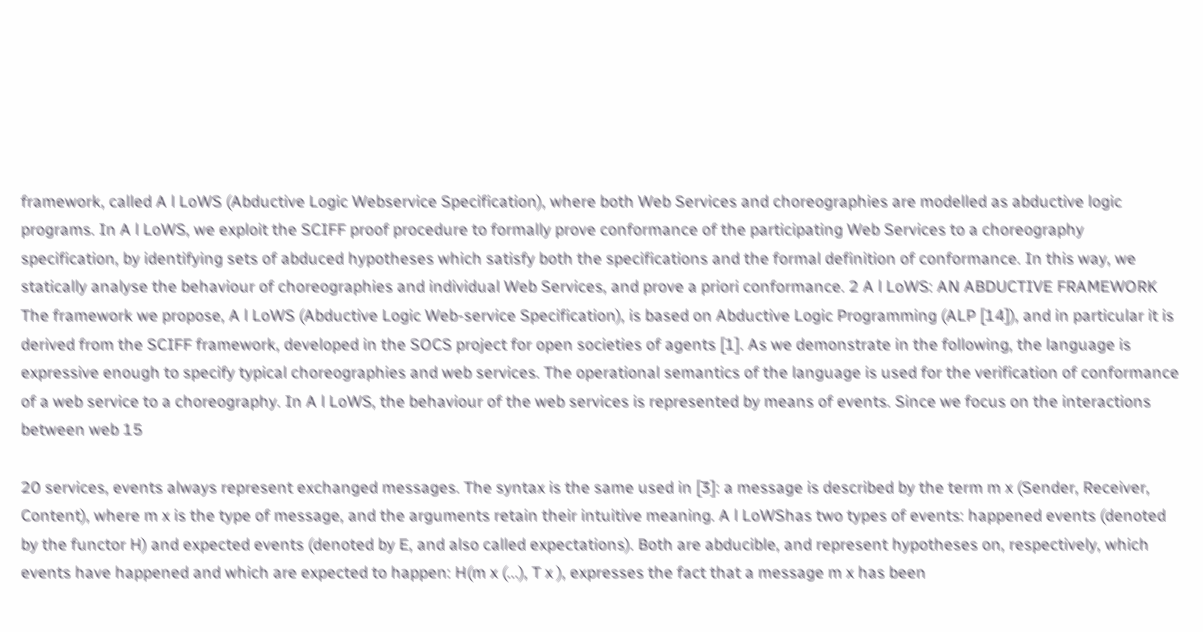framework, called A l LoWS (Abductive Logic Webservice Specification), where both Web Services and choreographies are modelled as abductive logic programs. In A l LoWS, we exploit the SCIFF proof procedure to formally prove conformance of the participating Web Services to a choreography specification, by identifying sets of abduced hypotheses which satisfy both the specifications and the formal definition of conformance. In this way, we statically analyse the behaviour of choreographies and individual Web Services, and prove a priori conformance. 2 A l LoWS: AN ABDUCTIVE FRAMEWORK The framework we propose, A l LoWS (Abductive Logic Web-service Specification), is based on Abductive Logic Programming (ALP [14]), and in particular it is derived from the SCIFF framework, developed in the SOCS project for open societies of agents [1]. As we demonstrate in the following, the language is expressive enough to specify typical choreographies and web services. The operational semantics of the language is used for the verification of conformance of a web service to a choreography. In A l LoWS, the behaviour of the web services is represented by means of events. Since we focus on the interactions between web 15

20 services, events always represent exchanged messages. The syntax is the same used in [3]: a message is described by the term m x (Sender, Receiver, Content), where m x is the type of message, and the arguments retain their intuitive meaning. A l LoWShas two types of events: happened events (denoted by the functor H) and expected events (denoted by E, and also called expectations). Both are abducible, and represent hypotheses on, respectively, which events have happened and which are expected to happen: H(m x (...), T x ), expresses the fact that a message m x has been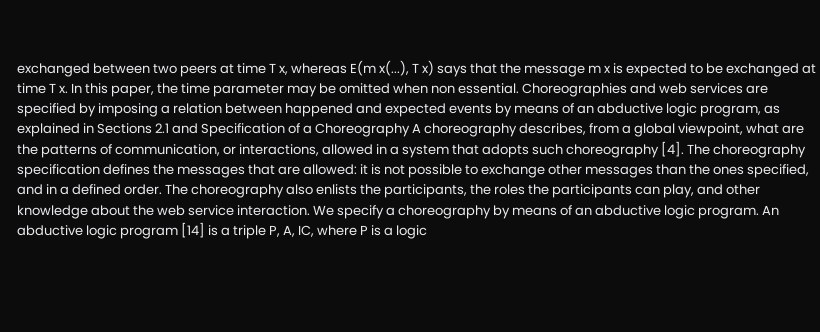exchanged between two peers at time T x, whereas E(m x(...), T x) says that the message m x is expected to be exchanged at time T x. In this paper, the time parameter may be omitted when non essential. Choreographies and web services are specified by imposing a relation between happened and expected events by means of an abductive logic program, as explained in Sections 2.1 and Specification of a Choreography A choreography describes, from a global viewpoint, what are the patterns of communication, or interactions, allowed in a system that adopts such choreography [4]. The choreography specification defines the messages that are allowed: it is not possible to exchange other messages than the ones specified, and in a defined order. The choreography also enlists the participants, the roles the participants can play, and other knowledge about the web service interaction. We specify a choreography by means of an abductive logic program. An abductive logic program [14] is a triple P, A, IC, where P is a logic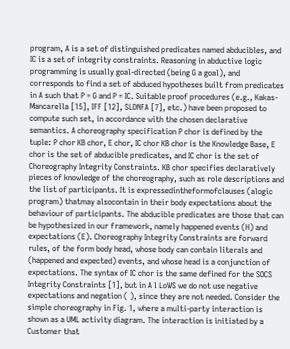program, A is a set of distinguished predicates named abducibles, and IC is a set of integrity constraints. Reasoning in abductive logic programming is usually goal-directed (being G a goal), and corresponds to find a set of abduced hypotheses built from predicates in A such that P = G and P = IC. Suitable proof procedures (e.g., Kakas-Mancarella [15], IFF [12], SLDNFA [7], etc.) have been proposed to compute such set, in accordance with the chosen declarative semantics. A choreography specification P chor is defined by the tuple: P chor KB chor, E chor, IC chor KB chor is the Knowledge Base, E chor is the set of abducible predicates, and IC chor is the set of Choreography Integrity Constraints. KB chor specifies declaratively pieces of knowledge of the choreography, such as role descriptions and the list of participants. It is expressedintheformofclauses (alogic program) thatmay alsocontain in their body expectations about the behaviour of participants. The abducible predicates are those that can be hypothesized in our framework, namely happened events (H) and expectations (E). Choreography Integrity Constraints are forward rules, of the form body head, whose body can contain literals and (happened and expected) events, and whose head is a conjunction of expectations. The syntax of IC chor is the same defined for the SOCS Integrity Constraints [1], but in A l LoWS we do not use negative expectations and negation ( ), since they are not needed. Consider the simple choreography in Fig. 1, where a multi-party interaction is shown as a UML activity diagram. The interaction is initiated by a Customer that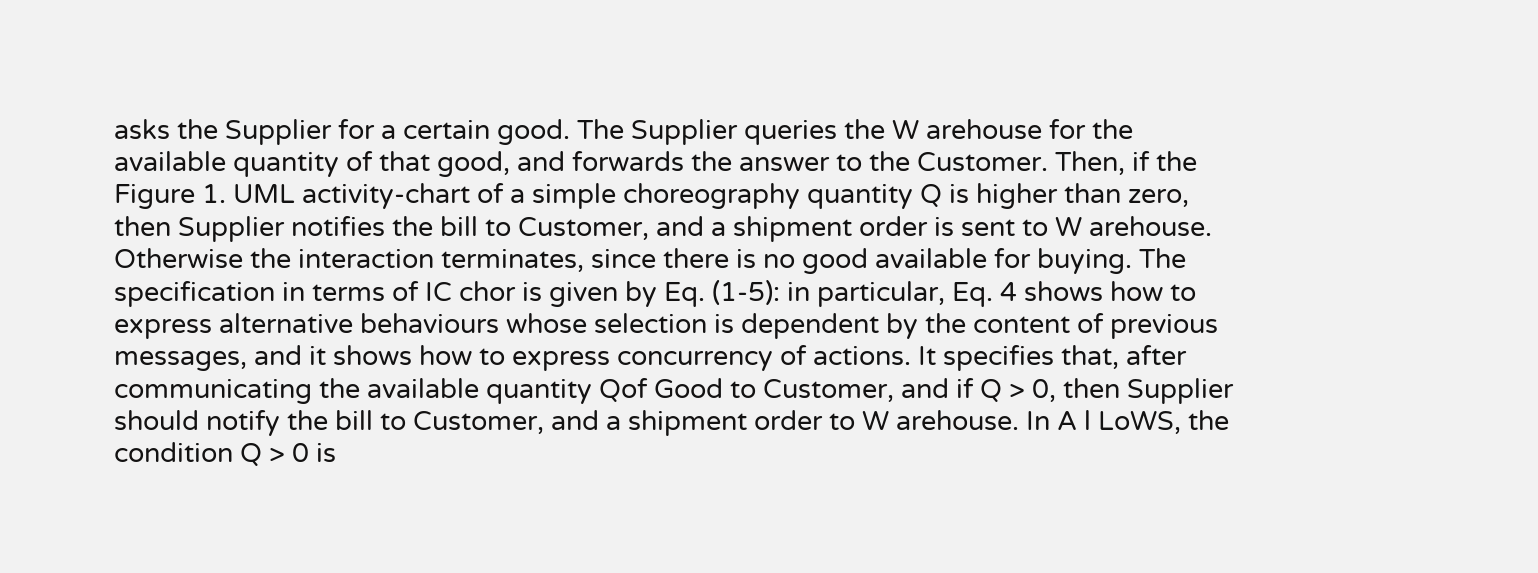asks the Supplier for a certain good. The Supplier queries the W arehouse for the available quantity of that good, and forwards the answer to the Customer. Then, if the Figure 1. UML activity-chart of a simple choreography quantity Q is higher than zero, then Supplier notifies the bill to Customer, and a shipment order is sent to W arehouse. Otherwise the interaction terminates, since there is no good available for buying. The specification in terms of IC chor is given by Eq. (1-5): in particular, Eq. 4 shows how to express alternative behaviours whose selection is dependent by the content of previous messages, and it shows how to express concurrency of actions. It specifies that, after communicating the available quantity Qof Good to Customer, and if Q > 0, then Supplier should notify the bill to Customer, and a shipment order to W arehouse. In A l LoWS, the condition Q > 0 is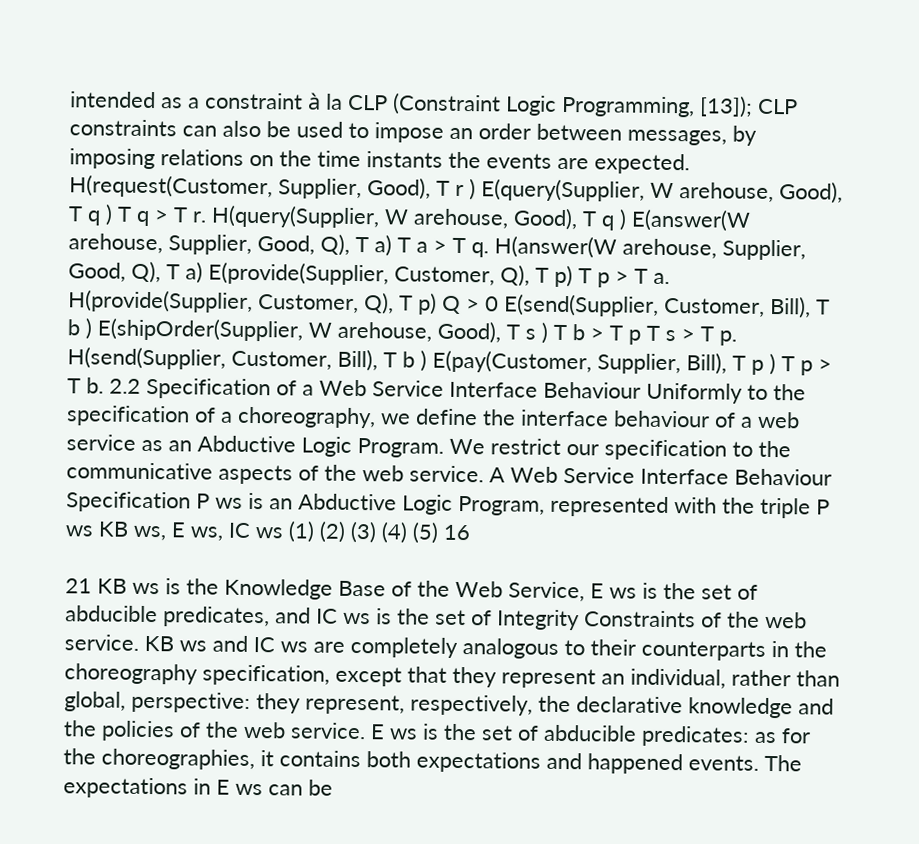intended as a constraint à la CLP (Constraint Logic Programming, [13]); CLP constraints can also be used to impose an order between messages, by imposing relations on the time instants the events are expected. H(request(Customer, Supplier, Good), T r ) E(query(Supplier, W arehouse, Good), T q ) T q > T r. H(query(Supplier, W arehouse, Good), T q ) E(answer(W arehouse, Supplier, Good, Q), T a) T a > T q. H(answer(W arehouse, Supplier, Good, Q), T a) E(provide(Supplier, Customer, Q), T p) T p > T a. H(provide(Supplier, Customer, Q), T p) Q > 0 E(send(Supplier, Customer, Bill), T b ) E(shipOrder(Supplier, W arehouse, Good), T s ) T b > T p T s > T p. H(send(Supplier, Customer, Bill), T b ) E(pay(Customer, Supplier, Bill), T p ) T p > T b. 2.2 Specification of a Web Service Interface Behaviour Uniformly to the specification of a choreography, we define the interface behaviour of a web service as an Abductive Logic Program. We restrict our specification to the communicative aspects of the web service. A Web Service Interface Behaviour Specification P ws is an Abductive Logic Program, represented with the triple P ws KB ws, E ws, IC ws (1) (2) (3) (4) (5) 16

21 KB ws is the Knowledge Base of the Web Service, E ws is the set of abducible predicates, and IC ws is the set of Integrity Constraints of the web service. KB ws and IC ws are completely analogous to their counterparts in the choreography specification, except that they represent an individual, rather than global, perspective: they represent, respectively, the declarative knowledge and the policies of the web service. E ws is the set of abducible predicates: as for the choreographies, it contains both expectations and happened events. The expectations in E ws can be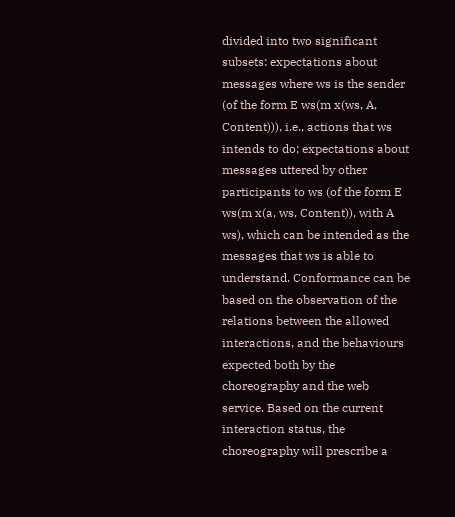divided into two significant subsets: expectations about messages where ws is the sender (of the form E ws(m x(ws, A, Content))), i.e., actions that ws intends to do; expectations about messages uttered by other participants to ws (of the form E ws(m x(a, ws, Content)), with A ws), which can be intended as the messages that ws is able to understand. Conformance can be based on the observation of the relations between the allowed interactions, and the behaviours expected both by the choreography and the web service. Based on the current interaction status, the choreography will prescribe a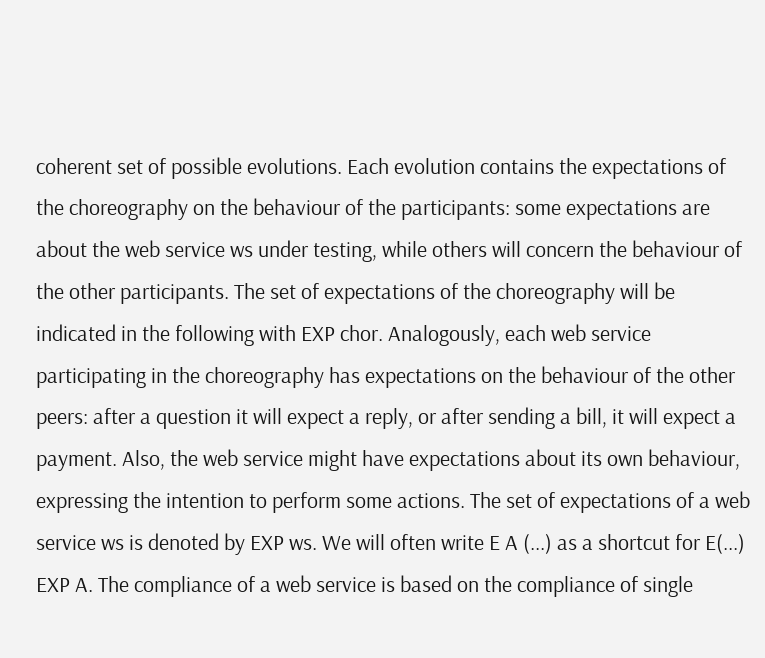coherent set of possible evolutions. Each evolution contains the expectations of the choreography on the behaviour of the participants: some expectations are about the web service ws under testing, while others will concern the behaviour of the other participants. The set of expectations of the choreography will be indicated in the following with EXP chor. Analogously, each web service participating in the choreography has expectations on the behaviour of the other peers: after a question it will expect a reply, or after sending a bill, it will expect a payment. Also, the web service might have expectations about its own behaviour, expressing the intention to perform some actions. The set of expectations of a web service ws is denoted by EXP ws. We will often write E A (...) as a shortcut for E(...) EXP A. The compliance of a web service is based on the compliance of single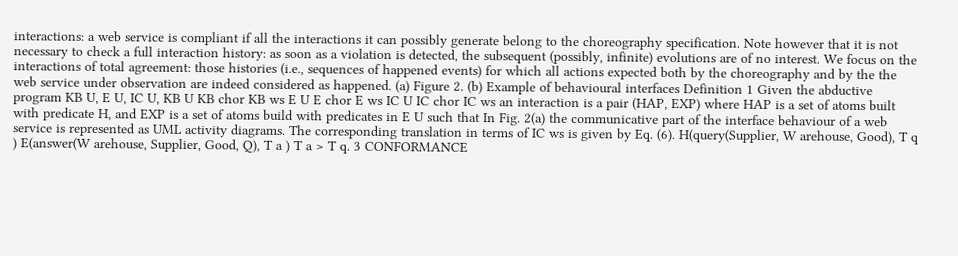interactions: a web service is compliant if all the interactions it can possibly generate belong to the choreography specification. Note however that it is not necessary to check a full interaction history: as soon as a violation is detected, the subsequent (possibly, infinite) evolutions are of no interest. We focus on the interactions of total agreement: those histories (i.e., sequences of happened events) for which all actions expected both by the choreography and by the the web service under observation are indeed considered as happened. (a) Figure 2. (b) Example of behavioural interfaces Definition 1 Given the abductive program KB U, E U, IC U, KB U KB chor KB ws E U E chor E ws IC U IC chor IC ws an interaction is a pair (HAP, EXP) where HAP is a set of atoms built with predicate H, and EXP is a set of atoms build with predicates in E U such that In Fig. 2(a) the communicative part of the interface behaviour of a web service is represented as UML activity diagrams. The corresponding translation in terms of IC ws is given by Eq. (6). H(query(Supplier, W arehouse, Good), T q ) E(answer(W arehouse, Supplier, Good, Q), T a ) T a > T q. 3 CONFORMANCE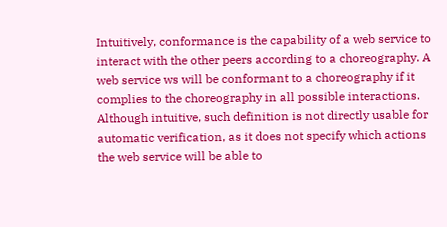Intuitively, conformance is the capability of a web service to interact with the other peers according to a choreography. A web service ws will be conformant to a choreography if it complies to the choreography in all possible interactions. Although intuitive, such definition is not directly usable for automatic verification, as it does not specify which actions the web service will be able to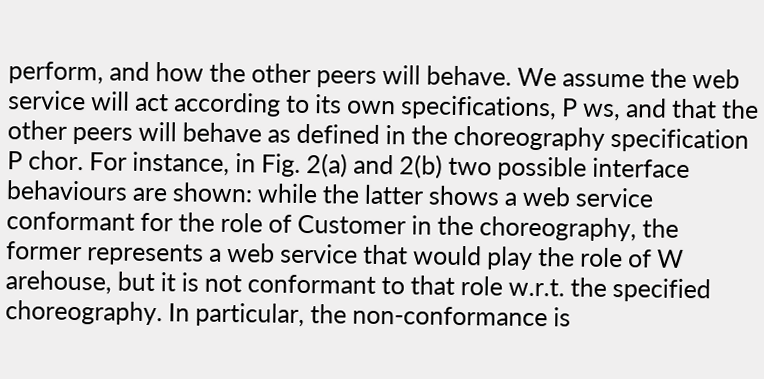perform, and how the other peers will behave. We assume the web service will act according to its own specifications, P ws, and that the other peers will behave as defined in the choreography specification P chor. For instance, in Fig. 2(a) and 2(b) two possible interface behaviours are shown: while the latter shows a web service conformant for the role of Customer in the choreography, the former represents a web service that would play the role of W arehouse, but it is not conformant to that role w.r.t. the specified choreography. In particular, the non-conformance is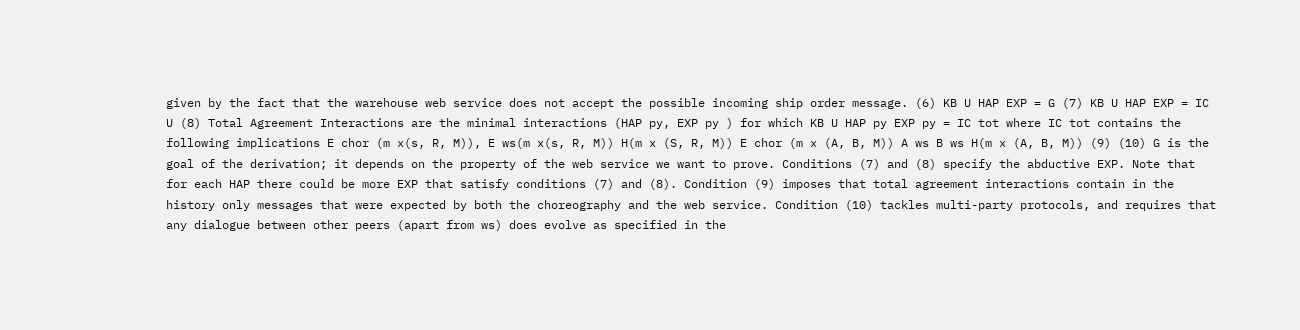given by the fact that the warehouse web service does not accept the possible incoming ship order message. (6) KB U HAP EXP = G (7) KB U HAP EXP = IC U (8) Total Agreement Interactions are the minimal interactions (HAP py, EXP py ) for which KB U HAP py EXP py = IC tot where IC tot contains the following implications E chor (m x(s, R, M)), E ws(m x(s, R, M)) H(m x (S, R, M)) E chor (m x (A, B, M)) A ws B ws H(m x (A, B, M)) (9) (10) G is the goal of the derivation; it depends on the property of the web service we want to prove. Conditions (7) and (8) specify the abductive EXP. Note that for each HAP there could be more EXP that satisfy conditions (7) and (8). Condition (9) imposes that total agreement interactions contain in the history only messages that were expected by both the choreography and the web service. Condition (10) tackles multi-party protocols, and requires that any dialogue between other peers (apart from ws) does evolve as specified in the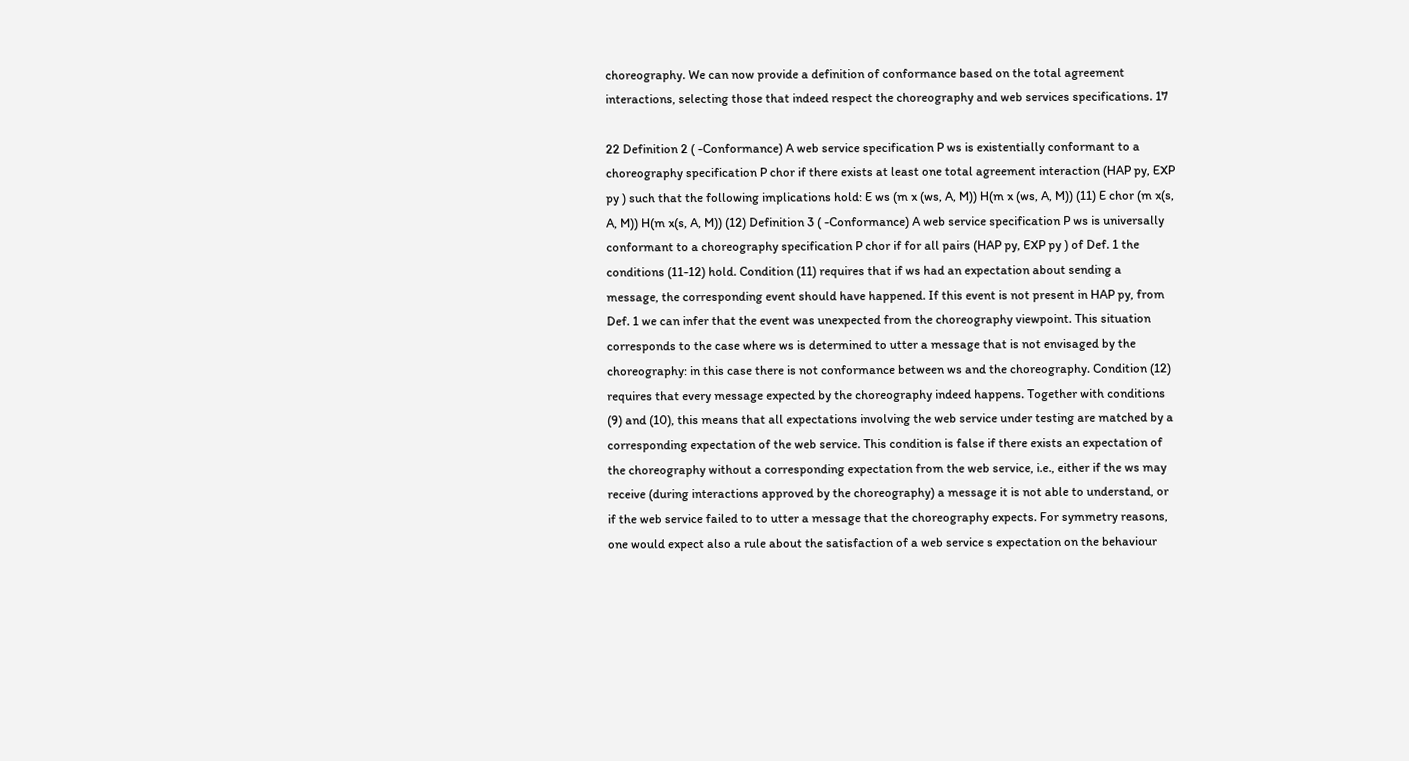choreography. We can now provide a definition of conformance based on the total agreement interactions, selecting those that indeed respect the choreography and web services specifications. 17

22 Definition 2 ( -Conformance) A web service specification P ws is existentially conformant to a choreography specification P chor if there exists at least one total agreement interaction (HAP py, EXP py ) such that the following implications hold: E ws (m x (ws, A, M)) H(m x (ws, A, M)) (11) E chor (m x(s, A, M)) H(m x(s, A, M)) (12) Definition 3 ( -Conformance) A web service specification P ws is universally conformant to a choreography specification P chor if for all pairs (HAP py, EXP py ) of Def. 1 the conditions (11-12) hold. Condition (11) requires that if ws had an expectation about sending a message, the corresponding event should have happened. If this event is not present in HAP py, from Def. 1 we can infer that the event was unexpected from the choreography viewpoint. This situation corresponds to the case where ws is determined to utter a message that is not envisaged by the choreography: in this case there is not conformance between ws and the choreography. Condition (12) requires that every message expected by the choreography indeed happens. Together with conditions (9) and (10), this means that all expectations involving the web service under testing are matched by a corresponding expectation of the web service. This condition is false if there exists an expectation of the choreography without a corresponding expectation from the web service, i.e., either if the ws may receive (during interactions approved by the choreography) a message it is not able to understand, or if the web service failed to to utter a message that the choreography expects. For symmetry reasons, one would expect also a rule about the satisfaction of a web service s expectation on the behaviour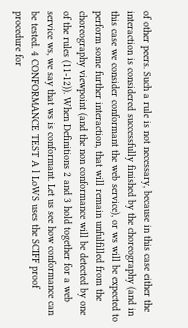of other peers. Such a rule is not necessary, because in this case either the interaction is considered successfully finished by the choreography (and in this case we consider conformant the web service), or ws will be expected to perform some further interaction, that will remain unfulfilled from the choreography viewpoint (and the non conformance will be detected by one of the rules (11-12)). When Definitions 2 and 3 hold together for a web service ws, we say that ws is conformant. Let us see how conformance can be tested. 4 CONFORMANCE TEST A l LoWS uses the SCIFF proof procedure for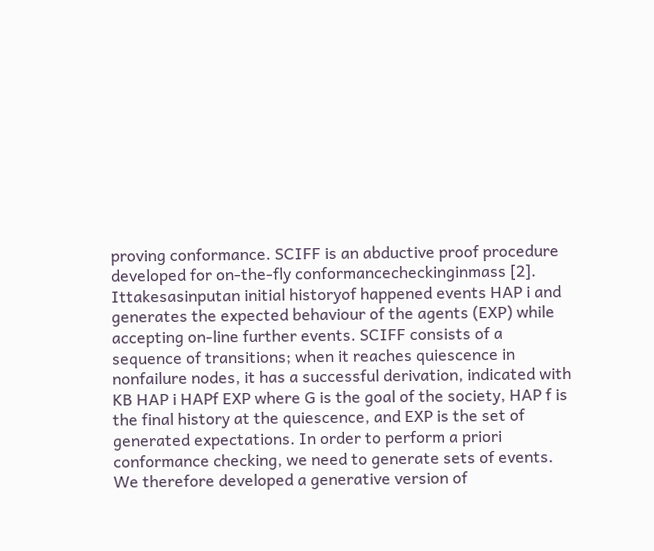proving conformance. SCIFF is an abductive proof procedure developed for on-the-fly conformancecheckinginmass [2]. Ittakesasinputan initial historyof happened events HAP i and generates the expected behaviour of the agents (EXP) while accepting on-line further events. SCIFF consists of a sequence of transitions; when it reaches quiescence in nonfailure nodes, it has a successful derivation, indicated with KB HAP i HAPf EXP where G is the goal of the society, HAP f is the final history at the quiescence, and EXP is the set of generated expectations. In order to perform a priori conformance checking, we need to generate sets of events. We therefore developed a generative version of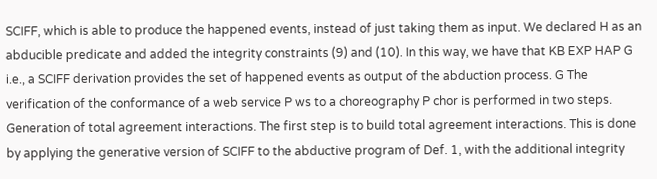SCIFF, which is able to produce the happened events, instead of just taking them as input. We declared H as an abducible predicate and added the integrity constraints (9) and (10). In this way, we have that KB EXP HAP G i.e., a SCIFF derivation provides the set of happened events as output of the abduction process. G The verification of the conformance of a web service P ws to a choreography P chor is performed in two steps. Generation of total agreement interactions. The first step is to build total agreement interactions. This is done by applying the generative version of SCIFF to the abductive program of Def. 1, with the additional integrity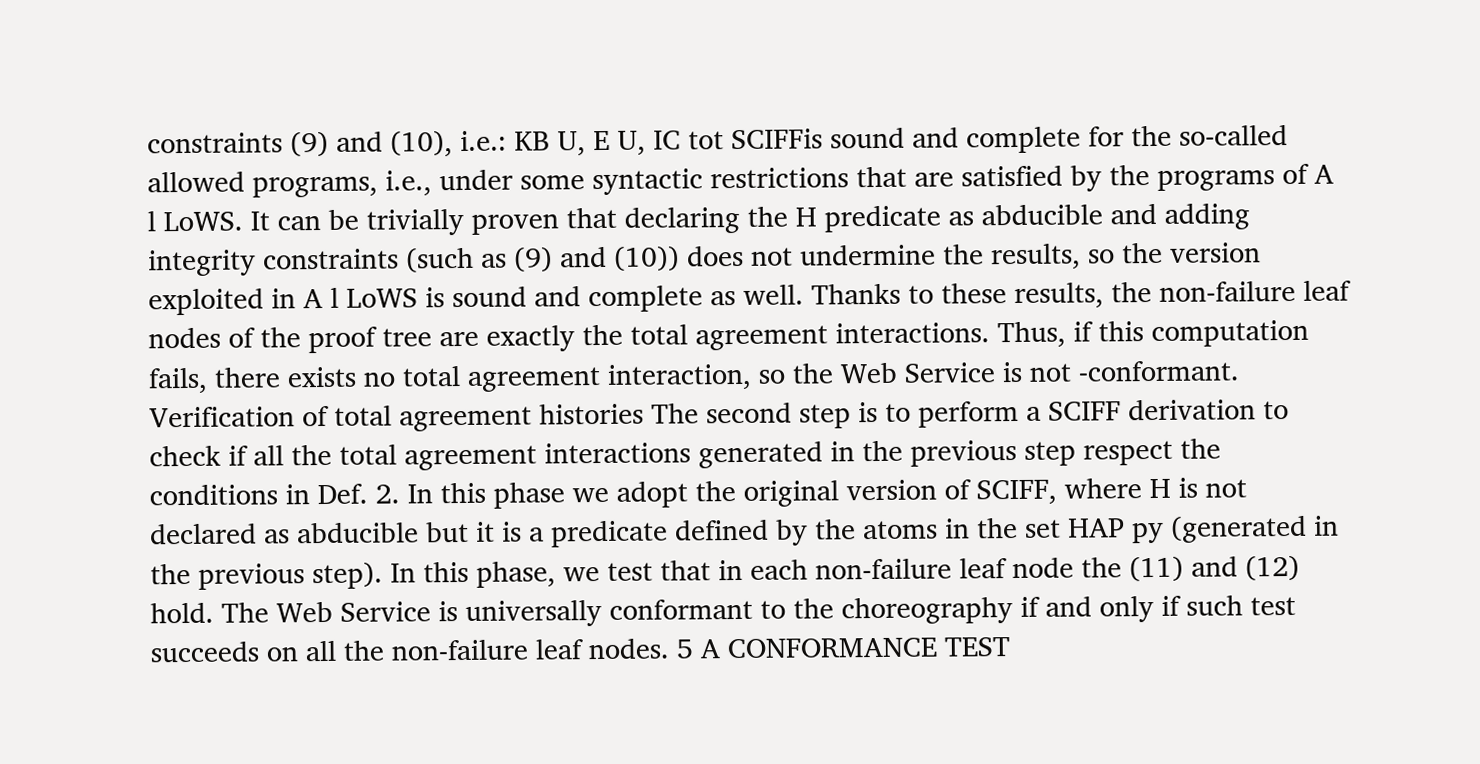constraints (9) and (10), i.e.: KB U, E U, IC tot SCIFFis sound and complete for the so-called allowed programs, i.e., under some syntactic restrictions that are satisfied by the programs of A l LoWS. It can be trivially proven that declaring the H predicate as abducible and adding integrity constraints (such as (9) and (10)) does not undermine the results, so the version exploited in A l LoWS is sound and complete as well. Thanks to these results, the non-failure leaf nodes of the proof tree are exactly the total agreement interactions. Thus, if this computation fails, there exists no total agreement interaction, so the Web Service is not -conformant. Verification of total agreement histories The second step is to perform a SCIFF derivation to check if all the total agreement interactions generated in the previous step respect the conditions in Def. 2. In this phase we adopt the original version of SCIFF, where H is not declared as abducible but it is a predicate defined by the atoms in the set HAP py (generated in the previous step). In this phase, we test that in each non-failure leaf node the (11) and (12) hold. The Web Service is universally conformant to the choreography if and only if such test succeeds on all the non-failure leaf nodes. 5 A CONFORMANCE TEST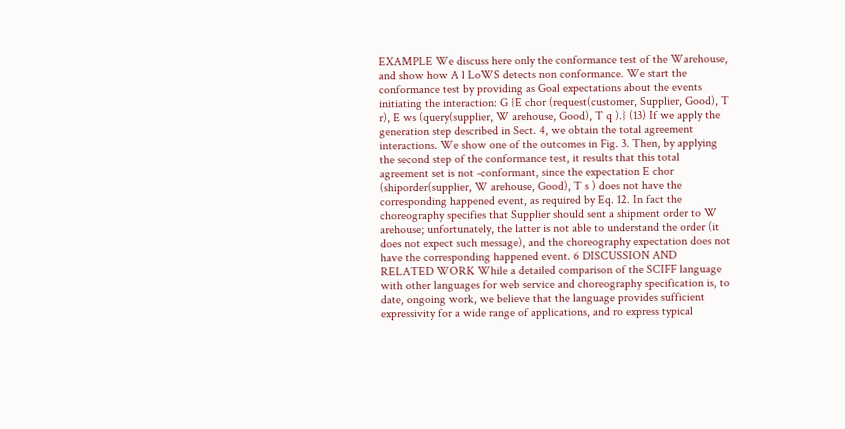EXAMPLE We discuss here only the conformance test of the Warehouse, and show how A l LoWS detects non conformance. We start the conformance test by providing as Goal expectations about the events initiating the interaction: G {E chor (request(customer, Supplier, Good), T r), E ws (query(supplier, W arehouse, Good), T q ).} (13) If we apply the generation step described in Sect. 4, we obtain the total agreement interactions. We show one of the outcomes in Fig. 3. Then, by applying the second step of the conformance test, it results that this total agreement set is not -conformant, since the expectation E chor (shiporder(supplier, W arehouse, Good), T s ) does not have the corresponding happened event, as required by Eq. 12. In fact the choreography specifies that Supplier should sent a shipment order to W arehouse; unfortunately, the latter is not able to understand the order (it does not expect such message), and the choreography expectation does not have the corresponding happened event. 6 DISCUSSION AND RELATED WORK While a detailed comparison of the SCIFF language with other languages for web service and choreography specification is, to date, ongoing work, we believe that the language provides sufficient expressivity for a wide range of applications, and ro express typical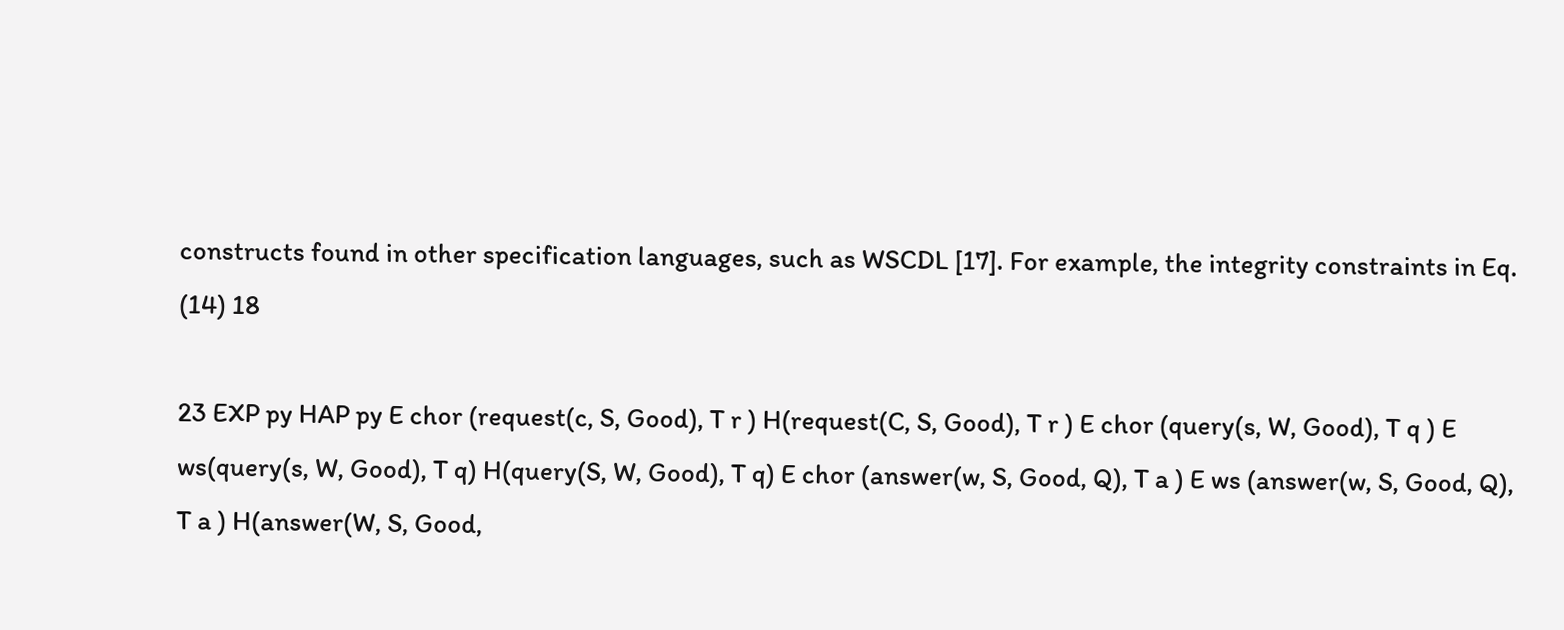constructs found in other specification languages, such as WSCDL [17]. For example, the integrity constraints in Eq. (14) 18

23 EXP py HAP py E chor (request(c, S, Good), T r ) H(request(C, S, Good), T r ) E chor (query(s, W, Good), T q ) E ws(query(s, W, Good), T q) H(query(S, W, Good), T q) E chor (answer(w, S, Good, Q), T a ) E ws (answer(w, S, Good, Q), T a ) H(answer(W, S, Good,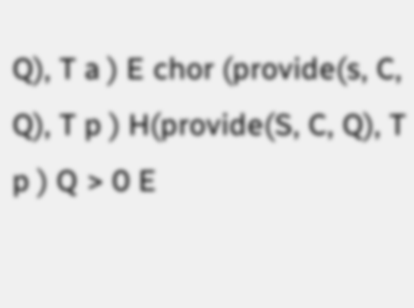Q), T a ) E chor (provide(s, C, Q), T p ) H(provide(S, C, Q), T p ) Q > 0 E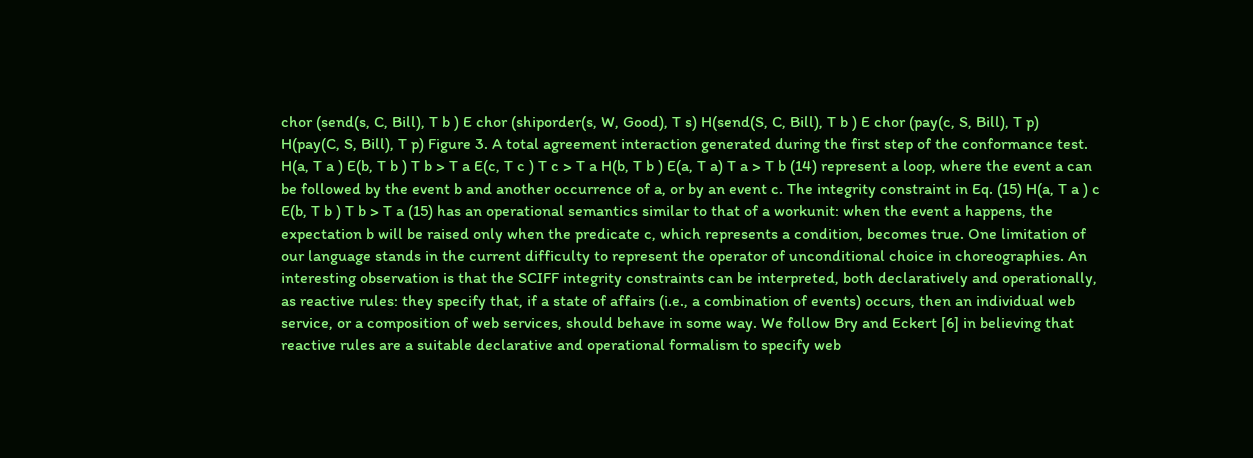chor (send(s, C, Bill), T b ) E chor (shiporder(s, W, Good), T s) H(send(S, C, Bill), T b ) E chor (pay(c, S, Bill), T p) H(pay(C, S, Bill), T p) Figure 3. A total agreement interaction generated during the first step of the conformance test. H(a, T a ) E(b, T b ) T b > T a E(c, T c ) T c > T a H(b, T b ) E(a, T a) T a > T b (14) represent a loop, where the event a can be followed by the event b and another occurrence of a, or by an event c. The integrity constraint in Eq. (15) H(a, T a ) c E(b, T b ) T b > T a (15) has an operational semantics similar to that of a workunit: when the event a happens, the expectation b will be raised only when the predicate c, which represents a condition, becomes true. One limitation of our language stands in the current difficulty to represent the operator of unconditional choice in choreographies. An interesting observation is that the SCIFF integrity constraints can be interpreted, both declaratively and operationally, as reactive rules: they specify that, if a state of affairs (i.e., a combination of events) occurs, then an individual web service, or a composition of web services, should behave in some way. We follow Bry and Eckert [6] in believing that reactive rules are a suitable declarative and operational formalism to specify web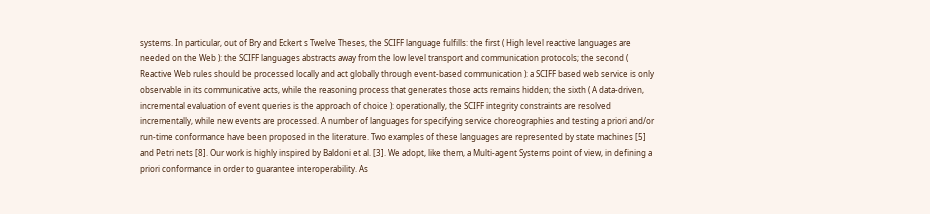systems. In particular, out of Bry and Eckert s Twelve Theses, the SCIFF language fulfills: the first ( High level reactive languages are needed on the Web ): the SCIFF languages abstracts away from the low level transport and communication protocols; the second ( Reactive Web rules should be processed locally and act globally through event-based communication ): a SCIFF based web service is only observable in its communicative acts, while the reasoning process that generates those acts remains hidden; the sixth ( A data-driven, incremental evaluation of event queries is the approach of choice ): operationally, the SCIFF integrity constraints are resolved incrementally, while new events are processed. A number of languages for specifying service choreographies and testing a priori and/or run-time conformance have been proposed in the literature. Two examples of these languages are represented by state machines [5] and Petri nets [8]. Our work is highly inspired by Baldoni et al. [3]. We adopt, like them, a Multi-agent Systems point of view, in defining a priori conformance in order to guarantee interoperability. As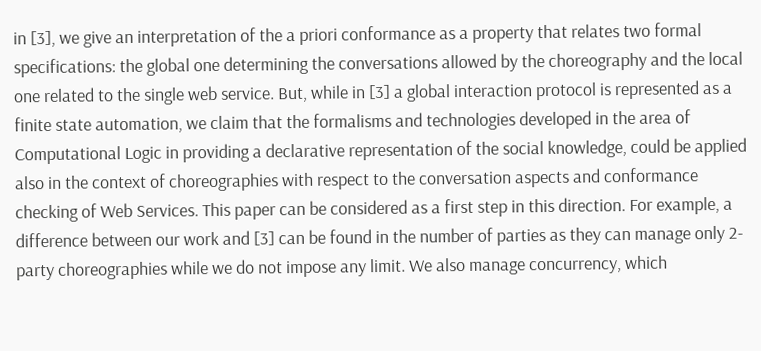in [3], we give an interpretation of the a priori conformance as a property that relates two formal specifications: the global one determining the conversations allowed by the choreography and the local one related to the single web service. But, while in [3] a global interaction protocol is represented as a finite state automation, we claim that the formalisms and technologies developed in the area of Computational Logic in providing a declarative representation of the social knowledge, could be applied also in the context of choreographies with respect to the conversation aspects and conformance checking of Web Services. This paper can be considered as a first step in this direction. For example, a difference between our work and [3] can be found in the number of parties as they can manage only 2-party choreographies while we do not impose any limit. We also manage concurrency, which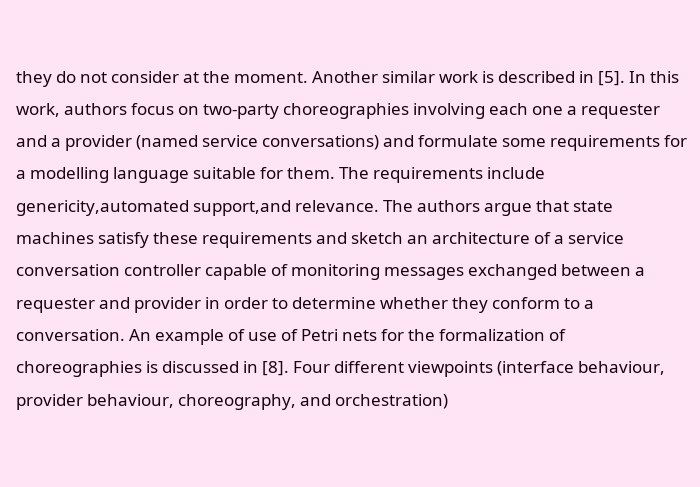they do not consider at the moment. Another similar work is described in [5]. In this work, authors focus on two-party choreographies involving each one a requester and a provider (named service conversations) and formulate some requirements for a modelling language suitable for them. The requirements include genericity,automated support,and relevance. The authors argue that state machines satisfy these requirements and sketch an architecture of a service conversation controller capable of monitoring messages exchanged between a requester and provider in order to determine whether they conform to a conversation. An example of use of Petri nets for the formalization of choreographies is discussed in [8]. Four different viewpoints (interface behaviour, provider behaviour, choreography, and orchestration)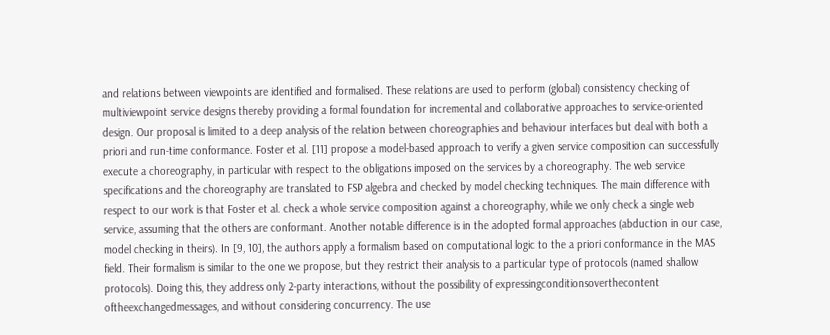and relations between viewpoints are identified and formalised. These relations are used to perform (global) consistency checking of multiviewpoint service designs thereby providing a formal foundation for incremental and collaborative approaches to service-oriented design. Our proposal is limited to a deep analysis of the relation between choreographies and behaviour interfaces but deal with both a priori and run-time conformance. Foster et al. [11] propose a model-based approach to verify a given service composition can successfully execute a choreography, in particular with respect to the obligations imposed on the services by a choreography. The web service specifications and the choreography are translated to FSP algebra and checked by model checking techniques. The main difference with respect to our work is that Foster et al. check a whole service composition against a choreography, while we only check a single web service, assuming that the others are conformant. Another notable difference is in the adopted formal approaches (abduction in our case, model checking in theirs). In [9, 10], the authors apply a formalism based on computational logic to the a priori conformance in the MAS field. Their formalism is similar to the one we propose, but they restrict their analysis to a particular type of protocols (named shallow protocols). Doing this, they address only 2-party interactions, without the possibility of expressingconditionsoverthecontent oftheexchangedmessages, and without considering concurrency. The use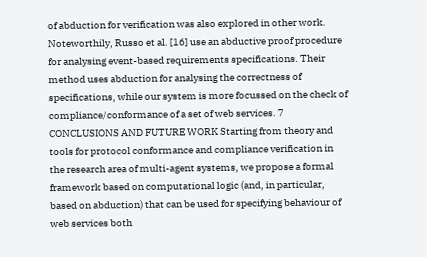of abduction for verification was also explored in other work. Noteworthily, Russo et al. [16] use an abductive proof procedure for analysing event-based requirements specifications. Their method uses abduction for analysing the correctness of specifications, while our system is more focussed on the check of compliance/conformance of a set of web services. 7 CONCLUSIONS AND FUTURE WORK Starting from theory and tools for protocol conformance and compliance verification in the research area of multi-agent systems, we propose a formal framework based on computational logic (and, in particular, based on abduction) that can be used for specifying behaviour of web services both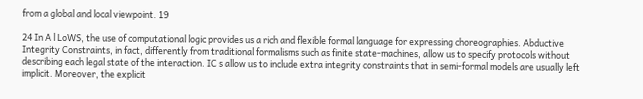from a global and local viewpoint. 19

24 In A l LoWS, the use of computational logic provides us a rich and flexible formal language for expressing choreographies. Abductive Integrity Constraints, in fact, differently from traditional formalisms such as finite state-machines, allow us to specify protocols without describing each legal state of the interaction. IC s allow us to include extra integrity constraints that in semi-formal models are usually left implicit. Moreover, the explicit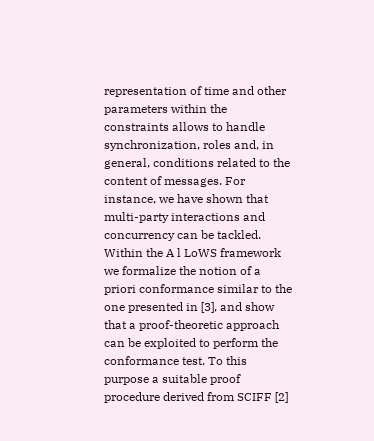representation of time and other parameters within the constraints allows to handle synchronization, roles and, in general, conditions related to the content of messages. For instance, we have shown that multi-party interactions and concurrency can be tackled. Within the A l LoWS framework we formalize the notion of a priori conformance similar to the one presented in [3], and show that a proof-theoretic approach can be exploited to perform the conformance test. To this purpose a suitable proof procedure derived from SCIFF [2]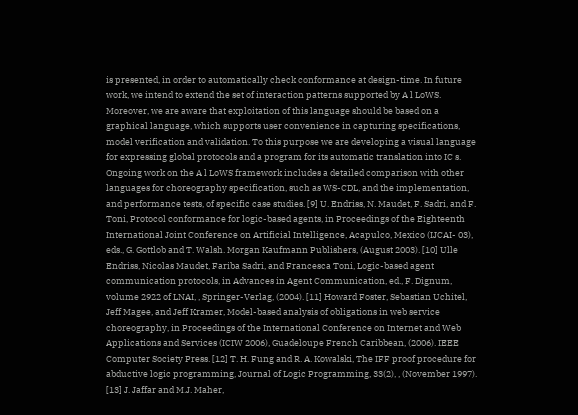is presented, in order to automatically check conformance at design-time. In future work, we intend to extend the set of interaction patterns supported by A l LoWS. Moreover, we are aware that exploitation of this language should be based on a graphical language, which supports user convenience in capturing specifications, model verification and validation. To this purpose we are developing a visual language for expressing global protocols and a program for its automatic translation into IC s. Ongoing work on the A l LoWS framework includes a detailed comparison with other languages for choreography specification, such as WS-CDL, and the implementation, and performance tests, of specific case studies. [9] U. Endriss, N. Maudet, F. Sadri, and F. Toni, Protocol conformance for logic-based agents, in Proceedings of the Eighteenth International Joint Conference on Artificial Intelligence, Acapulco, Mexico (IJCAI- 03), eds., G. Gottlob and T. Walsh. Morgan Kaufmann Publishers, (August 2003). [10] Ulle Endriss, Nicolas Maudet, Fariba Sadri, and Francesca Toni, Logic-based agent communication protocols, in Advances in Agent Communication, ed., F. Dignum, volume 2922 of LNAI, , Springer-Verlag, (2004). [11] Howard Foster, Sebastian Uchitel, Jeff Magee, and Jeff Kramer, Model-based analysis of obligations in web service choreography, in Proceedings of the International Conference on Internet and Web Applications and Services (ICIW 2006), Guadeloupe French Caribbean, (2006). IEEE Computer Society Press. [12] T. H. Fung and R. A. Kowalski, The IFF proof procedure for abductive logic programming, Journal of Logic Programming, 33(2), , (November 1997). [13] J. Jaffar and M.J. Maher,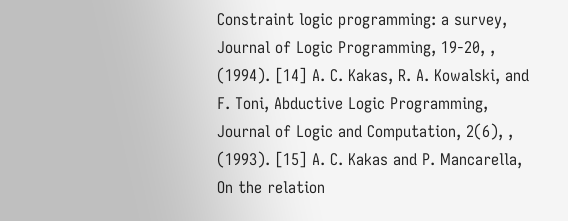Constraint logic programming: a survey, Journal of Logic Programming, 19-20, , (1994). [14] A. C. Kakas, R. A. Kowalski, and F. Toni, Abductive Logic Programming, Journal of Logic and Computation, 2(6), , (1993). [15] A. C. Kakas and P. Mancarella, On the relation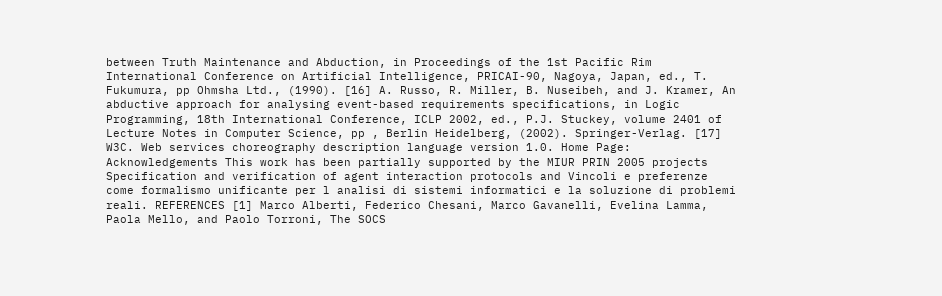between Truth Maintenance and Abduction, in Proceedings of the 1st Pacific Rim International Conference on Artificial Intelligence, PRICAI-90, Nagoya, Japan, ed., T. Fukumura, pp Ohmsha Ltd., (1990). [16] A. Russo, R. Miller, B. Nuseibeh, and J. Kramer, An abductive approach for analysing event-based requirements specifications, in Logic Programming, 18th International Conference, ICLP 2002, ed., P.J. Stuckey, volume 2401 of Lecture Notes in Computer Science, pp , Berlin Heidelberg, (2002). Springer-Verlag. [17] W3C. Web services choreography description language version 1.0. Home Page: Acknowledgements This work has been partially supported by the MIUR PRIN 2005 projects Specification and verification of agent interaction protocols and Vincoli e preferenze come formalismo unificante per l analisi di sistemi informatici e la soluzione di problemi reali. REFERENCES [1] Marco Alberti, Federico Chesani, Marco Gavanelli, Evelina Lamma, Paola Mello, and Paolo Torroni, The SOCS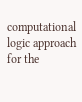computational logic approach for the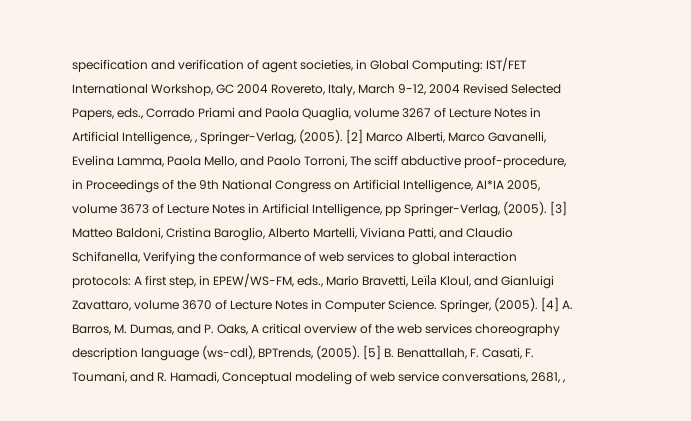specification and verification of agent societies, in Global Computing: IST/FET International Workshop, GC 2004 Rovereto, Italy, March 9-12, 2004 Revised Selected Papers, eds., Corrado Priami and Paola Quaglia, volume 3267 of Lecture Notes in Artificial Intelligence, , Springer-Verlag, (2005). [2] Marco Alberti, Marco Gavanelli, Evelina Lamma, Paola Mello, and Paolo Torroni, The sciff abductive proof-procedure, in Proceedings of the 9th National Congress on Artificial Intelligence, AI*IA 2005, volume 3673 of Lecture Notes in Artificial Intelligence, pp Springer-Verlag, (2005). [3] Matteo Baldoni, Cristina Baroglio, Alberto Martelli, Viviana Patti, and Claudio Schifanella, Verifying the conformance of web services to global interaction protocols: A first step, in EPEW/WS-FM, eds., Mario Bravetti, Leïla Kloul, and Gianluigi Zavattaro, volume 3670 of Lecture Notes in Computer Science. Springer, (2005). [4] A. Barros, M. Dumas, and P. Oaks, A critical overview of the web services choreography description language (ws-cdl), BPTrends, (2005). [5] B. Benattallah, F. Casati, F. Toumani, and R. Hamadi, Conceptual modeling of web service conversations, 2681, ,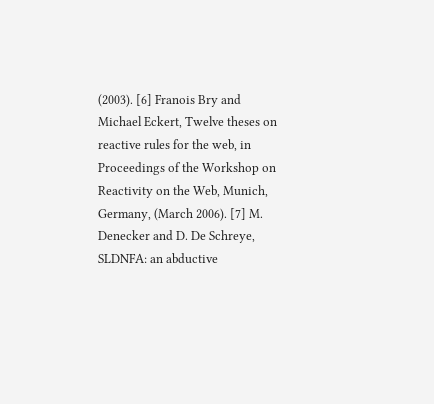(2003). [6] Franois Bry and Michael Eckert, Twelve theses on reactive rules for the web, in Proceedings of the Workshop on Reactivity on the Web, Munich, Germany, (March 2006). [7] M. Denecker and D. De Schreye, SLDNFA: an abductive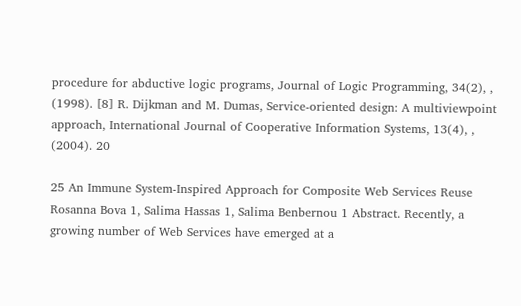procedure for abductive logic programs, Journal of Logic Programming, 34(2), , (1998). [8] R. Dijkman and M. Dumas, Service-oriented design: A multiviewpoint approach, International Journal of Cooperative Information Systems, 13(4), , (2004). 20

25 An Immune System-Inspired Approach for Composite Web Services Reuse Rosanna Bova 1, Salima Hassas 1, Salima Benbernou 1 Abstract. Recently, a growing number of Web Services have emerged at a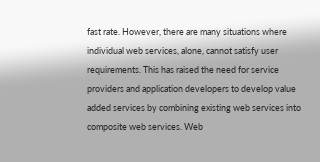fast rate. However, there are many situations where individual web services, alone, cannot satisfy user requirements. This has raised the need for service providers and application developers to develop value added services by combining existing web services into composite web services. Web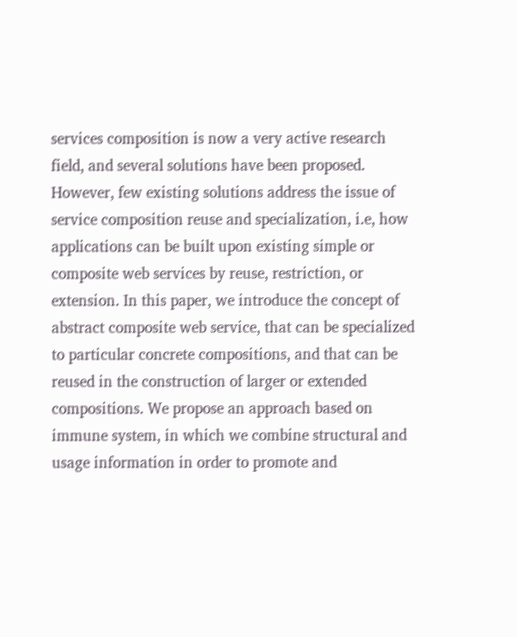services composition is now a very active research field, and several solutions have been proposed. However, few existing solutions address the issue of service composition reuse and specialization, i.e, how applications can be built upon existing simple or composite web services by reuse, restriction, or extension. In this paper, we introduce the concept of abstract composite web service, that can be specialized to particular concrete compositions, and that can be reused in the construction of larger or extended compositions. We propose an approach based on immune system, in which we combine structural and usage information in order to promote and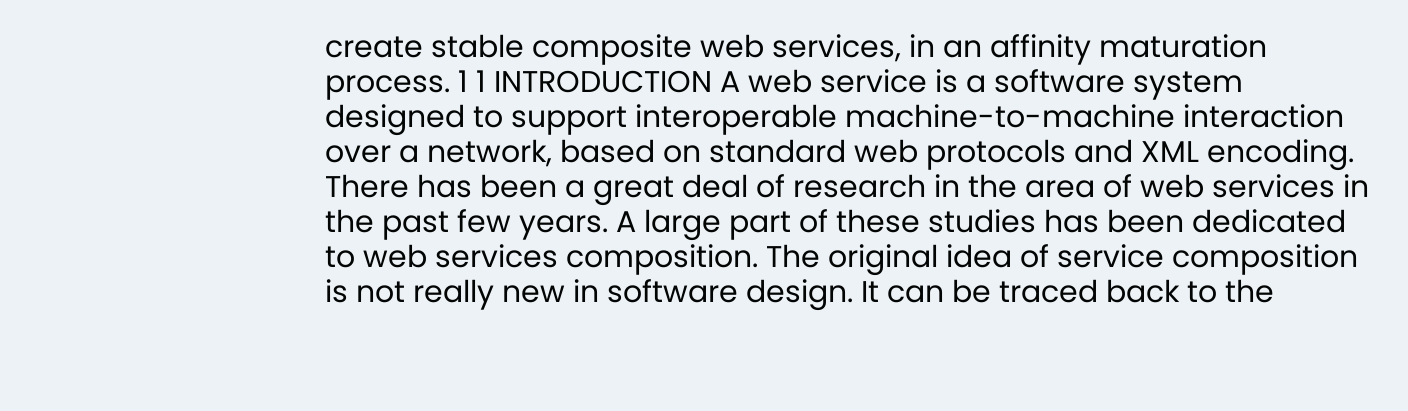create stable composite web services, in an affinity maturation process. 1 1 INTRODUCTION A web service is a software system designed to support interoperable machine-to-machine interaction over a network, based on standard web protocols and XML encoding. There has been a great deal of research in the area of web services in the past few years. A large part of these studies has been dedicated to web services composition. The original idea of service composition is not really new in software design. It can be traced back to the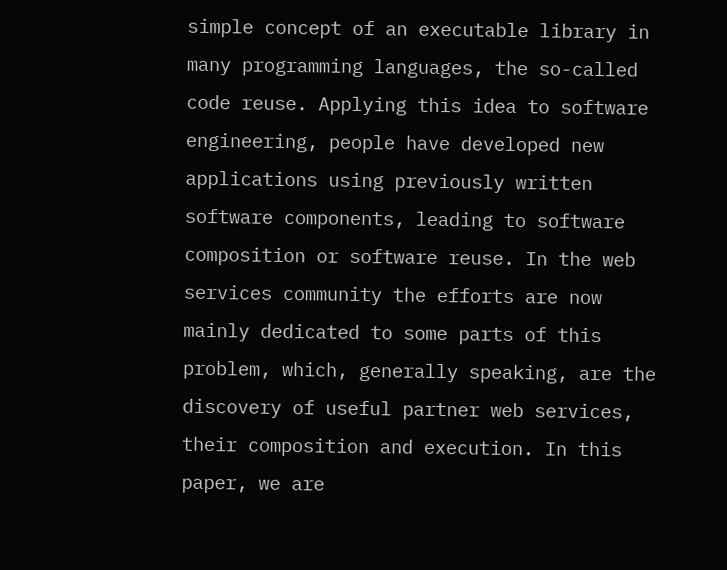simple concept of an executable library in many programming languages, the so-called code reuse. Applying this idea to software engineering, people have developed new applications using previously written software components, leading to software composition or software reuse. In the web services community the efforts are now mainly dedicated to some parts of this problem, which, generally speaking, are the discovery of useful partner web services, their composition and execution. In this paper, we are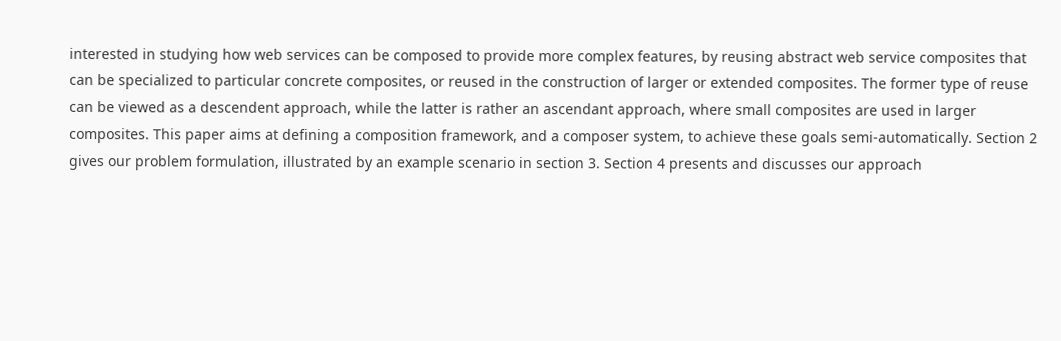interested in studying how web services can be composed to provide more complex features, by reusing abstract web service composites that can be specialized to particular concrete composites, or reused in the construction of larger or extended composites. The former type of reuse can be viewed as a descendent approach, while the latter is rather an ascendant approach, where small composites are used in larger composites. This paper aims at defining a composition framework, and a composer system, to achieve these goals semi-automatically. Section 2 gives our problem formulation, illustrated by an example scenario in section 3. Section 4 presents and discusses our approach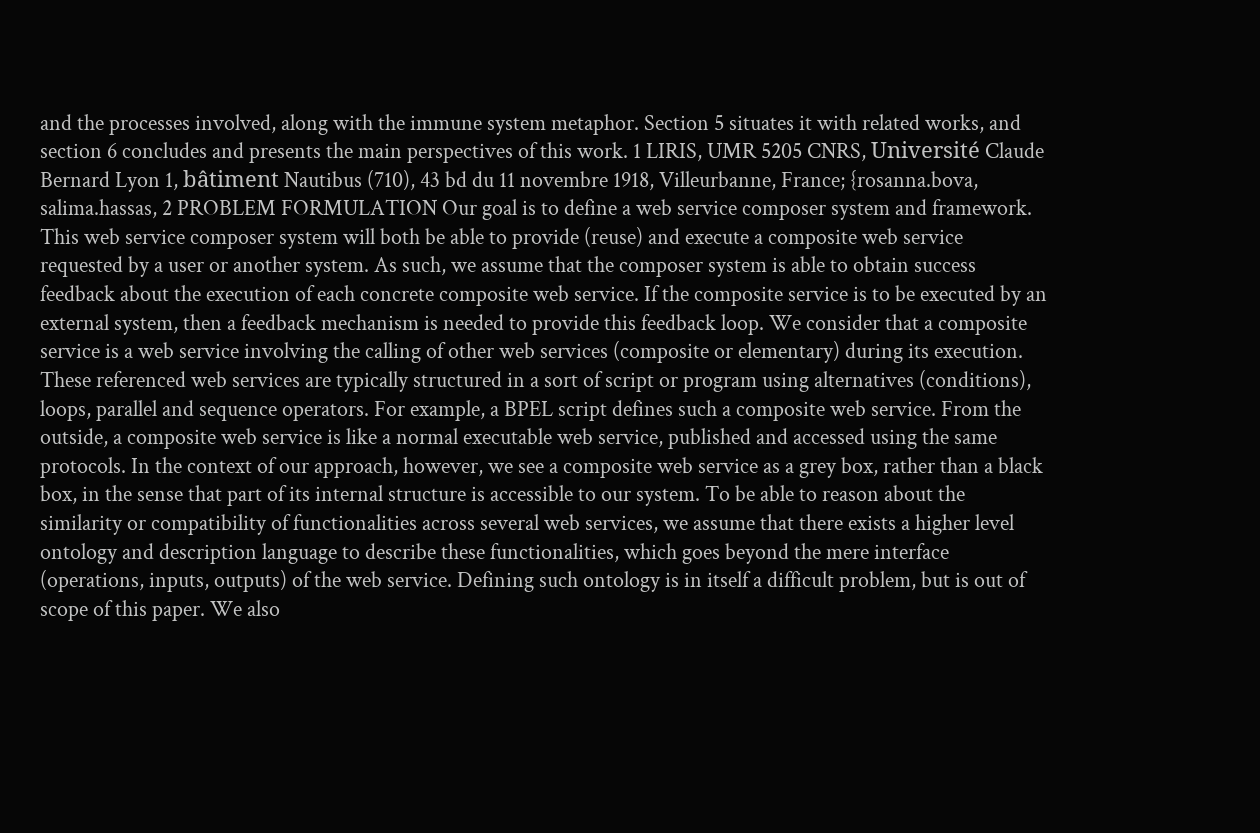and the processes involved, along with the immune system metaphor. Section 5 situates it with related works, and section 6 concludes and presents the main perspectives of this work. 1 LIRIS, UMR 5205 CNRS, Université Claude Bernard Lyon 1, bâtiment Nautibus (710), 43 bd du 11 novembre 1918, Villeurbanne, France; {rosanna.bova, salima.hassas, 2 PROBLEM FORMULATION Our goal is to define a web service composer system and framework. This web service composer system will both be able to provide (reuse) and execute a composite web service requested by a user or another system. As such, we assume that the composer system is able to obtain success feedback about the execution of each concrete composite web service. If the composite service is to be executed by an external system, then a feedback mechanism is needed to provide this feedback loop. We consider that a composite service is a web service involving the calling of other web services (composite or elementary) during its execution. These referenced web services are typically structured in a sort of script or program using alternatives (conditions), loops, parallel and sequence operators. For example, a BPEL script defines such a composite web service. From the outside, a composite web service is like a normal executable web service, published and accessed using the same protocols. In the context of our approach, however, we see a composite web service as a grey box, rather than a black box, in the sense that part of its internal structure is accessible to our system. To be able to reason about the similarity or compatibility of functionalities across several web services, we assume that there exists a higher level ontology and description language to describe these functionalities, which goes beyond the mere interface (operations, inputs, outputs) of the web service. Defining such ontology is in itself a difficult problem, but is out of scope of this paper. We also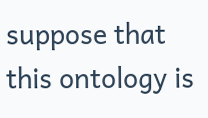suppose that this ontology is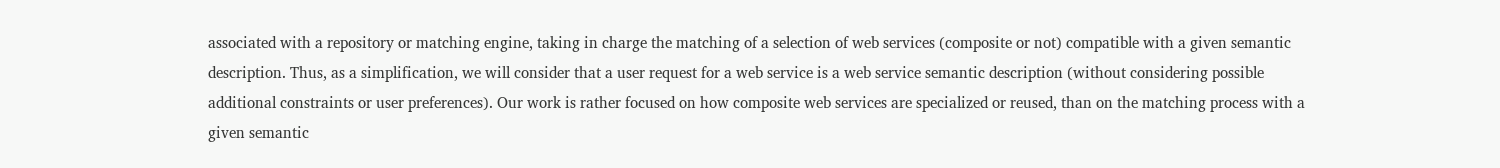associated with a repository or matching engine, taking in charge the matching of a selection of web services (composite or not) compatible with a given semantic description. Thus, as a simplification, we will consider that a user request for a web service is a web service semantic description (without considering possible additional constraints or user preferences). Our work is rather focused on how composite web services are specialized or reused, than on the matching process with a given semantic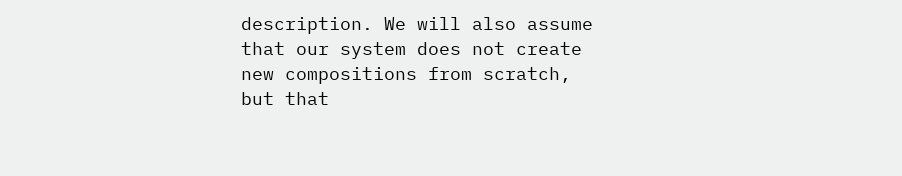description. We will also assume that our system does not create new compositions from scratch, but that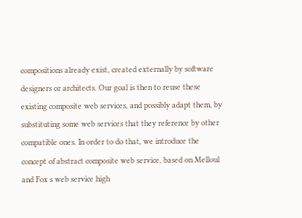compositions already exist, created externally by software designers or architects. Our goal is then to reuse these existing composite web services, and possibly adapt them, by substituting some web services that they reference by other compatible ones. In order to do that, we introduce the concept of abstract composite web service, based on Melloul and Fox s web service high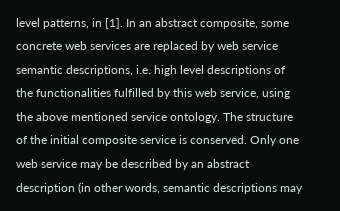level patterns, in [1]. In an abstract composite, some concrete web services are replaced by web service semantic descriptions, i.e. high level descriptions of the functionalities fulfilled by this web service, using the above mentioned service ontology. The structure of the initial composite service is conserved. Only one web service may be described by an abstract description (in other words, semantic descriptions may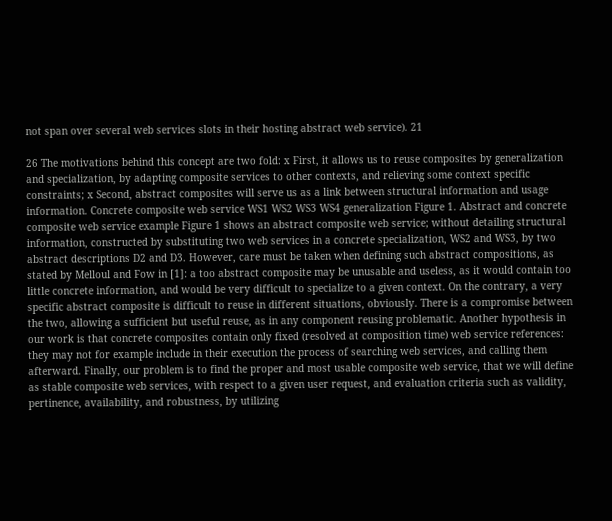not span over several web services slots in their hosting abstract web service). 21

26 The motivations behind this concept are two fold: x First, it allows us to reuse composites by generalization and specialization, by adapting composite services to other contexts, and relieving some context specific constraints; x Second, abstract composites will serve us as a link between structural information and usage information. Concrete composite web service WS1 WS2 WS3 WS4 generalization Figure 1. Abstract and concrete composite web service example Figure 1 shows an abstract composite web service; without detailing structural information, constructed by substituting two web services in a concrete specialization, WS2 and WS3, by two abstract descriptions D2 and D3. However, care must be taken when defining such abstract compositions, as stated by Melloul and Fow in [1]: a too abstract composite may be unusable and useless, as it would contain too little concrete information, and would be very difficult to specialize to a given context. On the contrary, a very specific abstract composite is difficult to reuse in different situations, obviously. There is a compromise between the two, allowing a sufficient but useful reuse, as in any component reusing problematic. Another hypothesis in our work is that concrete composites contain only fixed (resolved at composition time) web service references: they may not for example include in their execution the process of searching web services, and calling them afterward. Finally, our problem is to find the proper and most usable composite web service, that we will define as stable composite web services, with respect to a given user request, and evaluation criteria such as validity, pertinence, availability, and robustness, by utilizing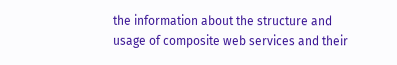the information about the structure and usage of composite web services and their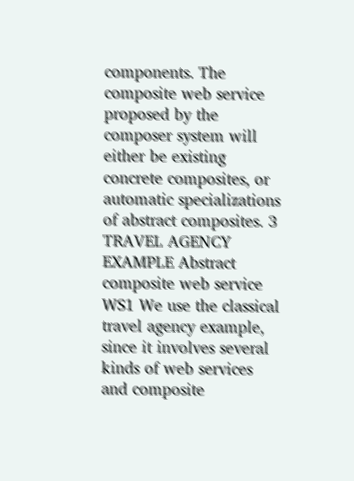components. The composite web service proposed by the composer system will either be existing concrete composites, or automatic specializations of abstract composites. 3 TRAVEL AGENCY EXAMPLE Abstract composite web service WS1 We use the classical travel agency example, since it involves several kinds of web services and composite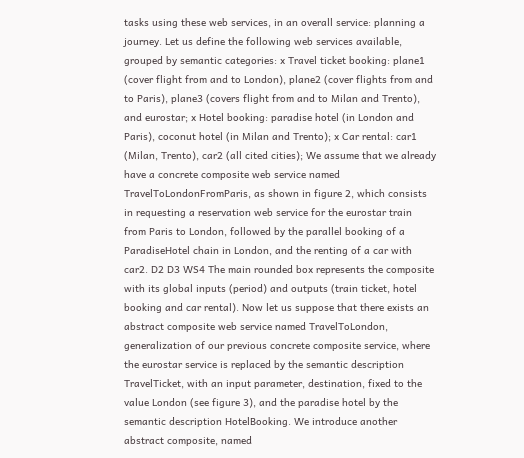tasks using these web services, in an overall service: planning a journey. Let us define the following web services available, grouped by semantic categories: x Travel ticket booking: plane1 (cover flight from and to London), plane2 (cover flights from and to Paris), plane3 (covers flight from and to Milan and Trento), and eurostar; x Hotel booking: paradise hotel (in London and Paris), coconut hotel (in Milan and Trento); x Car rental: car1 (Milan, Trento), car2 (all cited cities); We assume that we already have a concrete composite web service named TravelToLondonFromParis, as shown in figure 2, which consists in requesting a reservation web service for the eurostar train from Paris to London, followed by the parallel booking of a ParadiseHotel chain in London, and the renting of a car with car2. D2 D3 WS4 The main rounded box represents the composite with its global inputs (period) and outputs (train ticket, hotel booking and car rental). Now let us suppose that there exists an abstract composite web service named TravelToLondon, generalization of our previous concrete composite service, where the eurostar service is replaced by the semantic description TravelTicket, with an input parameter, destination, fixed to the value London (see figure 3), and the paradise hotel by the semantic description HotelBooking. We introduce another abstract composite, named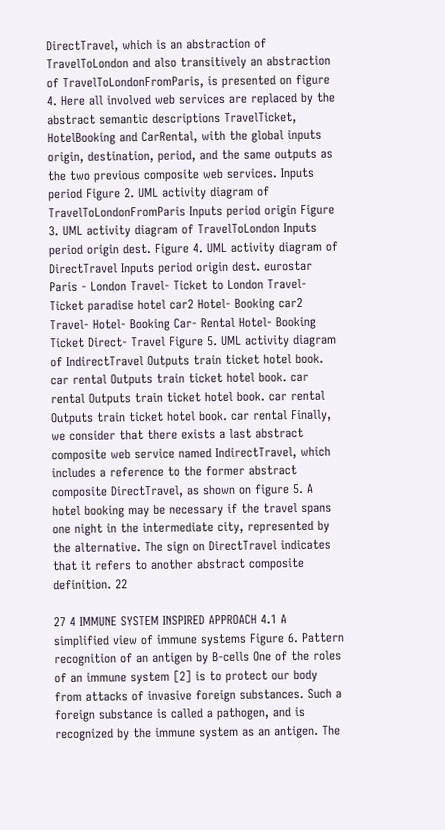DirectTravel, which is an abstraction of TravelToLondon and also transitively an abstraction of TravelToLondonFromParis, is presented on figure 4. Here all involved web services are replaced by the abstract semantic descriptions TravelTicket, HotelBooking and CarRental, with the global inputs origin, destination, period, and the same outputs as the two previous composite web services. Inputs period Figure 2. UML activity diagram of TravelToLondonFromParis Inputs period origin Figure 3. UML activity diagram of TravelToLondon Inputs period origin dest. Figure 4. UML activity diagram of DirectTravel Inputs period origin dest. eurostar Paris - London Travel- Ticket to London Travel- Ticket paradise hotel car2 Hotel- Booking car2 Travel- Hotel- Booking Car- Rental Hotel- Booking Ticket Direct- Travel Figure 5. UML activity diagram of IndirectTravel Outputs train ticket hotel book. car rental Outputs train ticket hotel book. car rental Outputs train ticket hotel book. car rental Outputs train ticket hotel book. car rental Finally, we consider that there exists a last abstract composite web service named IndirectTravel, which includes a reference to the former abstract composite DirectTravel, as shown on figure 5. A hotel booking may be necessary if the travel spans one night in the intermediate city, represented by the alternative. The sign on DirectTravel indicates that it refers to another abstract composite definition. 22

27 4 IMMUNE SYSTEM INSPIRED APPROACH 4.1 A simplified view of immune systems Figure 6. Pattern recognition of an antigen by B-cells One of the roles of an immune system [2] is to protect our body from attacks of invasive foreign substances. Such a foreign substance is called a pathogen, and is recognized by the immune system as an antigen. The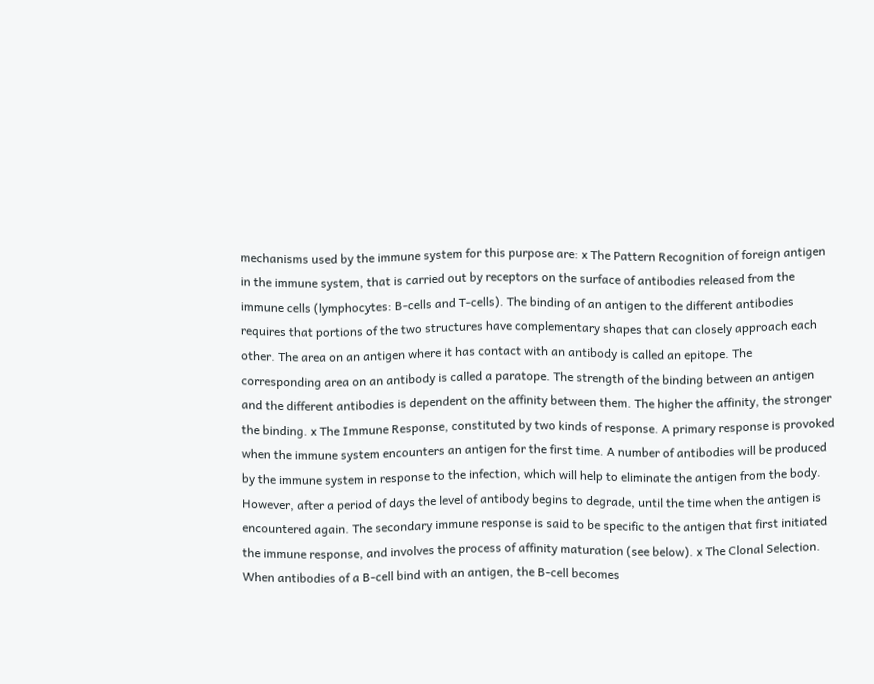mechanisms used by the immune system for this purpose are: x The Pattern Recognition of foreign antigen in the immune system, that is carried out by receptors on the surface of antibodies released from the immune cells (lymphocytes: B-cells and T-cells). The binding of an antigen to the different antibodies requires that portions of the two structures have complementary shapes that can closely approach each other. The area on an antigen where it has contact with an antibody is called an epitope. The corresponding area on an antibody is called a paratope. The strength of the binding between an antigen and the different antibodies is dependent on the affinity between them. The higher the affinity, the stronger the binding. x The Immune Response, constituted by two kinds of response. A primary response is provoked when the immune system encounters an antigen for the first time. A number of antibodies will be produced by the immune system in response to the infection, which will help to eliminate the antigen from the body. However, after a period of days the level of antibody begins to degrade, until the time when the antigen is encountered again. The secondary immune response is said to be specific to the antigen that first initiated the immune response, and involves the process of affinity maturation (see below). x The Clonal Selection. When antibodies of a B-cell bind with an antigen, the B-cell becomes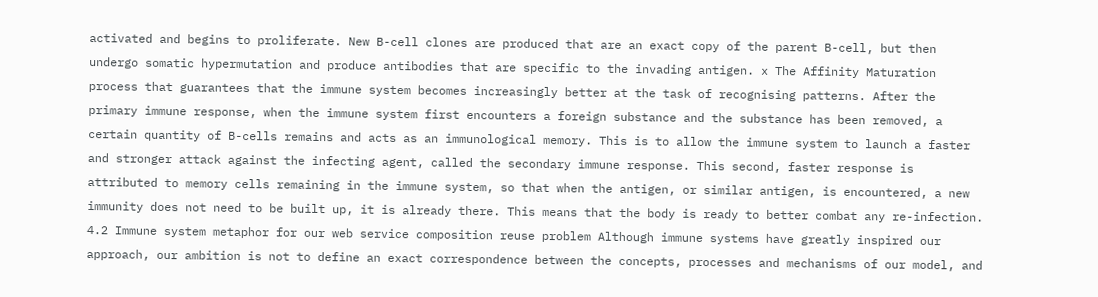activated and begins to proliferate. New B-cell clones are produced that are an exact copy of the parent B-cell, but then undergo somatic hypermutation and produce antibodies that are specific to the invading antigen. x The Affinity Maturation process that guarantees that the immune system becomes increasingly better at the task of recognising patterns. After the primary immune response, when the immune system first encounters a foreign substance and the substance has been removed, a certain quantity of B-cells remains and acts as an immunological memory. This is to allow the immune system to launch a faster and stronger attack against the infecting agent, called the secondary immune response. This second, faster response is attributed to memory cells remaining in the immune system, so that when the antigen, or similar antigen, is encountered, a new immunity does not need to be built up, it is already there. This means that the body is ready to better combat any re-infection. 4.2 Immune system metaphor for our web service composition reuse problem Although immune systems have greatly inspired our approach, our ambition is not to define an exact correspondence between the concepts, processes and mechanisms of our model, and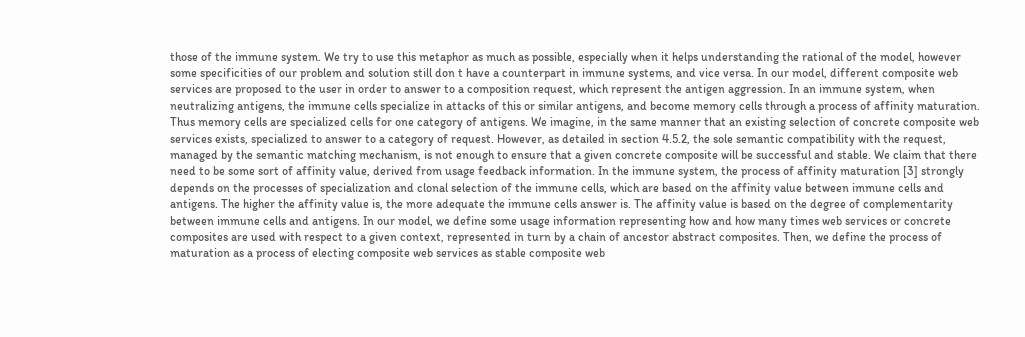those of the immune system. We try to use this metaphor as much as possible, especially when it helps understanding the rational of the model, however some specificities of our problem and solution still don t have a counterpart in immune systems, and vice versa. In our model, different composite web services are proposed to the user in order to answer to a composition request, which represent the antigen aggression. In an immune system, when neutralizing antigens, the immune cells specialize in attacks of this or similar antigens, and become memory cells through a process of affinity maturation. Thus memory cells are specialized cells for one category of antigens. We imagine, in the same manner that an existing selection of concrete composite web services exists, specialized to answer to a category of request. However, as detailed in section 4.5.2, the sole semantic compatibility with the request, managed by the semantic matching mechanism, is not enough to ensure that a given concrete composite will be successful and stable. We claim that there need to be some sort of affinity value, derived from usage feedback information. In the immune system, the process of affinity maturation [3] strongly depends on the processes of specialization and clonal selection of the immune cells, which are based on the affinity value between immune cells and antigens. The higher the affinity value is, the more adequate the immune cells answer is. The affinity value is based on the degree of complementarity between immune cells and antigens. In our model, we define some usage information representing how and how many times web services or concrete composites are used with respect to a given context, represented in turn by a chain of ancestor abstract composites. Then, we define the process of maturation as a process of electing composite web services as stable composite web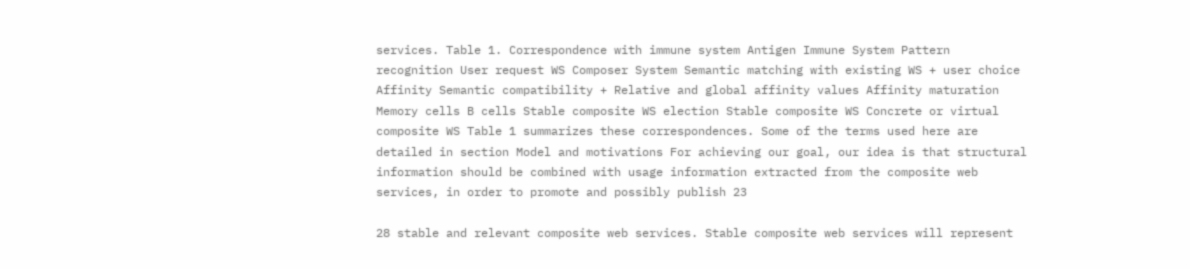services. Table 1. Correspondence with immune system Antigen Immune System Pattern recognition User request WS Composer System Semantic matching with existing WS + user choice Affinity Semantic compatibility + Relative and global affinity values Affinity maturation Memory cells B cells Stable composite WS election Stable composite WS Concrete or virtual composite WS Table 1 summarizes these correspondences. Some of the terms used here are detailed in section Model and motivations For achieving our goal, our idea is that structural information should be combined with usage information extracted from the composite web services, in order to promote and possibly publish 23

28 stable and relevant composite web services. Stable composite web services will represent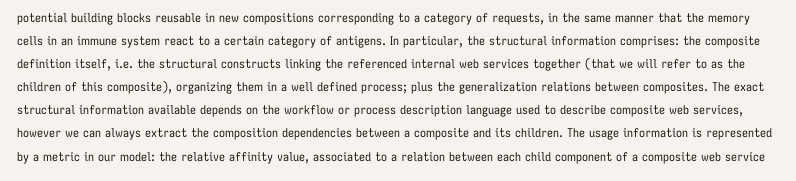potential building blocks reusable in new compositions corresponding to a category of requests, in the same manner that the memory cells in an immune system react to a certain category of antigens. In particular, the structural information comprises: the composite definition itself, i.e. the structural constructs linking the referenced internal web services together (that we will refer to as the children of this composite), organizing them in a well defined process; plus the generalization relations between composites. The exact structural information available depends on the workflow or process description language used to describe composite web services, however we can always extract the composition dependencies between a composite and its children. The usage information is represented by a metric in our model: the relative affinity value, associated to a relation between each child component of a composite web service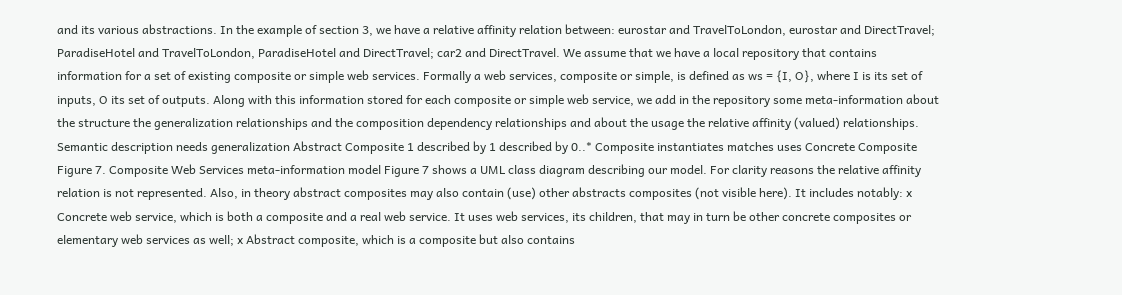and its various abstractions. In the example of section 3, we have a relative affinity relation between: eurostar and TravelToLondon, eurostar and DirectTravel; ParadiseHotel and TravelToLondon, ParadiseHotel and DirectTravel; car2 and DirectTravel. We assume that we have a local repository that contains information for a set of existing composite or simple web services. Formally a web services, composite or simple, is defined as ws = {I, O}, where I is its set of inputs, O its set of outputs. Along with this information stored for each composite or simple web service, we add in the repository some meta-information about the structure the generalization relationships and the composition dependency relationships and about the usage the relative affinity (valued) relationships. Semantic description needs generalization Abstract Composite 1 described by 1 described by 0..* Composite instantiates matches uses Concrete Composite Figure 7. Composite Web Services meta-information model Figure 7 shows a UML class diagram describing our model. For clarity reasons the relative affinity relation is not represented. Also, in theory abstract composites may also contain (use) other abstracts composites (not visible here). It includes notably: x Concrete web service, which is both a composite and a real web service. It uses web services, its children, that may in turn be other concrete composites or elementary web services as well; x Abstract composite, which is a composite but also contains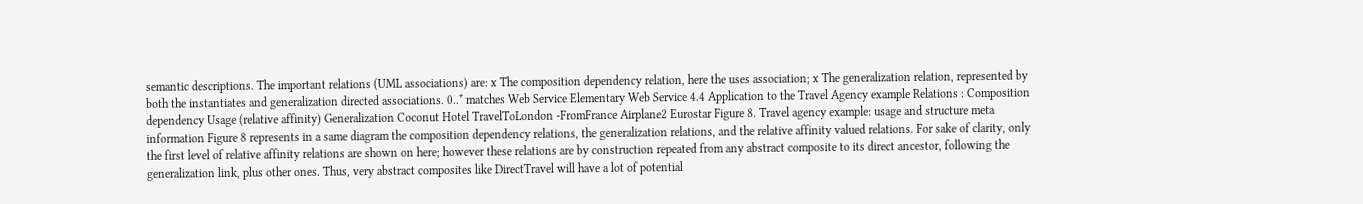semantic descriptions. The important relations (UML associations) are: x The composition dependency relation, here the uses association; x The generalization relation, represented by both the instantiates and generalization directed associations. 0..* matches Web Service Elementary Web Service 4.4 Application to the Travel Agency example Relations : Composition dependency Usage (relative affinity) Generalization Coconut Hotel TravelToLondon -FromFrance Airplane2 Eurostar Figure 8. Travel agency example: usage and structure meta information Figure 8 represents in a same diagram the composition dependency relations, the generalization relations, and the relative affinity valued relations. For sake of clarity, only the first level of relative affinity relations are shown on here; however these relations are by construction repeated from any abstract composite to its direct ancestor, following the generalization link, plus other ones. Thus, very abstract composites like DirectTravel will have a lot of potential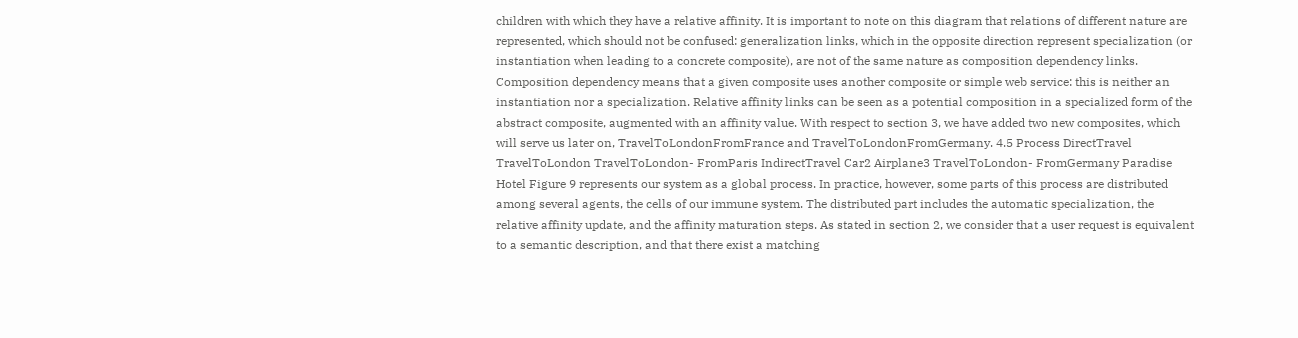children with which they have a relative affinity. It is important to note on this diagram that relations of different nature are represented, which should not be confused: generalization links, which in the opposite direction represent specialization (or instantiation when leading to a concrete composite), are not of the same nature as composition dependency links. Composition dependency means that a given composite uses another composite or simple web service: this is neither an instantiation nor a specialization. Relative affinity links can be seen as a potential composition in a specialized form of the abstract composite, augmented with an affinity value. With respect to section 3, we have added two new composites, which will serve us later on, TravelToLondonFromFrance and TravelToLondonFromGermany. 4.5 Process DirectTravel TravelToLondon TravelToLondon- FromParis IndirectTravel Car2 Airplane3 TravelToLondon- FromGermany Paradise Hotel Figure 9 represents our system as a global process. In practice, however, some parts of this process are distributed among several agents, the cells of our immune system. The distributed part includes the automatic specialization, the relative affinity update, and the affinity maturation steps. As stated in section 2, we consider that a user request is equivalent to a semantic description, and that there exist a matching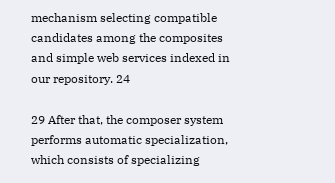mechanism selecting compatible candidates among the composites and simple web services indexed in our repository. 24

29 After that, the composer system performs automatic specialization, which consists of specializing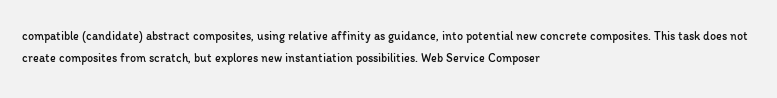compatible (candidate) abstract composites, using relative affinity as guidance, into potential new concrete composites. This task does not create composites from scratch, but explores new instantiation possibilities. Web Service Composer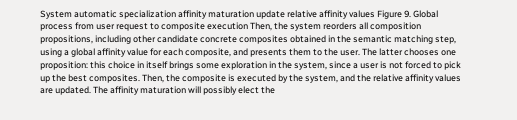System automatic specialization affinity maturation update relative affinity values Figure 9. Global process from user request to composite execution Then, the system reorders all composition propositions, including other candidate concrete composites obtained in the semantic matching step, using a global affinity value for each composite, and presents them to the user. The latter chooses one proposition: this choice in itself brings some exploration in the system, since a user is not forced to pick up the best composites. Then, the composite is executed by the system, and the relative affinity values are updated. The affinity maturation will possibly elect the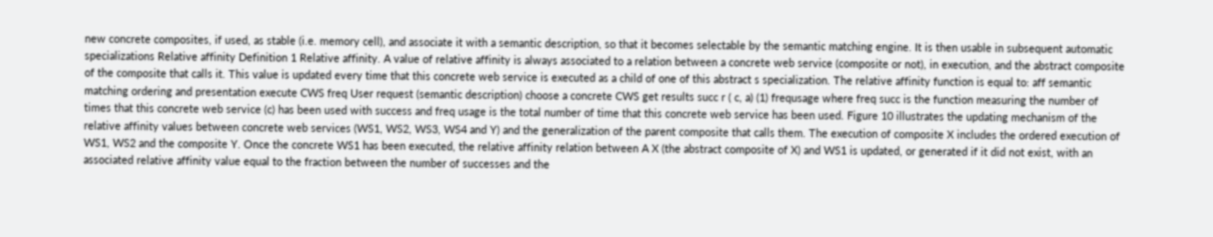new concrete composites, if used, as stable (i.e. memory cell), and associate it with a semantic description, so that it becomes selectable by the semantic matching engine. It is then usable in subsequent automatic specializations Relative affinity Definition 1 Relative affinity. A value of relative affinity is always associated to a relation between a concrete web service (composite or not), in execution, and the abstract composite of the composite that calls it. This value is updated every time that this concrete web service is executed as a child of one of this abstract s specialization. The relative affinity function is equal to: aff semantic matching ordering and presentation execute CWS freq User request (semantic description) choose a concrete CWS get results succ r ( c, a) (1) frequsage where freq succ is the function measuring the number of times that this concrete web service (c) has been used with success and freq usage is the total number of time that this concrete web service has been used. Figure 10 illustrates the updating mechanism of the relative affinity values between concrete web services (WS1, WS2, WS3, WS4 and Y) and the generalization of the parent composite that calls them. The execution of composite X includes the ordered execution of WS1, WS2 and the composite Y. Once the concrete WS1 has been executed, the relative affinity relation between A X (the abstract composite of X) and WS1 is updated, or generated if it did not exist, with an associated relative affinity value equal to the fraction between the number of successes and the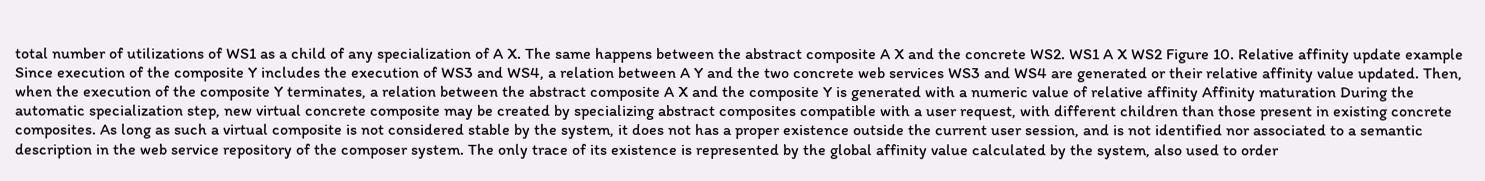total number of utilizations of WS1 as a child of any specialization of A X. The same happens between the abstract composite A X and the concrete WS2. WS1 A X WS2 Figure 10. Relative affinity update example Since execution of the composite Y includes the execution of WS3 and WS4, a relation between A Y and the two concrete web services WS3 and WS4 are generated or their relative affinity value updated. Then, when the execution of the composite Y terminates, a relation between the abstract composite A X and the composite Y is generated with a numeric value of relative affinity Affinity maturation During the automatic specialization step, new virtual concrete composite may be created by specializing abstract composites compatible with a user request, with different children than those present in existing concrete composites. As long as such a virtual composite is not considered stable by the system, it does not has a proper existence outside the current user session, and is not identified nor associated to a semantic description in the web service repository of the composer system. The only trace of its existence is represented by the global affinity value calculated by the system, also used to order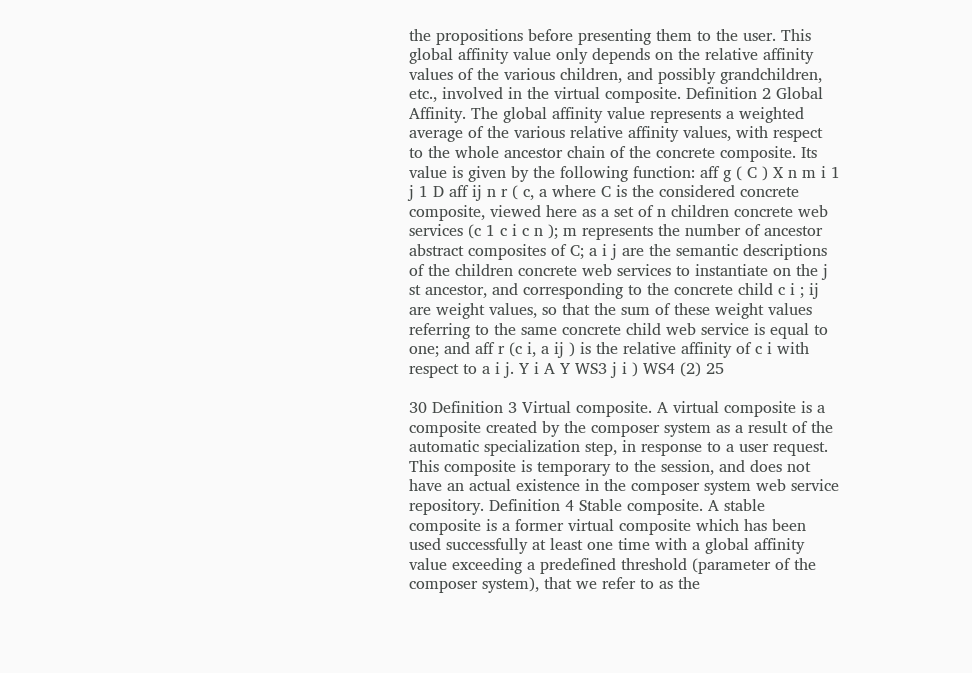the propositions before presenting them to the user. This global affinity value only depends on the relative affinity values of the various children, and possibly grandchildren, etc., involved in the virtual composite. Definition 2 Global Affinity. The global affinity value represents a weighted average of the various relative affinity values, with respect to the whole ancestor chain of the concrete composite. Its value is given by the following function: aff g ( C ) X n m i 1 j 1 D aff ij n r ( c, a where C is the considered concrete composite, viewed here as a set of n children concrete web services (c 1 c i c n ); m represents the number of ancestor abstract composites of C; a i j are the semantic descriptions of the children concrete web services to instantiate on the j st ancestor, and corresponding to the concrete child c i ; ij are weight values, so that the sum of these weight values referring to the same concrete child web service is equal to one; and aff r (c i, a ij ) is the relative affinity of c i with respect to a i j. Y i A Y WS3 j i ) WS4 (2) 25

30 Definition 3 Virtual composite. A virtual composite is a composite created by the composer system as a result of the automatic specialization step, in response to a user request. This composite is temporary to the session, and does not have an actual existence in the composer system web service repository. Definition 4 Stable composite. A stable composite is a former virtual composite which has been used successfully at least one time with a global affinity value exceeding a predefined threshold (parameter of the composer system), that we refer to as the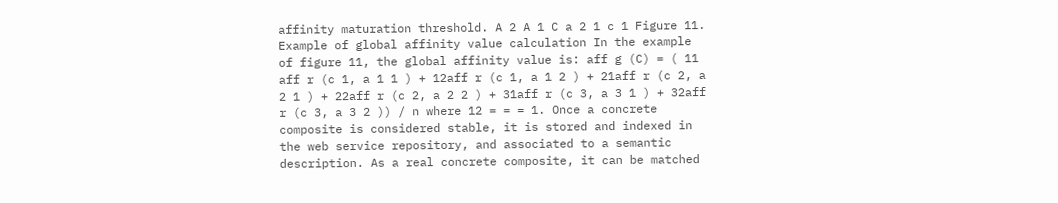affinity maturation threshold. A 2 A 1 C a 2 1 c 1 Figure 11. Example of global affinity value calculation In the example of figure 11, the global affinity value is: aff g (C) = ( 11 aff r (c 1, a 1 1 ) + 12aff r (c 1, a 1 2 ) + 21aff r (c 2, a 2 1 ) + 22aff r (c 2, a 2 2 ) + 31aff r (c 3, a 3 1 ) + 32aff r (c 3, a 3 2 )) / n where 12 = = = 1. Once a concrete composite is considered stable, it is stored and indexed in the web service repository, and associated to a semantic description. As a real concrete composite, it can be matched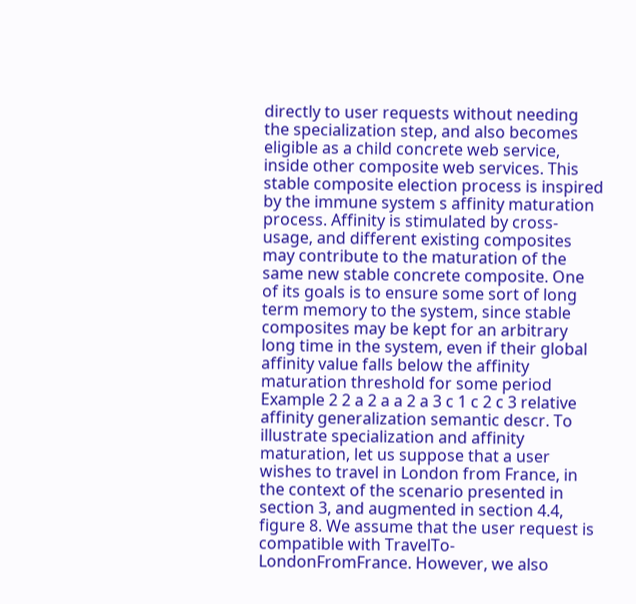directly to user requests without needing the specialization step, and also becomes eligible as a child concrete web service, inside other composite web services. This stable composite election process is inspired by the immune system s affinity maturation process. Affinity is stimulated by cross-usage, and different existing composites may contribute to the maturation of the same new stable concrete composite. One of its goals is to ensure some sort of long term memory to the system, since stable composites may be kept for an arbitrary long time in the system, even if their global affinity value falls below the affinity maturation threshold for some period Example 2 2 a 2 a a 2 a 3 c 1 c 2 c 3 relative affinity generalization semantic descr. To illustrate specialization and affinity maturation, let us suppose that a user wishes to travel in London from France, in the context of the scenario presented in section 3, and augmented in section 4.4, figure 8. We assume that the user request is compatible with TravelTo- LondonFromFrance. However, we also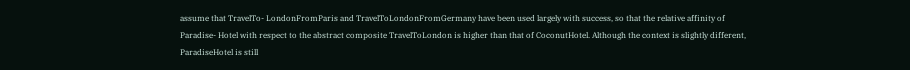assume that TravelTo- LondonFromParis and TravelToLondonFromGermany have been used largely with success, so that the relative affinity of Paradise- Hotel with respect to the abstract composite TravelToLondon is higher than that of CoconutHotel. Although the context is slightly different, ParadiseHotel is still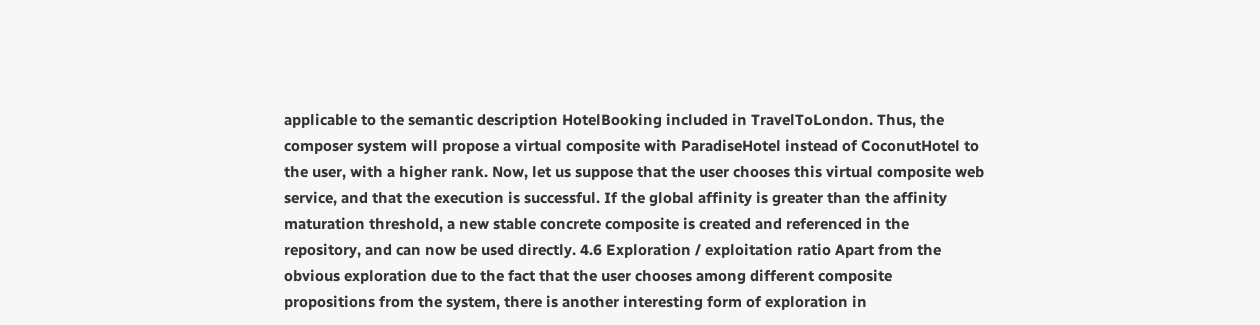applicable to the semantic description HotelBooking included in TravelToLondon. Thus, the composer system will propose a virtual composite with ParadiseHotel instead of CoconutHotel to the user, with a higher rank. Now, let us suppose that the user chooses this virtual composite web service, and that the execution is successful. If the global affinity is greater than the affinity maturation threshold, a new stable concrete composite is created and referenced in the repository, and can now be used directly. 4.6 Exploration / exploitation ratio Apart from the obvious exploration due to the fact that the user chooses among different composite propositions from the system, there is another interesting form of exploration in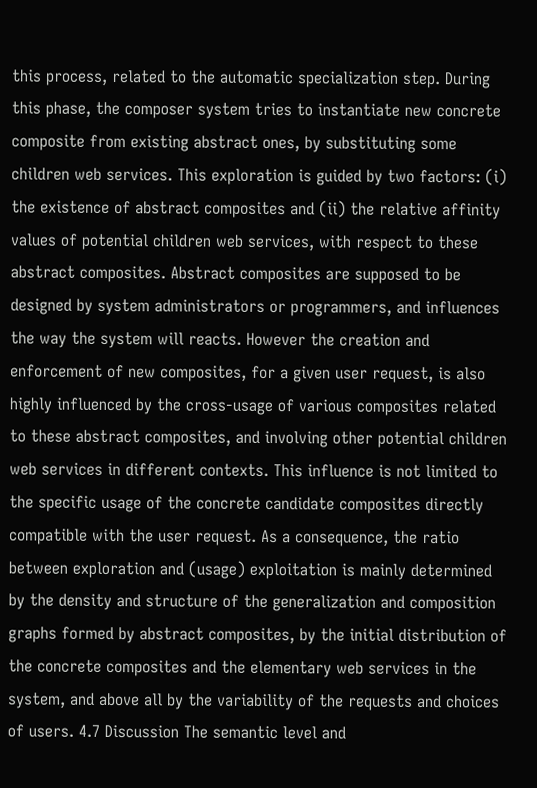this process, related to the automatic specialization step. During this phase, the composer system tries to instantiate new concrete composite from existing abstract ones, by substituting some children web services. This exploration is guided by two factors: (i) the existence of abstract composites and (ii) the relative affinity values of potential children web services, with respect to these abstract composites. Abstract composites are supposed to be designed by system administrators or programmers, and influences the way the system will reacts. However the creation and enforcement of new composites, for a given user request, is also highly influenced by the cross-usage of various composites related to these abstract composites, and involving other potential children web services in different contexts. This influence is not limited to the specific usage of the concrete candidate composites directly compatible with the user request. As a consequence, the ratio between exploration and (usage) exploitation is mainly determined by the density and structure of the generalization and composition graphs formed by abstract composites, by the initial distribution of the concrete composites and the elementary web services in the system, and above all by the variability of the requests and choices of users. 4.7 Discussion The semantic level and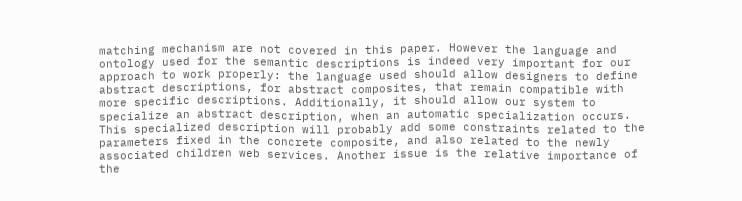matching mechanism are not covered in this paper. However the language and ontology used for the semantic descriptions is indeed very important for our approach to work properly: the language used should allow designers to define abstract descriptions, for abstract composites, that remain compatible with more specific descriptions. Additionally, it should allow our system to specialize an abstract description, when an automatic specialization occurs. This specialized description will probably add some constraints related to the parameters fixed in the concrete composite, and also related to the newly associated children web services. Another issue is the relative importance of the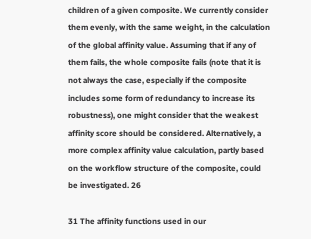children of a given composite. We currently consider them evenly, with the same weight, in the calculation of the global affinity value. Assuming that if any of them fails, the whole composite fails (note that it is not always the case, especially if the composite includes some form of redundancy to increase its robustness), one might consider that the weakest affinity score should be considered. Alternatively, a more complex affinity value calculation, partly based on the workflow structure of the composite, could be investigated. 26

31 The affinity functions used in our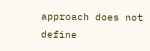approach does not define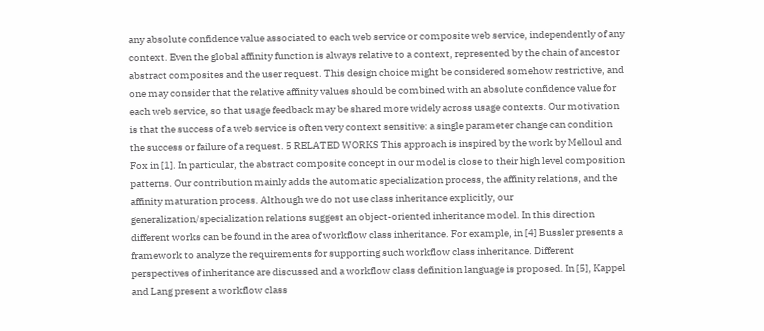any absolute confidence value associated to each web service or composite web service, independently of any context. Even the global affinity function is always relative to a context, represented by the chain of ancestor abstract composites and the user request. This design choice might be considered somehow restrictive, and one may consider that the relative affinity values should be combined with an absolute confidence value for each web service, so that usage feedback may be shared more widely across usage contexts. Our motivation is that the success of a web service is often very context sensitive: a single parameter change can condition the success or failure of a request. 5 RELATED WORKS This approach is inspired by the work by Melloul and Fox in [1]. In particular, the abstract composite concept in our model is close to their high level composition patterns. Our contribution mainly adds the automatic specialization process, the affinity relations, and the affinity maturation process. Although we do not use class inheritance explicitly, our generalization/specialization relations suggest an object-oriented inheritance model. In this direction different works can be found in the area of workflow class inheritance. For example, in [4] Bussler presents a framework to analyze the requirements for supporting such workflow class inheritance. Different perspectives of inheritance are discussed and a workflow class definition language is proposed. In [5], Kappel and Lang present a workflow class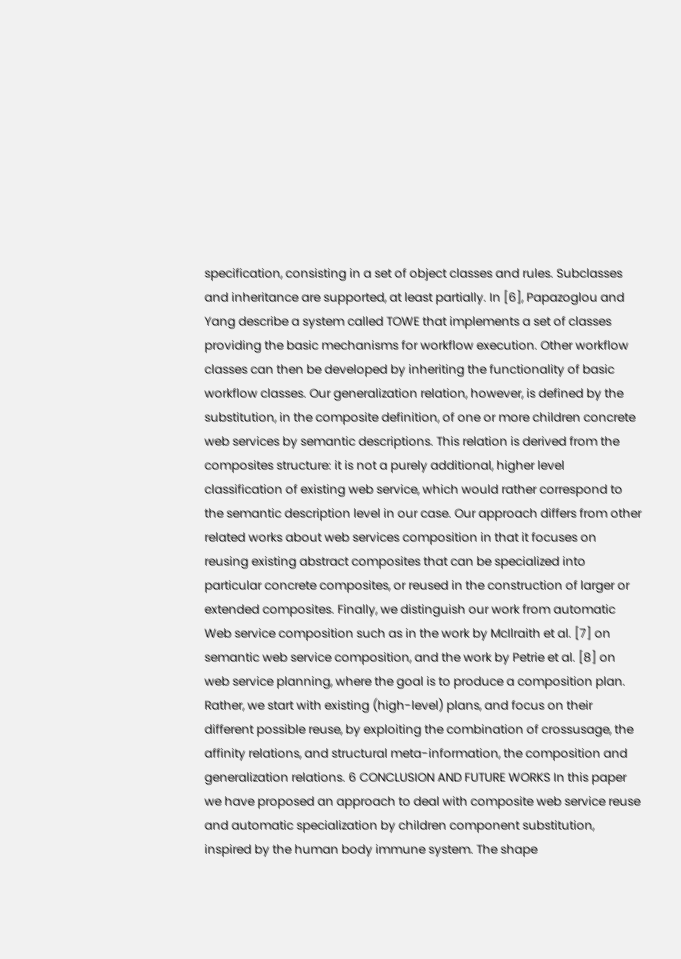specification, consisting in a set of object classes and rules. Subclasses and inheritance are supported, at least partially. In [6], Papazoglou and Yang describe a system called TOWE that implements a set of classes providing the basic mechanisms for workflow execution. Other workflow classes can then be developed by inheriting the functionality of basic workflow classes. Our generalization relation, however, is defined by the substitution, in the composite definition, of one or more children concrete web services by semantic descriptions. This relation is derived from the composites structure: it is not a purely additional, higher level classification of existing web service, which would rather correspond to the semantic description level in our case. Our approach differs from other related works about web services composition in that it focuses on reusing existing abstract composites that can be specialized into particular concrete composites, or reused in the construction of larger or extended composites. Finally, we distinguish our work from automatic Web service composition such as in the work by McIlraith et al. [7] on semantic web service composition, and the work by Petrie et al. [8] on web service planning, where the goal is to produce a composition plan. Rather, we start with existing (high-level) plans, and focus on their different possible reuse, by exploiting the combination of crossusage, the affinity relations, and structural meta-information, the composition and generalization relations. 6 CONCLUSION AND FUTURE WORKS In this paper we have proposed an approach to deal with composite web service reuse and automatic specialization by children component substitution, inspired by the human body immune system. The shape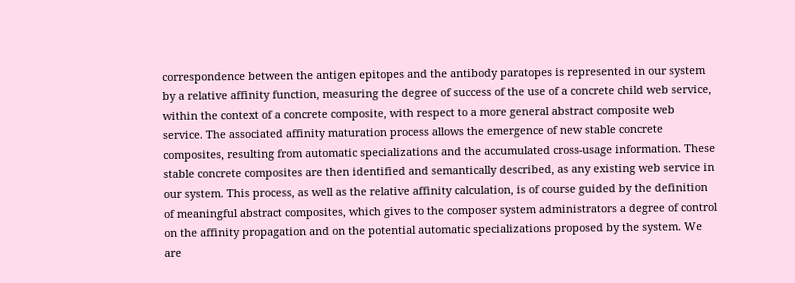correspondence between the antigen epitopes and the antibody paratopes is represented in our system by a relative affinity function, measuring the degree of success of the use of a concrete child web service, within the context of a concrete composite, with respect to a more general abstract composite web service. The associated affinity maturation process allows the emergence of new stable concrete composites, resulting from automatic specializations and the accumulated cross-usage information. These stable concrete composites are then identified and semantically described, as any existing web service in our system. This process, as well as the relative affinity calculation, is of course guided by the definition of meaningful abstract composites, which gives to the composer system administrators a degree of control on the affinity propagation and on the potential automatic specializations proposed by the system. We are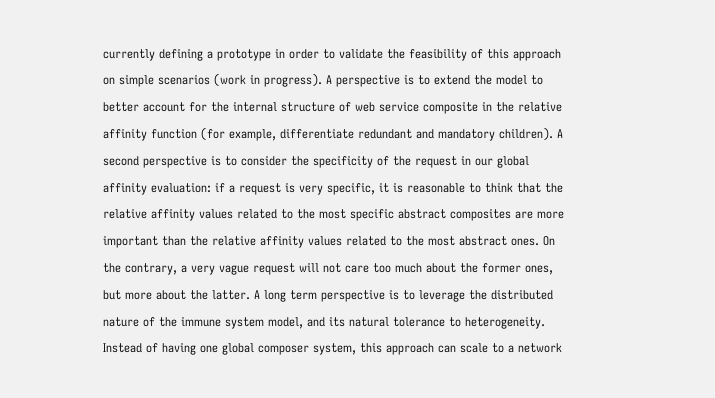currently defining a prototype in order to validate the feasibility of this approach on simple scenarios (work in progress). A perspective is to extend the model to better account for the internal structure of web service composite in the relative affinity function (for example, differentiate redundant and mandatory children). A second perspective is to consider the specificity of the request in our global affinity evaluation: if a request is very specific, it is reasonable to think that the relative affinity values related to the most specific abstract composites are more important than the relative affinity values related to the most abstract ones. On the contrary, a very vague request will not care too much about the former ones, but more about the latter. A long term perspective is to leverage the distributed nature of the immune system model, and its natural tolerance to heterogeneity. Instead of having one global composer system, this approach can scale to a network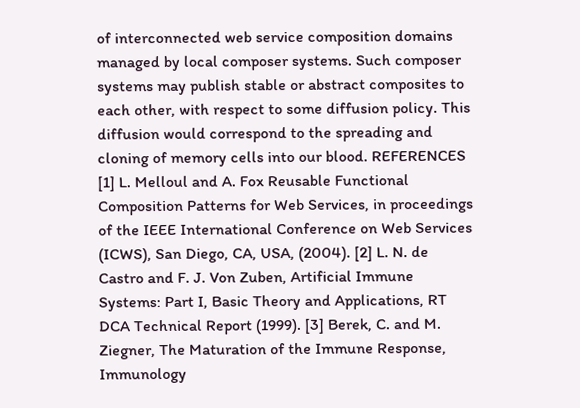of interconnected web service composition domains managed by local composer systems. Such composer systems may publish stable or abstract composites to each other, with respect to some diffusion policy. This diffusion would correspond to the spreading and cloning of memory cells into our blood. REFERENCES [1] L. Melloul and A. Fox Reusable Functional Composition Patterns for Web Services, in proceedings of the IEEE International Conference on Web Services (ICWS), San Diego, CA, USA, (2004). [2] L. N. de Castro and F. J. Von Zuben, Artificial Immune Systems: Part I, Basic Theory and Applications, RT DCA Technical Report (1999). [3] Berek, C. and M. Ziegner, The Maturation of the Immune Response, Immunology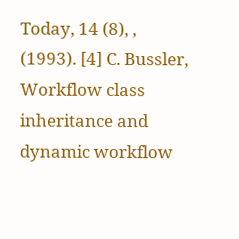Today, 14 (8), , (1993). [4] C. Bussler, Workflow class inheritance and dynamic workflow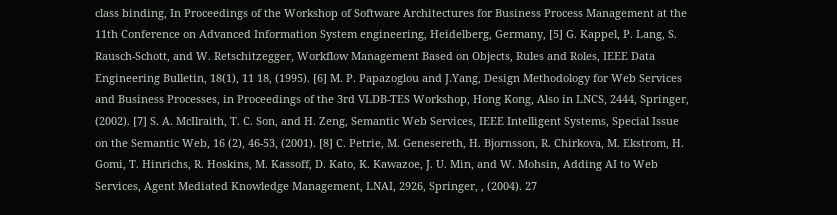class binding, In Proceedings of the Workshop of Software Architectures for Business Process Management at the 11th Conference on Advanced Information System engineering, Heidelberg, Germany, [5] G. Kappel, P. Lang, S. Rausch-Schott, and W. Retschitzegger, Workflow Management Based on Objects, Rules and Roles, IEEE Data Engineering Bulletin, 18(1), 11 18, (1995). [6] M. P. Papazoglou and J.Yang, Design Methodology for Web Services and Business Processes, in Proceedings of the 3rd VLDB-TES Workshop, Hong Kong, Also in LNCS, 2444, Springer, (2002). [7] S. A. McIlraith, T. C. Son, and H. Zeng, Semantic Web Services, IEEE Intelligent Systems, Special Issue on the Semantic Web, 16 (2), 46-53, (2001). [8] C. Petrie, M. Genesereth, H. Bjornsson, R. Chirkova, M. Ekstrom, H. Gomi, T. Hinrichs, R. Hoskins, M. Kassoff, D. Kato, K. Kawazoe, J. U. Min, and W. Mohsin, Adding AI to Web Services, Agent Mediated Knowledge Management, LNAI, 2926, Springer, , (2004). 27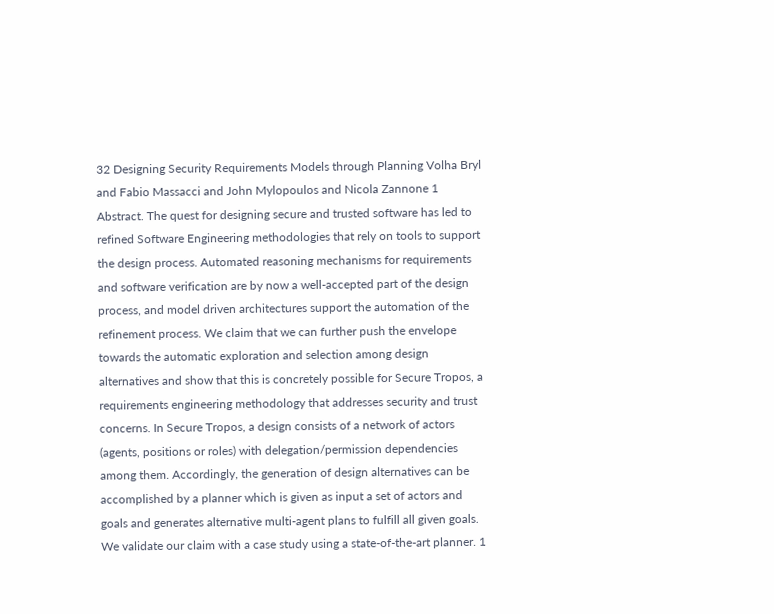32 Designing Security Requirements Models through Planning Volha Bryl and Fabio Massacci and John Mylopoulos and Nicola Zannone 1 Abstract. The quest for designing secure and trusted software has led to refined Software Engineering methodologies that rely on tools to support the design process. Automated reasoning mechanisms for requirements and software verification are by now a well-accepted part of the design process, and model driven architectures support the automation of the refinement process. We claim that we can further push the envelope towards the automatic exploration and selection among design alternatives and show that this is concretely possible for Secure Tropos, a requirements engineering methodology that addresses security and trust concerns. In Secure Tropos, a design consists of a network of actors (agents, positions or roles) with delegation/permission dependencies among them. Accordingly, the generation of design alternatives can be accomplished by a planner which is given as input a set of actors and goals and generates alternative multi-agent plans to fulfill all given goals. We validate our claim with a case study using a state-of-the-art planner. 1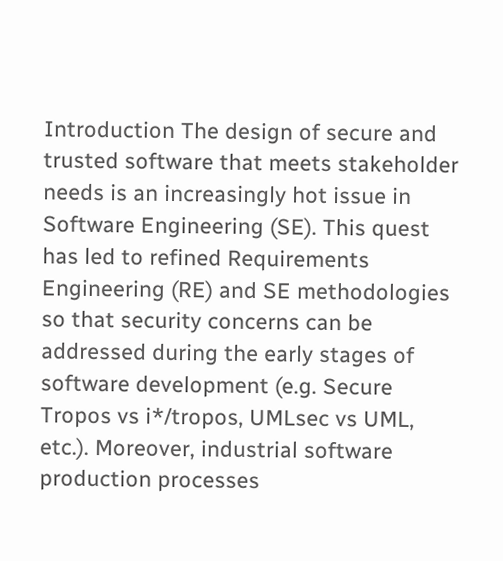Introduction The design of secure and trusted software that meets stakeholder needs is an increasingly hot issue in Software Engineering (SE). This quest has led to refined Requirements Engineering (RE) and SE methodologies so that security concerns can be addressed during the early stages of software development (e.g. Secure Tropos vs i*/tropos, UMLsec vs UML, etc.). Moreover, industrial software production processes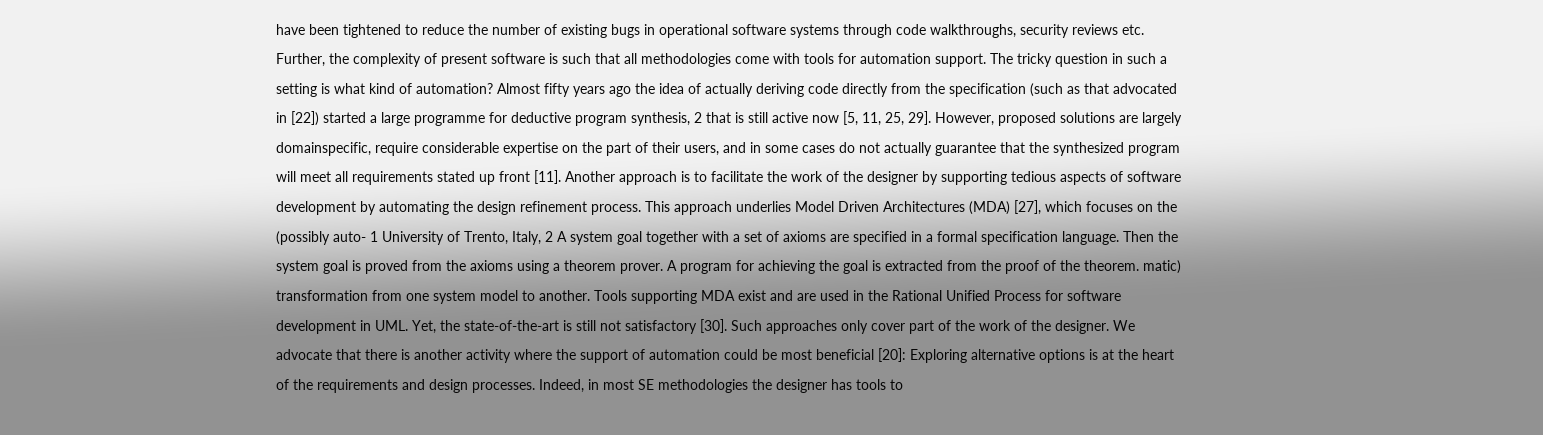have been tightened to reduce the number of existing bugs in operational software systems through code walkthroughs, security reviews etc. Further, the complexity of present software is such that all methodologies come with tools for automation support. The tricky question in such a setting is what kind of automation? Almost fifty years ago the idea of actually deriving code directly from the specification (such as that advocated in [22]) started a large programme for deductive program synthesis, 2 that is still active now [5, 11, 25, 29]. However, proposed solutions are largely domainspecific, require considerable expertise on the part of their users, and in some cases do not actually guarantee that the synthesized program will meet all requirements stated up front [11]. Another approach is to facilitate the work of the designer by supporting tedious aspects of software development by automating the design refinement process. This approach underlies Model Driven Architectures (MDA) [27], which focuses on the (possibly auto- 1 University of Trento, Italy, 2 A system goal together with a set of axioms are specified in a formal specification language. Then the system goal is proved from the axioms using a theorem prover. A program for achieving the goal is extracted from the proof of the theorem. matic) transformation from one system model to another. Tools supporting MDA exist and are used in the Rational Unified Process for software development in UML. Yet, the state-of-the-art is still not satisfactory [30]. Such approaches only cover part of the work of the designer. We advocate that there is another activity where the support of automation could be most beneficial [20]: Exploring alternative options is at the heart of the requirements and design processes. Indeed, in most SE methodologies the designer has tools to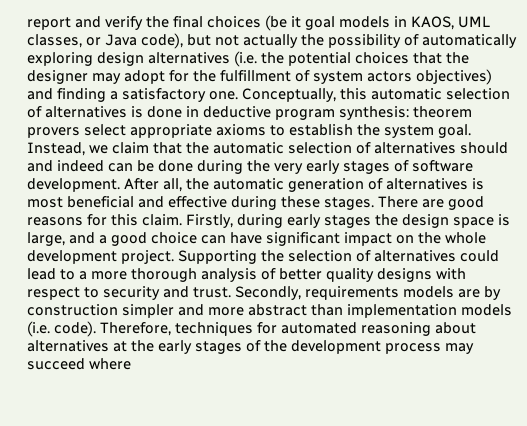report and verify the final choices (be it goal models in KAOS, UML classes, or Java code), but not actually the possibility of automatically exploring design alternatives (i.e. the potential choices that the designer may adopt for the fulfillment of system actors objectives) and finding a satisfactory one. Conceptually, this automatic selection of alternatives is done in deductive program synthesis: theorem provers select appropriate axioms to establish the system goal. Instead, we claim that the automatic selection of alternatives should and indeed can be done during the very early stages of software development. After all, the automatic generation of alternatives is most beneficial and effective during these stages. There are good reasons for this claim. Firstly, during early stages the design space is large, and a good choice can have significant impact on the whole development project. Supporting the selection of alternatives could lead to a more thorough analysis of better quality designs with respect to security and trust. Secondly, requirements models are by construction simpler and more abstract than implementation models (i.e. code). Therefore, techniques for automated reasoning about alternatives at the early stages of the development process may succeed where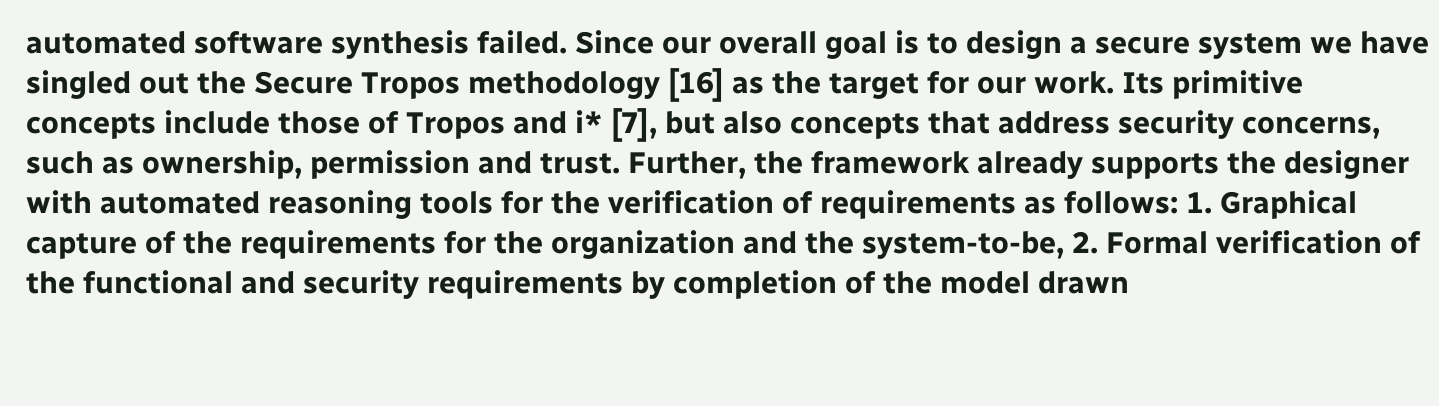automated software synthesis failed. Since our overall goal is to design a secure system we have singled out the Secure Tropos methodology [16] as the target for our work. Its primitive concepts include those of Tropos and i* [7], but also concepts that address security concerns, such as ownership, permission and trust. Further, the framework already supports the designer with automated reasoning tools for the verification of requirements as follows: 1. Graphical capture of the requirements for the organization and the system-to-be, 2. Formal verification of the functional and security requirements by completion of the model drawn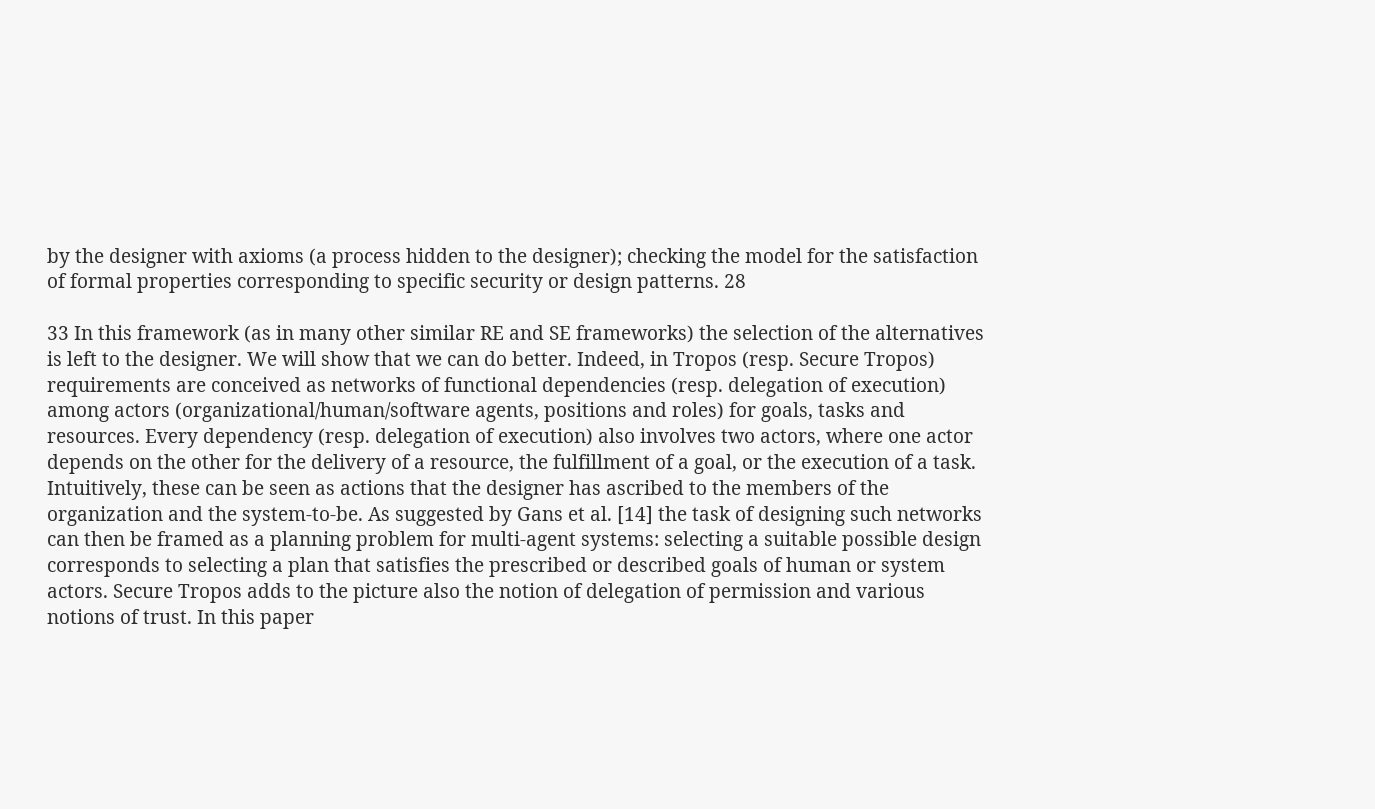by the designer with axioms (a process hidden to the designer); checking the model for the satisfaction of formal properties corresponding to specific security or design patterns. 28

33 In this framework (as in many other similar RE and SE frameworks) the selection of the alternatives is left to the designer. We will show that we can do better. Indeed, in Tropos (resp. Secure Tropos) requirements are conceived as networks of functional dependencies (resp. delegation of execution) among actors (organizational/human/software agents, positions and roles) for goals, tasks and resources. Every dependency (resp. delegation of execution) also involves two actors, where one actor depends on the other for the delivery of a resource, the fulfillment of a goal, or the execution of a task. Intuitively, these can be seen as actions that the designer has ascribed to the members of the organization and the system-to-be. As suggested by Gans et al. [14] the task of designing such networks can then be framed as a planning problem for multi-agent systems: selecting a suitable possible design corresponds to selecting a plan that satisfies the prescribed or described goals of human or system actors. Secure Tropos adds to the picture also the notion of delegation of permission and various notions of trust. In this paper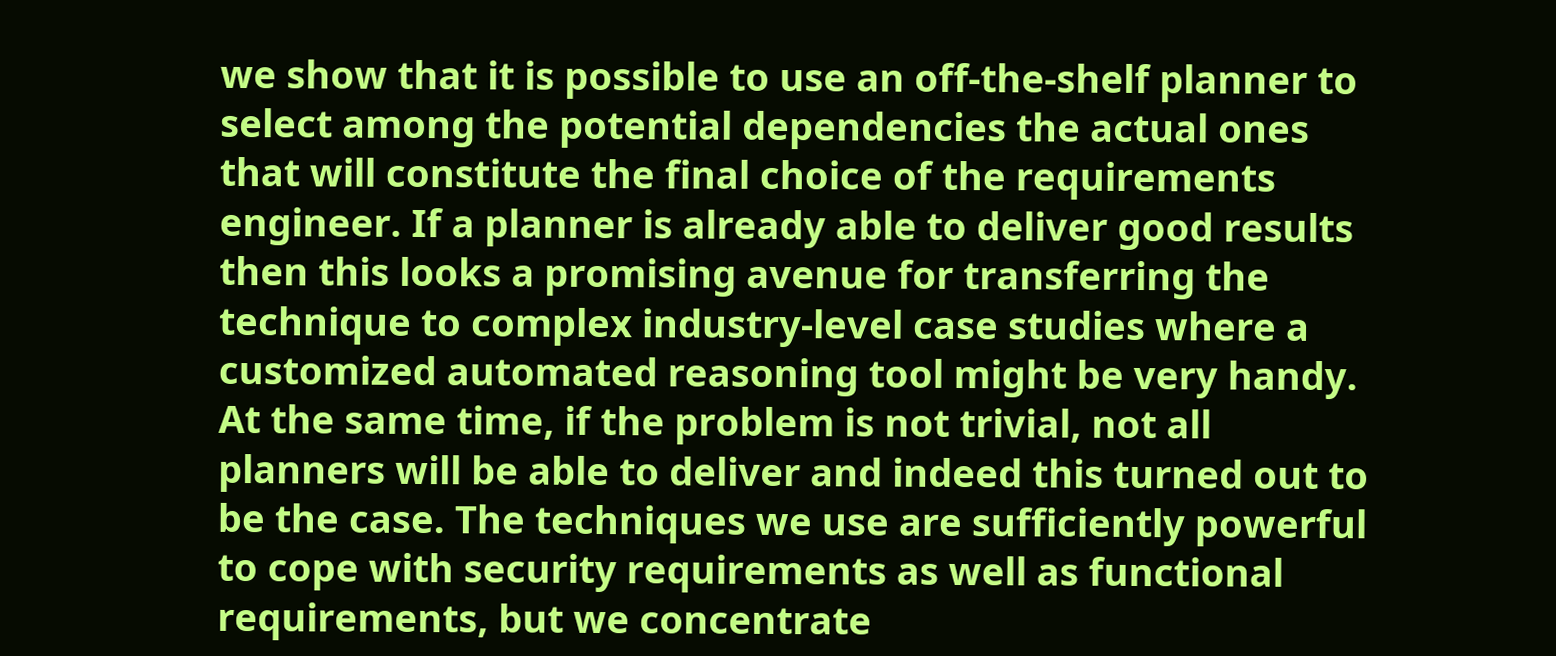we show that it is possible to use an off-the-shelf planner to select among the potential dependencies the actual ones that will constitute the final choice of the requirements engineer. If a planner is already able to deliver good results then this looks a promising avenue for transferring the technique to complex industry-level case studies where a customized automated reasoning tool might be very handy. At the same time, if the problem is not trivial, not all planners will be able to deliver and indeed this turned out to be the case. The techniques we use are sufficiently powerful to cope with security requirements as well as functional requirements, but we concentrate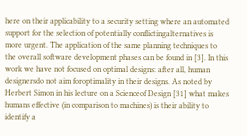here on their applicability to a security setting where an automated support for the selection of potentially conflictingalternatives is more urgent. The application of the same planning techniques to the overall software development phases can be found in [3]. In this work we have not focused on optimal designs: after all, human designersdo not aim foroptimality in their designs. As noted by Herbert Simon in his lecture on a Scienceof Design [31] what makes humans effective (in comparison to machines) is their ability to identify a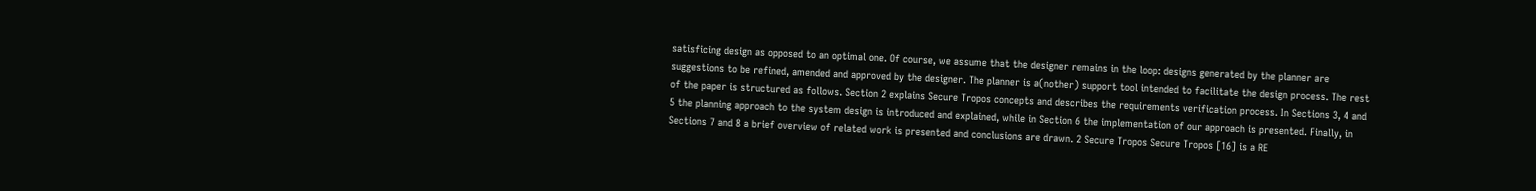satisficing design as opposed to an optimal one. Of course, we assume that the designer remains in the loop: designs generated by the planner are suggestions to be refined, amended and approved by the designer. The planner is a(nother) support tool intended to facilitate the design process. The rest of the paper is structured as follows. Section 2 explains Secure Tropos concepts and describes the requirements verification process. In Sections 3, 4 and 5 the planning approach to the system design is introduced and explained, while in Section 6 the implementation of our approach is presented. Finally, in Sections 7 and 8 a brief overview of related work is presented and conclusions are drawn. 2 Secure Tropos Secure Tropos [16] is a RE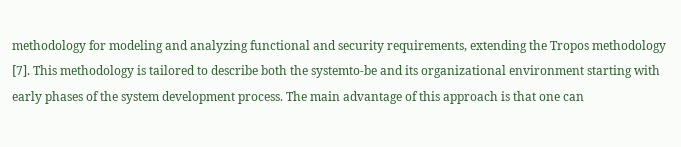methodology for modeling and analyzing functional and security requirements, extending the Tropos methodology [7]. This methodology is tailored to describe both the systemto-be and its organizational environment starting with early phases of the system development process. The main advantage of this approach is that one can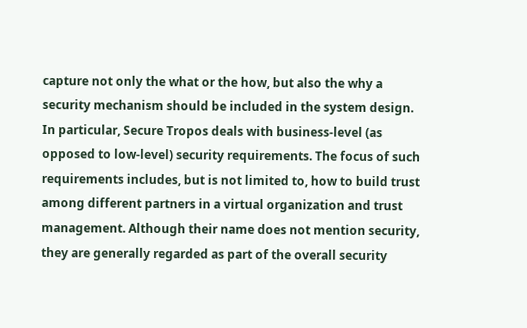capture not only the what or the how, but also the why a security mechanism should be included in the system design. In particular, Secure Tropos deals with business-level (as opposed to low-level) security requirements. The focus of such requirements includes, but is not limited to, how to build trust among different partners in a virtual organization and trust management. Although their name does not mention security, they are generally regarded as part of the overall security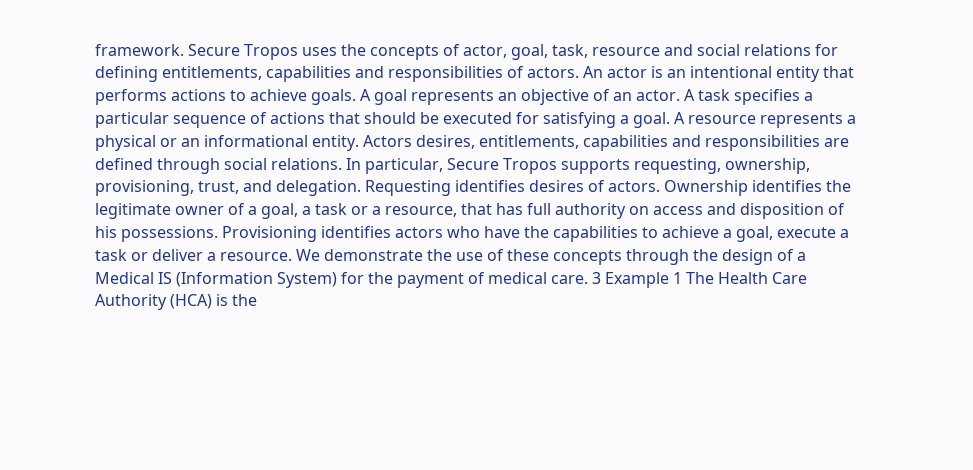framework. Secure Tropos uses the concepts of actor, goal, task, resource and social relations for defining entitlements, capabilities and responsibilities of actors. An actor is an intentional entity that performs actions to achieve goals. A goal represents an objective of an actor. A task specifies a particular sequence of actions that should be executed for satisfying a goal. A resource represents a physical or an informational entity. Actors desires, entitlements, capabilities and responsibilities are defined through social relations. In particular, Secure Tropos supports requesting, ownership, provisioning, trust, and delegation. Requesting identifies desires of actors. Ownership identifies the legitimate owner of a goal, a task or a resource, that has full authority on access and disposition of his possessions. Provisioning identifies actors who have the capabilities to achieve a goal, execute a task or deliver a resource. We demonstrate the use of these concepts through the design of a Medical IS (Information System) for the payment of medical care. 3 Example 1 The Health Care Authority (HCA) is the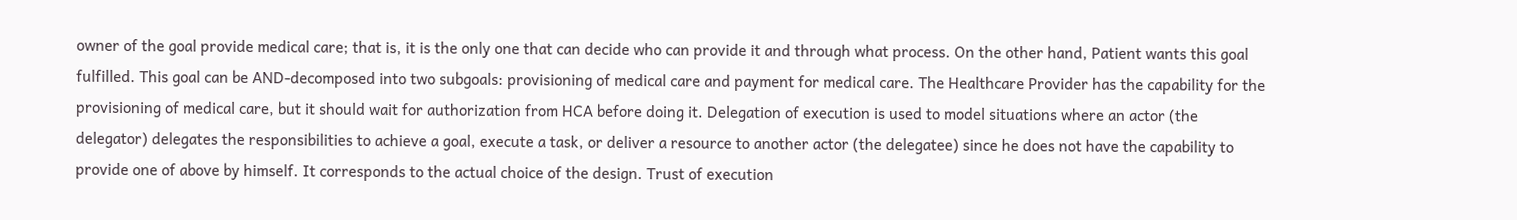owner of the goal provide medical care; that is, it is the only one that can decide who can provide it and through what process. On the other hand, Patient wants this goal fulfilled. This goal can be AND-decomposed into two subgoals: provisioning of medical care and payment for medical care. The Healthcare Provider has the capability for the provisioning of medical care, but it should wait for authorization from HCA before doing it. Delegation of execution is used to model situations where an actor (the delegator) delegates the responsibilities to achieve a goal, execute a task, or deliver a resource to another actor (the delegatee) since he does not have the capability to provide one of above by himself. It corresponds to the actual choice of the design. Trust of execution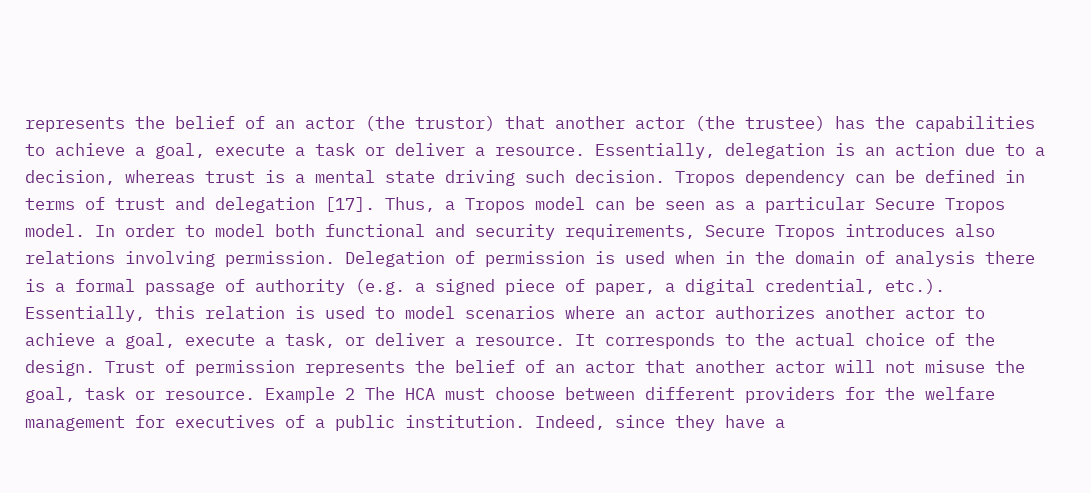represents the belief of an actor (the trustor) that another actor (the trustee) has the capabilities to achieve a goal, execute a task or deliver a resource. Essentially, delegation is an action due to a decision, whereas trust is a mental state driving such decision. Tropos dependency can be defined in terms of trust and delegation [17]. Thus, a Tropos model can be seen as a particular Secure Tropos model. In order to model both functional and security requirements, Secure Tropos introduces also relations involving permission. Delegation of permission is used when in the domain of analysis there is a formal passage of authority (e.g. a signed piece of paper, a digital credential, etc.). Essentially, this relation is used to model scenarios where an actor authorizes another actor to achieve a goal, execute a task, or deliver a resource. It corresponds to the actual choice of the design. Trust of permission represents the belief of an actor that another actor will not misuse the goal, task or resource. Example 2 The HCA must choose between different providers for the welfare management for executives of a public institution. Indeed, since they have a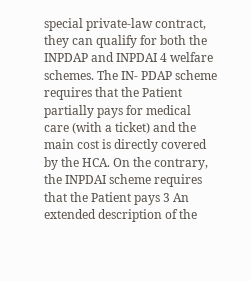special private-law contract, they can qualify for both the INPDAP and INPDAI 4 welfare schemes. The IN- PDAP scheme requires that the Patient partially pays for medical care (with a ticket) and the main cost is directly covered by the HCA. On the contrary, the INPDAI scheme requires that the Patient pays 3 An extended description of the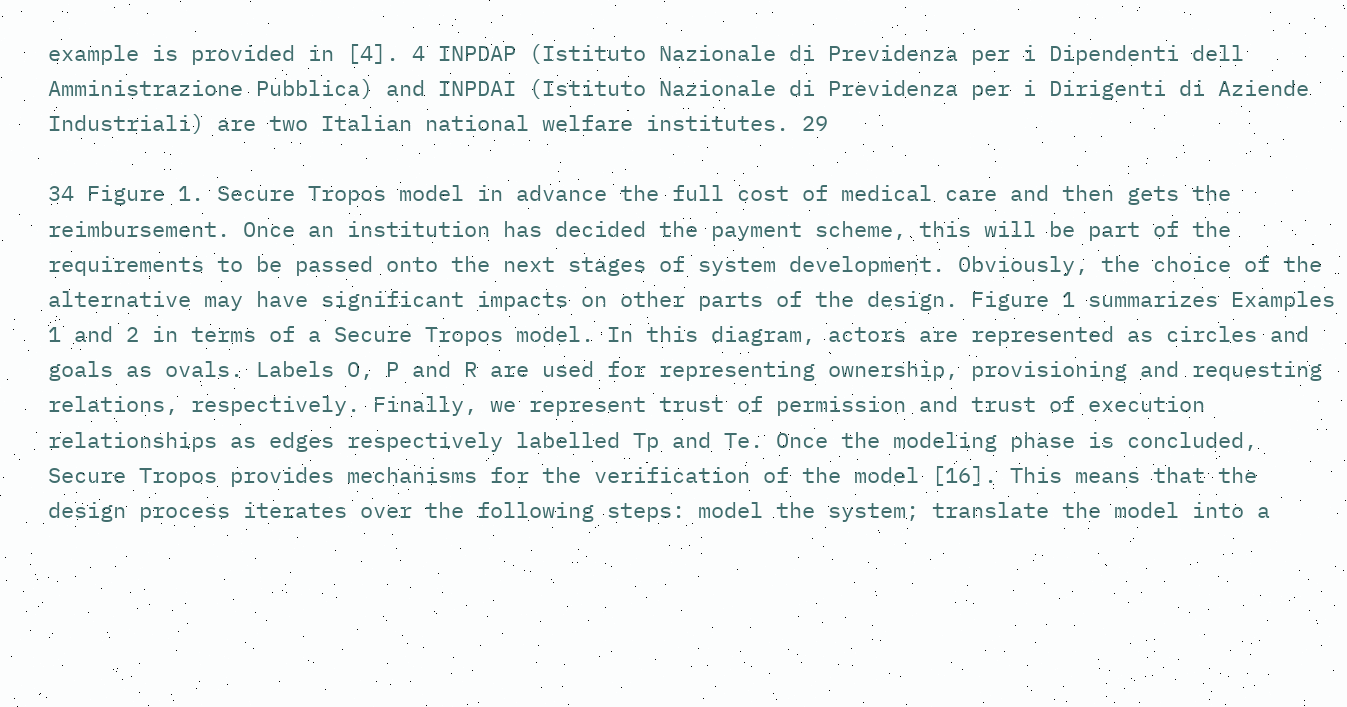example is provided in [4]. 4 INPDAP (Istituto Nazionale di Previdenza per i Dipendenti dell Amministrazione Pubblica) and INPDAI (Istituto Nazionale di Previdenza per i Dirigenti di Aziende Industriali) are two Italian national welfare institutes. 29

34 Figure 1. Secure Tropos model in advance the full cost of medical care and then gets the reimbursement. Once an institution has decided the payment scheme, this will be part of the requirements to be passed onto the next stages of system development. Obviously, the choice of the alternative may have significant impacts on other parts of the design. Figure 1 summarizes Examples 1 and 2 in terms of a Secure Tropos model. In this diagram, actors are represented as circles and goals as ovals. Labels O, P and R are used for representing ownership, provisioning and requesting relations, respectively. Finally, we represent trust of permission and trust of execution relationships as edges respectively labelled Tp and Te. Once the modeling phase is concluded, Secure Tropos provides mechanisms for the verification of the model [16]. This means that the design process iterates over the following steps: model the system; translate the model into a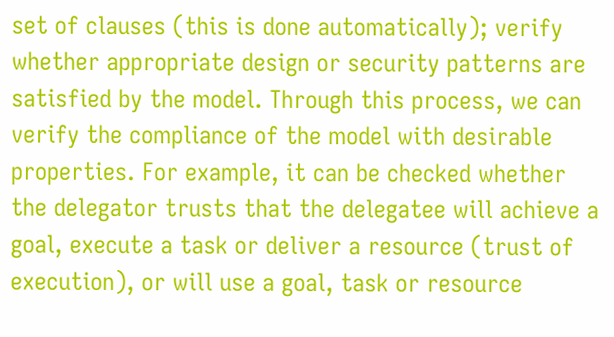set of clauses (this is done automatically); verify whether appropriate design or security patterns are satisfied by the model. Through this process, we can verify the compliance of the model with desirable properties. For example, it can be checked whether the delegator trusts that the delegatee will achieve a goal, execute a task or deliver a resource (trust of execution), or will use a goal, task or resource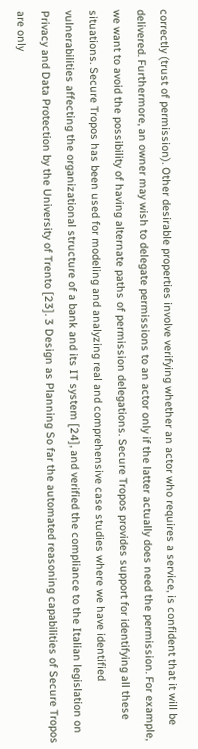correctly (trust of permission). Other desirable properties involve verifying whether an actor who requires a service, is confident that it will be delivered. Furthermore, an owner may wish to delegate permissions to an actor only if the latter actually does need the permission. For example, we want to avoid the possibility of having alternate paths of permission delegations. Secure Tropos provides support for identifying all these situations. Secure Tropos has been used for modeling and analyzing real and comprehensive case studies where we have identified vulnerabilities affecting the organizational structure of a bank and its IT system [24], and verified the compliance to the Italian legislation on Privacy and Data Protection by the University of Trento [23]. 3 Design as Planning So far the automated reasoning capabilities of Secure Tropos are only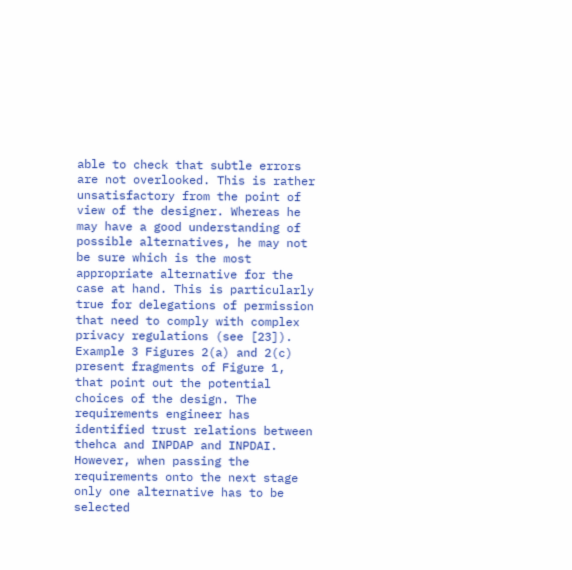able to check that subtle errors are not overlooked. This is rather unsatisfactory from the point of view of the designer. Whereas he may have a good understanding of possible alternatives, he may not be sure which is the most appropriate alternative for the case at hand. This is particularly true for delegations of permission that need to comply with complex privacy regulations (see [23]). Example 3 Figures 2(a) and 2(c) present fragments of Figure 1, that point out the potential choices of the design. The requirements engineer has identified trust relations between thehca and INPDAP and INPDAI. However, when passing the requirements onto the next stage only one alternative has to be selected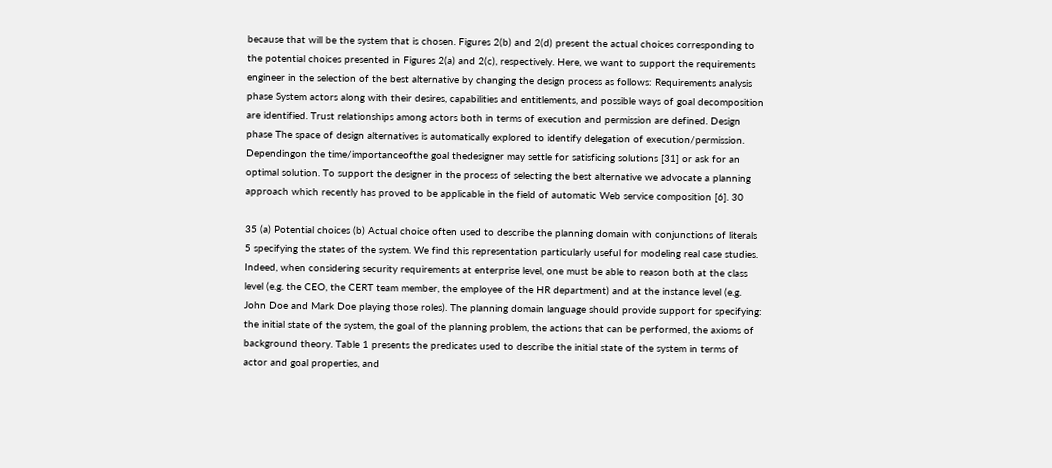because that will be the system that is chosen. Figures 2(b) and 2(d) present the actual choices corresponding to the potential choices presented in Figures 2(a) and 2(c), respectively. Here, we want to support the requirements engineer in the selection of the best alternative by changing the design process as follows: Requirements analysis phase System actors along with their desires, capabilities and entitlements, and possible ways of goal decomposition are identified. Trust relationships among actors both in terms of execution and permission are defined. Design phase The space of design alternatives is automatically explored to identify delegation of execution/permission. Dependingon the time/importanceofthe goal thedesigner may settle for satisficing solutions [31] or ask for an optimal solution. To support the designer in the process of selecting the best alternative we advocate a planning approach which recently has proved to be applicable in the field of automatic Web service composition [6]. 30

35 (a) Potential choices (b) Actual choice often used to describe the planning domain with conjunctions of literals 5 specifying the states of the system. We find this representation particularly useful for modeling real case studies. Indeed, when considering security requirements at enterprise level, one must be able to reason both at the class level (e.g. the CEO, the CERT team member, the employee of the HR department) and at the instance level (e.g. John Doe and Mark Doe playing those roles). The planning domain language should provide support for specifying: the initial state of the system, the goal of the planning problem, the actions that can be performed, the axioms of background theory. Table 1 presents the predicates used to describe the initial state of the system in terms of actor and goal properties, and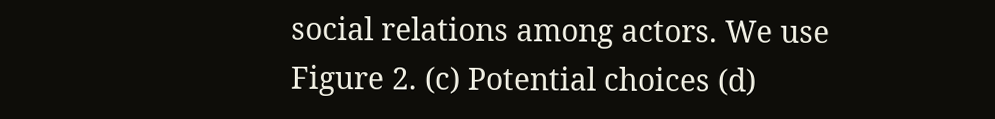social relations among actors. We use Figure 2. (c) Potential choices (d)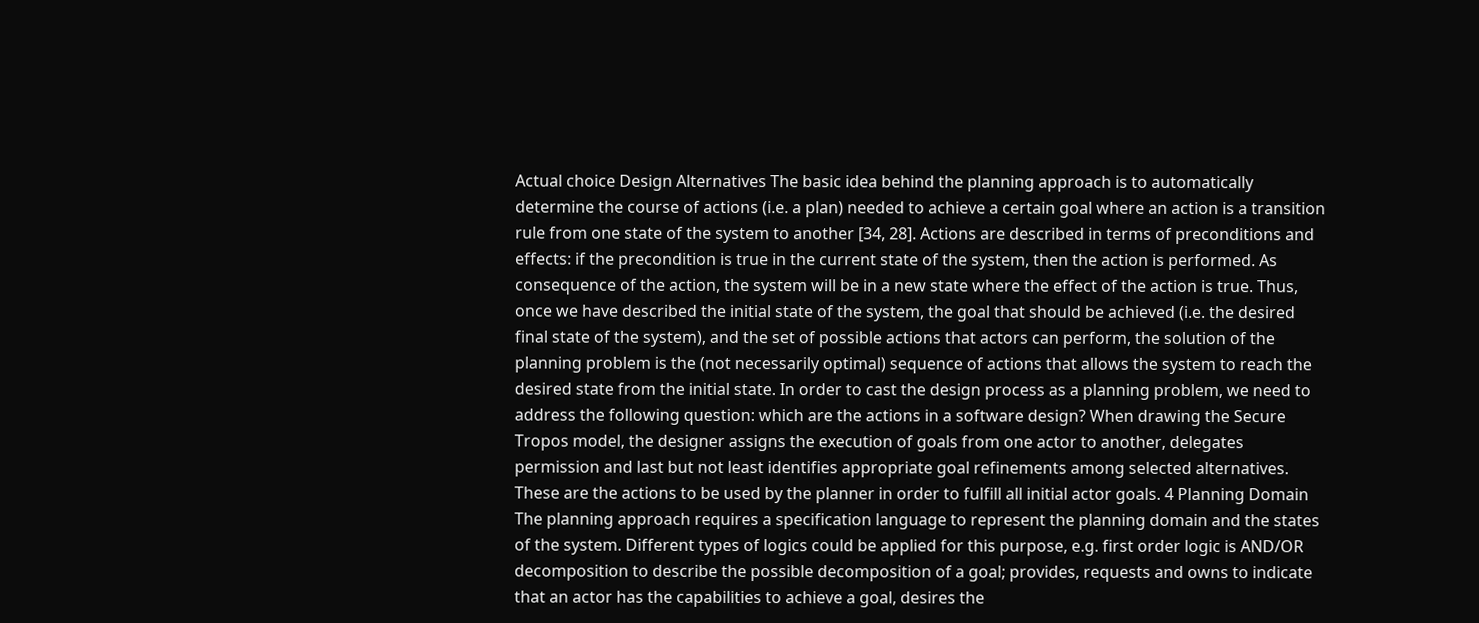Actual choice Design Alternatives The basic idea behind the planning approach is to automatically determine the course of actions (i.e. a plan) needed to achieve a certain goal where an action is a transition rule from one state of the system to another [34, 28]. Actions are described in terms of preconditions and effects: if the precondition is true in the current state of the system, then the action is performed. As consequence of the action, the system will be in a new state where the effect of the action is true. Thus, once we have described the initial state of the system, the goal that should be achieved (i.e. the desired final state of the system), and the set of possible actions that actors can perform, the solution of the planning problem is the (not necessarily optimal) sequence of actions that allows the system to reach the desired state from the initial state. In order to cast the design process as a planning problem, we need to address the following question: which are the actions in a software design? When drawing the Secure Tropos model, the designer assigns the execution of goals from one actor to another, delegates permission and last but not least identifies appropriate goal refinements among selected alternatives. These are the actions to be used by the planner in order to fulfill all initial actor goals. 4 Planning Domain The planning approach requires a specification language to represent the planning domain and the states of the system. Different types of logics could be applied for this purpose, e.g. first order logic is AND/OR decomposition to describe the possible decomposition of a goal; provides, requests and owns to indicate that an actor has the capabilities to achieve a goal, desires the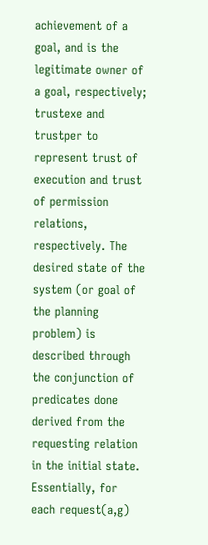achievement of a goal, and is the legitimate owner of a goal, respectively; trustexe and trustper to represent trust of execution and trust of permission relations, respectively. The desired state of the system (or goal of the planning problem) is described through the conjunction of predicates done derived from the requesting relation in the initial state. Essentially, for each request(a,g)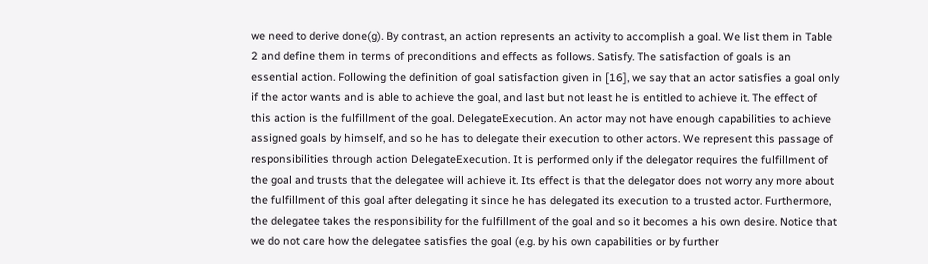we need to derive done(g). By contrast, an action represents an activity to accomplish a goal. We list them in Table 2 and define them in terms of preconditions and effects as follows. Satisfy. The satisfaction of goals is an essential action. Following the definition of goal satisfaction given in [16], we say that an actor satisfies a goal only if the actor wants and is able to achieve the goal, and last but not least he is entitled to achieve it. The effect of this action is the fulfillment of the goal. DelegateExecution. An actor may not have enough capabilities to achieve assigned goals by himself, and so he has to delegate their execution to other actors. We represent this passage of responsibilities through action DelegateExecution. It is performed only if the delegator requires the fulfillment of the goal and trusts that the delegatee will achieve it. Its effect is that the delegator does not worry any more about the fulfillment of this goal after delegating it since he has delegated its execution to a trusted actor. Furthermore, the delegatee takes the responsibility for the fulfillment of the goal and so it becomes a his own desire. Notice that we do not care how the delegatee satisfies the goal (e.g. by his own capabilities or by further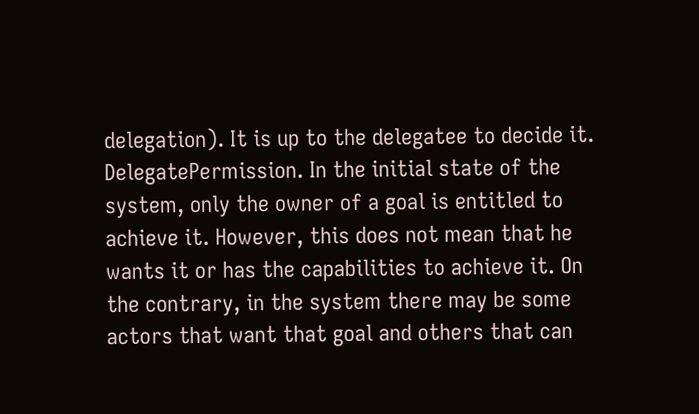delegation). It is up to the delegatee to decide it. DelegatePermission. In the initial state of the system, only the owner of a goal is entitled to achieve it. However, this does not mean that he wants it or has the capabilities to achieve it. On the contrary, in the system there may be some actors that want that goal and others that can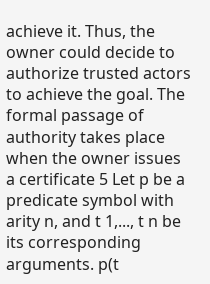achieve it. Thus, the owner could decide to authorize trusted actors to achieve the goal. The formal passage of authority takes place when the owner issues a certificate 5 Let p be a predicate symbol with arity n, and t 1,..., t n be its corresponding arguments. p(t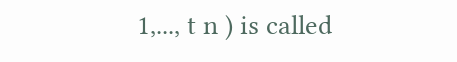1,..., t n ) is called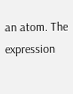an atom. The expression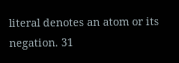literal denotes an atom or its negation. 31